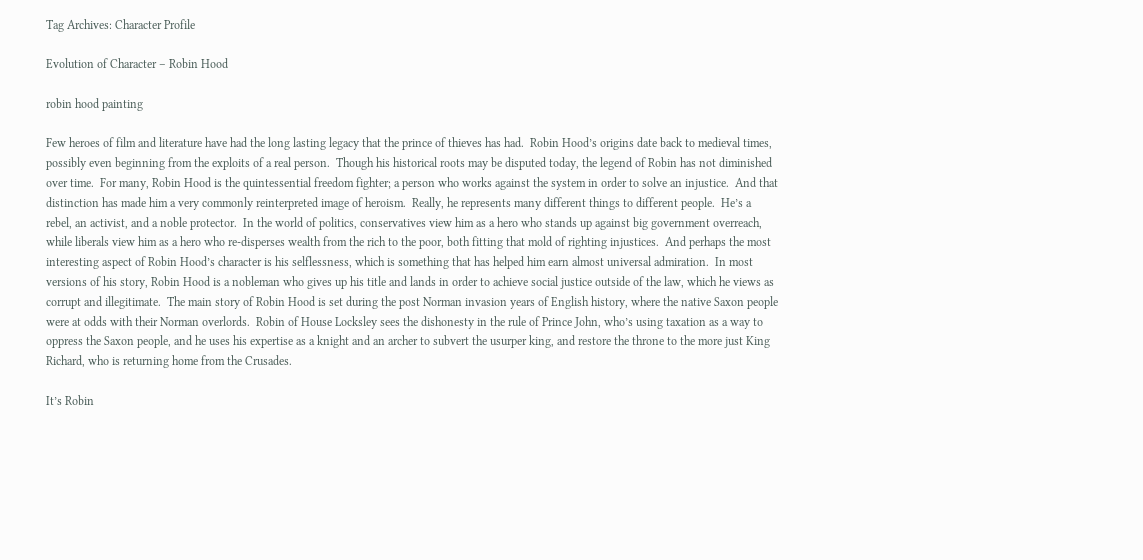Tag Archives: Character Profile

Evolution of Character – Robin Hood

robin hood painting

Few heroes of film and literature have had the long lasting legacy that the prince of thieves has had.  Robin Hood’s origins date back to medieval times, possibly even beginning from the exploits of a real person.  Though his historical roots may be disputed today, the legend of Robin has not diminished over time.  For many, Robin Hood is the quintessential freedom fighter; a person who works against the system in order to solve an injustice.  And that distinction has made him a very commonly reinterpreted image of heroism.  Really, he represents many different things to different people.  He’s a rebel, an activist, and a noble protector.  In the world of politics, conservatives view him as a hero who stands up against big government overreach, while liberals view him as a hero who re-disperses wealth from the rich to the poor, both fitting that mold of righting injustices.  And perhaps the most interesting aspect of Robin Hood’s character is his selflessness, which is something that has helped him earn almost universal admiration.  In most versions of his story, Robin Hood is a nobleman who gives up his title and lands in order to achieve social justice outside of the law, which he views as corrupt and illegitimate.  The main story of Robin Hood is set during the post Norman invasion years of English history, where the native Saxon people were at odds with their Norman overlords.  Robin of House Locksley sees the dishonesty in the rule of Prince John, who’s using taxation as a way to oppress the Saxon people, and he uses his expertise as a knight and an archer to subvert the usurper king, and restore the throne to the more just King Richard, who is returning home from the Crusades.

It’s Robin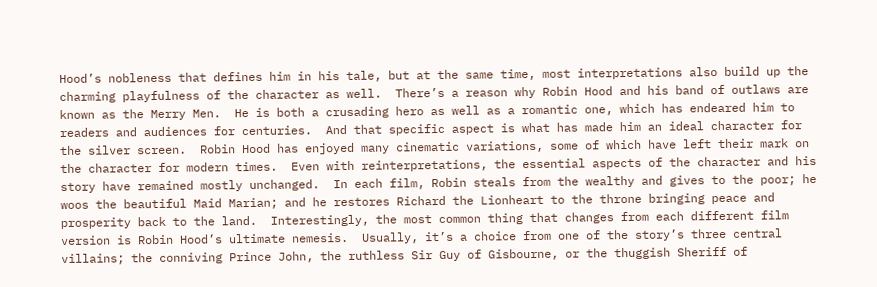Hood’s nobleness that defines him in his tale, but at the same time, most interpretations also build up the charming playfulness of the character as well.  There’s a reason why Robin Hood and his band of outlaws are known as the Merry Men.  He is both a crusading hero as well as a romantic one, which has endeared him to readers and audiences for centuries.  And that specific aspect is what has made him an ideal character for the silver screen.  Robin Hood has enjoyed many cinematic variations, some of which have left their mark on the character for modern times.  Even with reinterpretations, the essential aspects of the character and his story have remained mostly unchanged.  In each film, Robin steals from the wealthy and gives to the poor; he woos the beautiful Maid Marian; and he restores Richard the Lionheart to the throne bringing peace and prosperity back to the land.  Interestingly, the most common thing that changes from each different film version is Robin Hood’s ultimate nemesis.  Usually, it’s a choice from one of the story’s three central villains; the conniving Prince John, the ruthless Sir Guy of Gisbourne, or the thuggish Sheriff of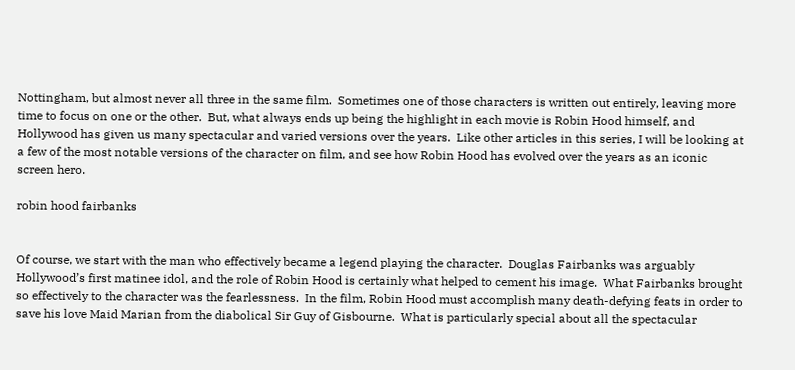Nottingham, but almost never all three in the same film.  Sometimes one of those characters is written out entirely, leaving more time to focus on one or the other.  But, what always ends up being the highlight in each movie is Robin Hood himself, and Hollywood has given us many spectacular and varied versions over the years.  Like other articles in this series, I will be looking at a few of the most notable versions of the character on film, and see how Robin Hood has evolved over the years as an iconic screen hero.

robin hood fairbanks


Of course, we start with the man who effectively became a legend playing the character.  Douglas Fairbanks was arguably Hollywood’s first matinee idol, and the role of Robin Hood is certainly what helped to cement his image.  What Fairbanks brought so effectively to the character was the fearlessness.  In the film, Robin Hood must accomplish many death-defying feats in order to save his love Maid Marian from the diabolical Sir Guy of Gisbourne.  What is particularly special about all the spectacular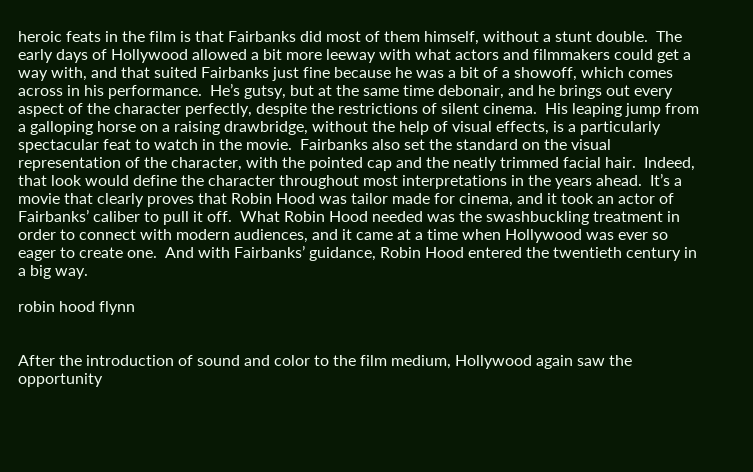heroic feats in the film is that Fairbanks did most of them himself, without a stunt double.  The early days of Hollywood allowed a bit more leeway with what actors and filmmakers could get a way with, and that suited Fairbanks just fine because he was a bit of a showoff, which comes across in his performance.  He’s gutsy, but at the same time debonair, and he brings out every aspect of the character perfectly, despite the restrictions of silent cinema.  His leaping jump from a galloping horse on a raising drawbridge, without the help of visual effects, is a particularly spectacular feat to watch in the movie.  Fairbanks also set the standard on the visual representation of the character, with the pointed cap and the neatly trimmed facial hair.  Indeed, that look would define the character throughout most interpretations in the years ahead.  It’s a movie that clearly proves that Robin Hood was tailor made for cinema, and it took an actor of Fairbanks’ caliber to pull it off.  What Robin Hood needed was the swashbuckling treatment in order to connect with modern audiences, and it came at a time when Hollywood was ever so eager to create one.  And with Fairbanks’ guidance, Robin Hood entered the twentieth century in a big way.

robin hood flynn


After the introduction of sound and color to the film medium, Hollywood again saw the opportunity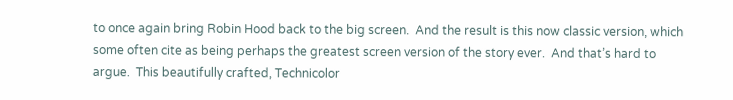to once again bring Robin Hood back to the big screen.  And the result is this now classic version, which some often cite as being perhaps the greatest screen version of the story ever.  And that’s hard to argue.  This beautifully crafted, Technicolor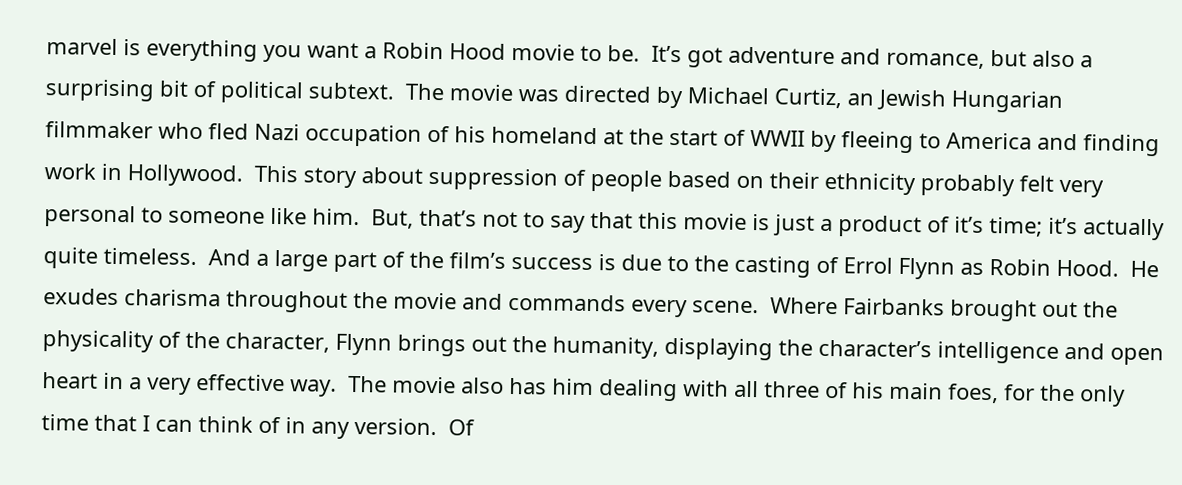marvel is everything you want a Robin Hood movie to be.  It’s got adventure and romance, but also a surprising bit of political subtext.  The movie was directed by Michael Curtiz, an Jewish Hungarian filmmaker who fled Nazi occupation of his homeland at the start of WWII by fleeing to America and finding work in Hollywood.  This story about suppression of people based on their ethnicity probably felt very personal to someone like him.  But, that’s not to say that this movie is just a product of it’s time; it’s actually quite timeless.  And a large part of the film’s success is due to the casting of Errol Flynn as Robin Hood.  He exudes charisma throughout the movie and commands every scene.  Where Fairbanks brought out the physicality of the character, Flynn brings out the humanity, displaying the character’s intelligence and open heart in a very effective way.  The movie also has him dealing with all three of his main foes, for the only time that I can think of in any version.  Of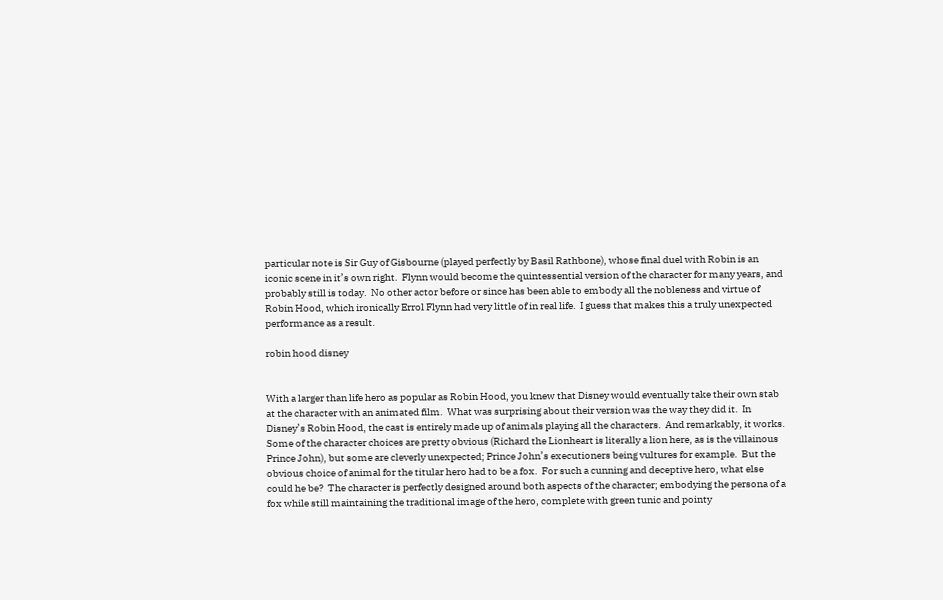particular note is Sir Guy of Gisbourne (played perfectly by Basil Rathbone), whose final duel with Robin is an iconic scene in it’s own right.  Flynn would become the quintessential version of the character for many years, and probably still is today.  No other actor before or since has been able to embody all the nobleness and virtue of Robin Hood, which ironically Errol Flynn had very little of in real life.  I guess that makes this a truly unexpected performance as a result.

robin hood disney


With a larger than life hero as popular as Robin Hood, you knew that Disney would eventually take their own stab at the character with an animated film.  What was surprising about their version was the way they did it.  In Disney’s Robin Hood, the cast is entirely made up of animals playing all the characters.  And remarkably, it works.  Some of the character choices are pretty obvious (Richard the Lionheart is literally a lion here, as is the villainous Prince John), but some are cleverly unexpected; Prince John’s executioners being vultures for example.  But the obvious choice of animal for the titular hero had to be a fox.  For such a cunning and deceptive hero, what else could he be?  The character is perfectly designed around both aspects of the character; embodying the persona of a fox while still maintaining the traditional image of the hero, complete with green tunic and pointy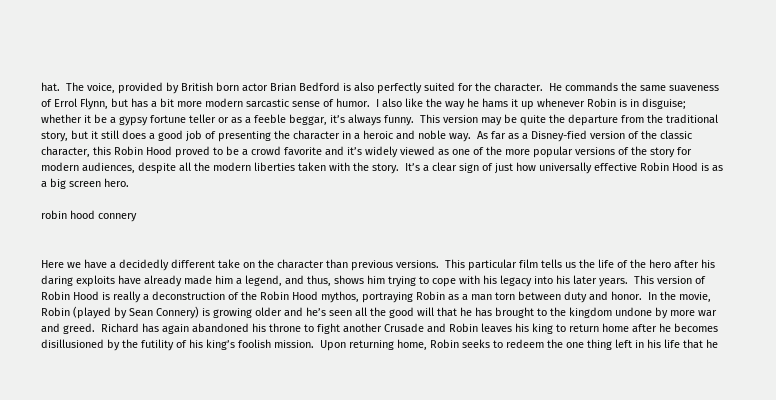hat.  The voice, provided by British born actor Brian Bedford is also perfectly suited for the character.  He commands the same suaveness of Errol Flynn, but has a bit more modern sarcastic sense of humor.  I also like the way he hams it up whenever Robin is in disguise; whether it be a gypsy fortune teller or as a feeble beggar, it’s always funny.  This version may be quite the departure from the traditional story, but it still does a good job of presenting the character in a heroic and noble way.  As far as a Disney-fied version of the classic character, this Robin Hood proved to be a crowd favorite and it’s widely viewed as one of the more popular versions of the story for modern audiences, despite all the modern liberties taken with the story.  It’s a clear sign of just how universally effective Robin Hood is as a big screen hero.

robin hood connery


Here we have a decidedly different take on the character than previous versions.  This particular film tells us the life of the hero after his daring exploits have already made him a legend, and thus, shows him trying to cope with his legacy into his later years.  This version of Robin Hood is really a deconstruction of the Robin Hood mythos, portraying Robin as a man torn between duty and honor.  In the movie, Robin (played by Sean Connery) is growing older and he’s seen all the good will that he has brought to the kingdom undone by more war and greed.  Richard has again abandoned his throne to fight another Crusade and Robin leaves his king to return home after he becomes disillusioned by the futility of his king’s foolish mission.  Upon returning home, Robin seeks to redeem the one thing left in his life that he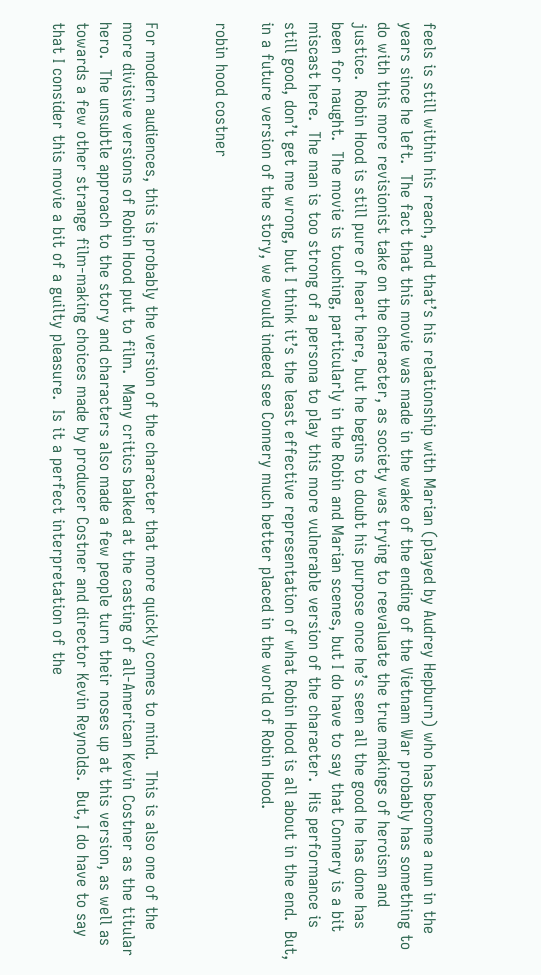feels is still within his reach, and that’s his relationship with Marian (played by Audrey Hepburn) who has become a nun in the years since he left.  The fact that this movie was made in the wake of the ending of the Vietnam War probably has something to do with this more revisionist take on the character, as society was trying to reevaluate the true makings of heroism and justice.  Robin Hood is still pure of heart here, but he begins to doubt his purpose once he’s seen all the good he has done has been for naught.  The movie is touching, particularly in the Robin and Marian scenes, but I do have to say that Connery is a bit miscast here.  The man is too strong of a persona to play this more vulnerable version of the character.  His performance is still good, don’t get me wrong, but I think it’s the least effective representation of what Robin Hood is all about in the end.  But, in a future version of the story, we would indeed see Connery much better placed in the world of Robin Hood.

robin hood costner


For modern audiences, this is probably the version of the character that more quickly comes to mind.  This is also one of the more divisive versions of Robin Hood put to film.  Many critics balked at the casting of all-American Kevin Costner as the titular hero.  The unsubtle approach to the story and characters also made a few people turn their noses up at this version, as well as towards a few other strange film-making choices made by producer Costner and director Kevin Reynolds.  But, I do have to say that I consider this movie a bit of a guilty pleasure.  Is it a perfect interpretation of the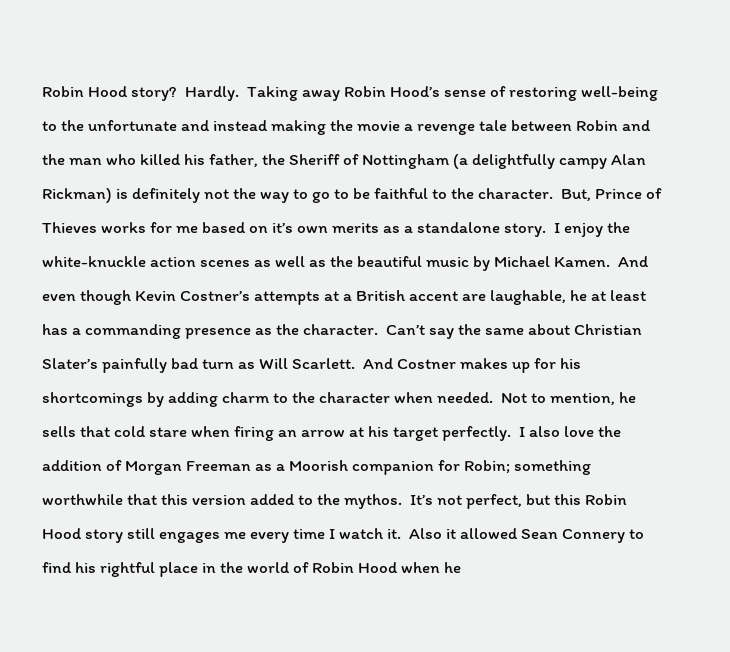Robin Hood story?  Hardly.  Taking away Robin Hood’s sense of restoring well-being to the unfortunate and instead making the movie a revenge tale between Robin and the man who killed his father, the Sheriff of Nottingham (a delightfully campy Alan Rickman) is definitely not the way to go to be faithful to the character.  But, Prince of Thieves works for me based on it’s own merits as a standalone story.  I enjoy the white-knuckle action scenes as well as the beautiful music by Michael Kamen.  And even though Kevin Costner’s attempts at a British accent are laughable, he at least has a commanding presence as the character.  Can’t say the same about Christian Slater’s painfully bad turn as Will Scarlett.  And Costner makes up for his shortcomings by adding charm to the character when needed.  Not to mention, he sells that cold stare when firing an arrow at his target perfectly.  I also love the addition of Morgan Freeman as a Moorish companion for Robin; something worthwhile that this version added to the mythos.  It’s not perfect, but this Robin Hood story still engages me every time I watch it.  Also it allowed Sean Connery to find his rightful place in the world of Robin Hood when he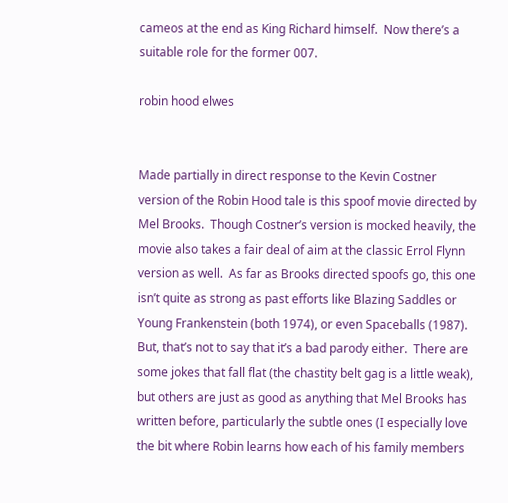cameos at the end as King Richard himself.  Now there’s a suitable role for the former 007.

robin hood elwes


Made partially in direct response to the Kevin Costner version of the Robin Hood tale is this spoof movie directed by Mel Brooks.  Though Costner’s version is mocked heavily, the movie also takes a fair deal of aim at the classic Errol Flynn version as well.  As far as Brooks directed spoofs go, this one isn’t quite as strong as past efforts like Blazing Saddles or Young Frankenstein (both 1974), or even Spaceballs (1987).  But, that’s not to say that it’s a bad parody either.  There are some jokes that fall flat (the chastity belt gag is a little weak), but others are just as good as anything that Mel Brooks has written before, particularly the subtle ones (I especially love the bit where Robin learns how each of his family members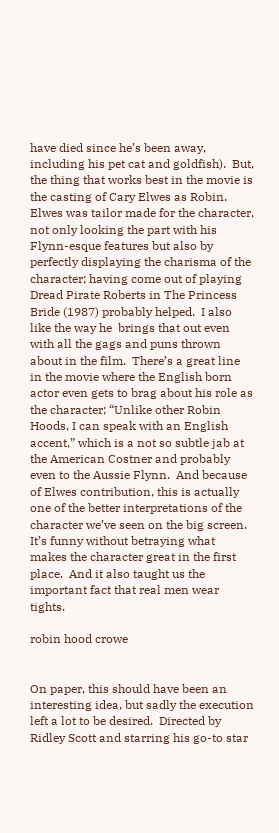have died since he’s been away, including his pet cat and goldfish).  But, the thing that works best in the movie is the casting of Cary Elwes as Robin.  Elwes was tailor made for the character, not only looking the part with his Flynn-esque features but also by perfectly displaying the charisma of the character; having come out of playing Dread Pirate Roberts in The Princess Bride (1987) probably helped.  I also like the way he  brings that out even with all the gags and puns thrown about in the film.  There’s a great line in the movie where the English born actor even gets to brag about his role as the character; “Unlike other Robin Hoods, I can speak with an English accent,” which is a not so subtle jab at the American Costner and probably even to the Aussie Flynn.  And because of Elwes contribution, this is actually one of the better interpretations of the character we’ve seen on the big screen.  It’s funny without betraying what makes the character great in the first place.  And it also taught us the important fact that real men wear tights.

robin hood crowe


On paper, this should have been an interesting idea, but sadly the execution left a lot to be desired.  Directed by Ridley Scott and starring his go-to star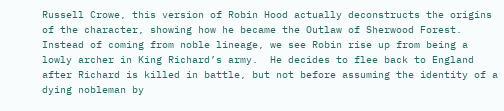Russell Crowe, this version of Robin Hood actually deconstructs the origins of the character, showing how he became the Outlaw of Sherwood Forest.  Instead of coming from noble lineage, we see Robin rise up from being a lowly archer in King Richard’s army.  He decides to flee back to England after Richard is killed in battle, but not before assuming the identity of a dying nobleman by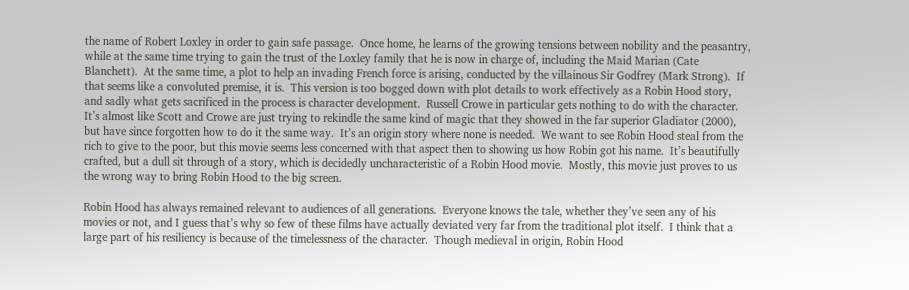the name of Robert Loxley in order to gain safe passage.  Once home, he learns of the growing tensions between nobility and the peasantry, while at the same time trying to gain the trust of the Loxley family that he is now in charge of, including the Maid Marian (Cate Blanchett).  At the same time, a plot to help an invading French force is arising, conducted by the villainous Sir Godfrey (Mark Strong).  If that seems like a convoluted premise, it is.  This version is too bogged down with plot details to work effectively as a Robin Hood story, and sadly what gets sacrificed in the process is character development.  Russell Crowe in particular gets nothing to do with the character.  It’s almost like Scott and Crowe are just trying to rekindle the same kind of magic that they showed in the far superior Gladiator (2000), but have since forgotten how to do it the same way.  It’s an origin story where none is needed.  We want to see Robin Hood steal from the rich to give to the poor, but this movie seems less concerned with that aspect then to showing us how Robin got his name.  It’s beautifully crafted, but a dull sit through of a story, which is decidedly uncharacteristic of a Robin Hood movie.  Mostly, this movie just proves to us the wrong way to bring Robin Hood to the big screen.

Robin Hood has always remained relevant to audiences of all generations.  Everyone knows the tale, whether they’ve seen any of his movies or not, and I guess that’s why so few of these films have actually deviated very far from the traditional plot itself.  I think that a large part of his resiliency is because of the timelessness of the character.  Though medieval in origin, Robin Hood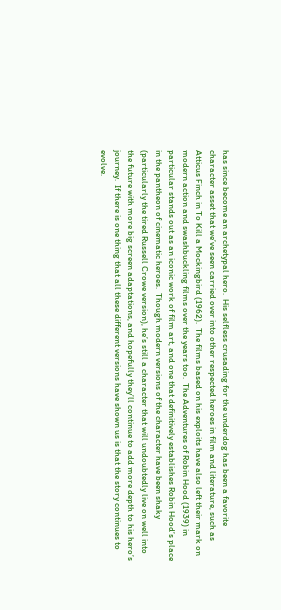has since become an archetypal hero.  His selfless crusading for the underdog has been a favorite character asset that we’ve seen carried over into other respected heroes in film and literature, such as Atticus Finch in To Kill a Mockingbird (1962).  The films based on his exploits have also left their mark on modern action and swashbuckling films over the years too.  The Adventures of Robin Hood (1939) in particular stands out as an iconic work of film art, and one that definitively establishes Robin Hood’s place in the pantheon of cinematic heroes.  Though modern versions of the character have been shaky (particularly the tired Russell Crowe version), he’s still a character that will undoubtedly live on well into the future with more big screen adaptations, and hopefully they’ll continue to add more depth to his hero’s journey.  If there is one thing that all these different versions have shown us is that the story continues to evolve.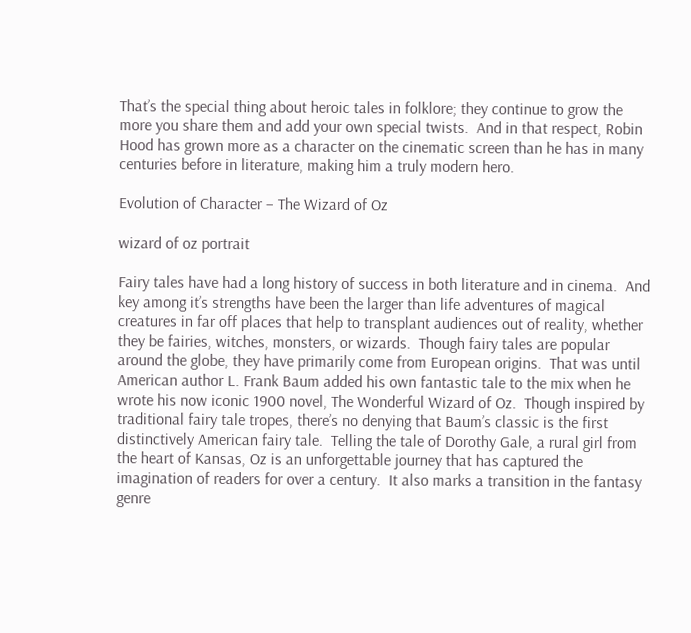That’s the special thing about heroic tales in folklore; they continue to grow the more you share them and add your own special twists.  And in that respect, Robin Hood has grown more as a character on the cinematic screen than he has in many centuries before in literature, making him a truly modern hero.

Evolution of Character – The Wizard of Oz

wizard of oz portrait

Fairy tales have had a long history of success in both literature and in cinema.  And key among it’s strengths have been the larger than life adventures of magical creatures in far off places that help to transplant audiences out of reality, whether they be fairies, witches, monsters, or wizards.  Though fairy tales are popular around the globe, they have primarily come from European origins.  That was until American author L. Frank Baum added his own fantastic tale to the mix when he wrote his now iconic 1900 novel, The Wonderful Wizard of Oz.  Though inspired by traditional fairy tale tropes, there’s no denying that Baum’s classic is the first distinctively American fairy tale.  Telling the tale of Dorothy Gale, a rural girl from the heart of Kansas, Oz is an unforgettable journey that has captured the imagination of readers for over a century.  It also marks a transition in the fantasy genre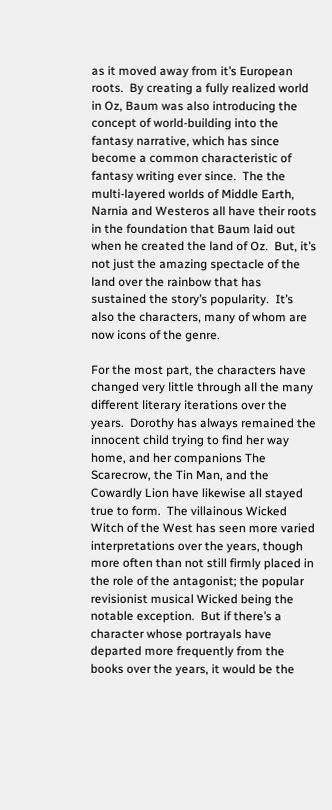as it moved away from it’s European roots.  By creating a fully realized world in Oz, Baum was also introducing the concept of world-building into the fantasy narrative, which has since become a common characteristic of fantasy writing ever since.  The the multi-layered worlds of Middle Earth, Narnia and Westeros all have their roots in the foundation that Baum laid out when he created the land of Oz.  But, it’s not just the amazing spectacle of the land over the rainbow that has sustained the story’s popularity.  It’s also the characters, many of whom are now icons of the genre.

For the most part, the characters have changed very little through all the many different literary iterations over the years.  Dorothy has always remained the innocent child trying to find her way home, and her companions The Scarecrow, the Tin Man, and the Cowardly Lion have likewise all stayed true to form.  The villainous Wicked Witch of the West has seen more varied interpretations over the years, though more often than not still firmly placed in the role of the antagonist; the popular revisionist musical Wicked being the notable exception.  But if there’s a character whose portrayals have departed more frequently from the books over the years, it would be the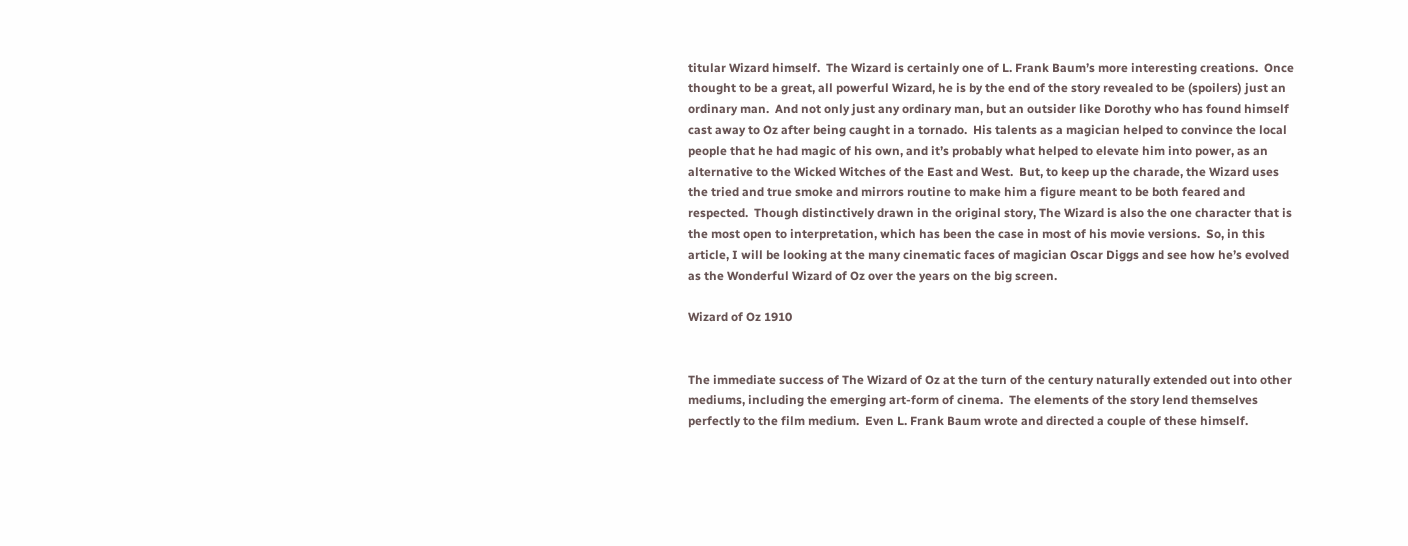titular Wizard himself.  The Wizard is certainly one of L. Frank Baum’s more interesting creations.  Once thought to be a great, all powerful Wizard, he is by the end of the story revealed to be (spoilers) just an ordinary man.  And not only just any ordinary man, but an outsider like Dorothy who has found himself cast away to Oz after being caught in a tornado.  His talents as a magician helped to convince the local people that he had magic of his own, and it’s probably what helped to elevate him into power, as an alternative to the Wicked Witches of the East and West.  But, to keep up the charade, the Wizard uses the tried and true smoke and mirrors routine to make him a figure meant to be both feared and respected.  Though distinctively drawn in the original story, The Wizard is also the one character that is the most open to interpretation, which has been the case in most of his movie versions.  So, in this article, I will be looking at the many cinematic faces of magician Oscar Diggs and see how he’s evolved as the Wonderful Wizard of Oz over the years on the big screen.

Wizard of Oz 1910


The immediate success of The Wizard of Oz at the turn of the century naturally extended out into other mediums, including the emerging art-form of cinema.  The elements of the story lend themselves perfectly to the film medium.  Even L. Frank Baum wrote and directed a couple of these himself.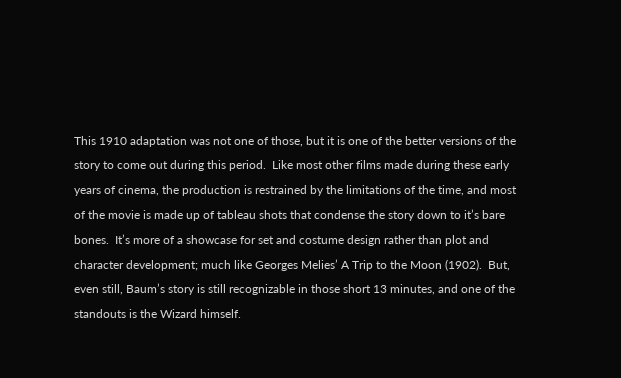This 1910 adaptation was not one of those, but it is one of the better versions of the story to come out during this period.  Like most other films made during these early years of cinema, the production is restrained by the limitations of the time, and most of the movie is made up of tableau shots that condense the story down to it’s bare bones.  It’s more of a showcase for set and costume design rather than plot and character development; much like Georges Melies’ A Trip to the Moon (1902).  But, even still, Baum’s story is still recognizable in those short 13 minutes, and one of the standouts is the Wizard himself.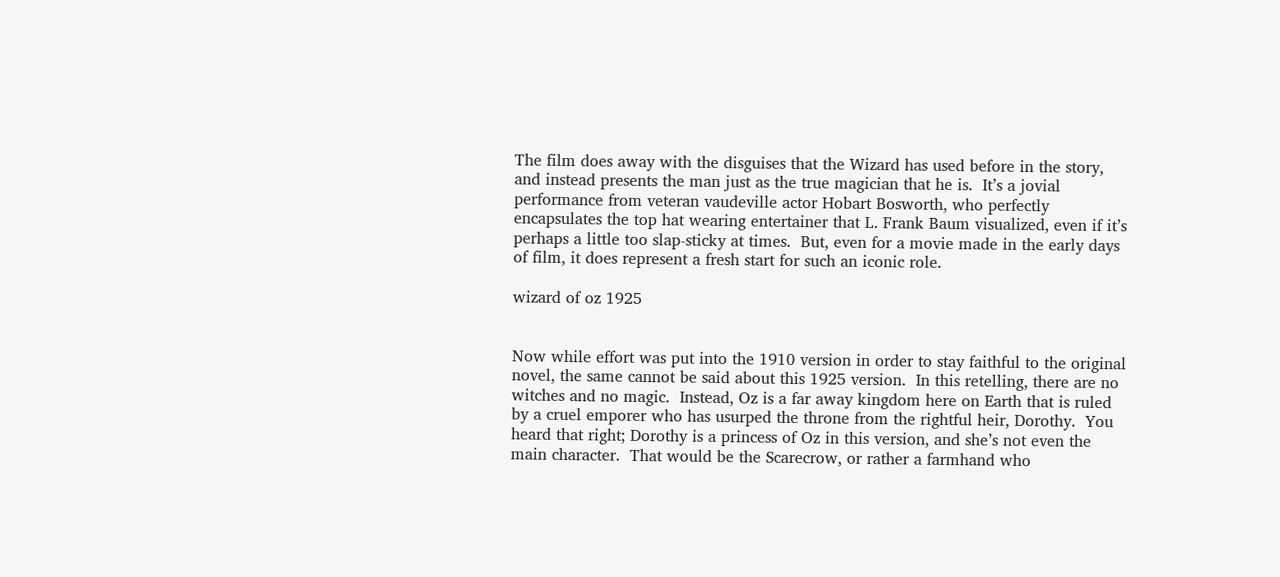The film does away with the disguises that the Wizard has used before in the story, and instead presents the man just as the true magician that he is.  It’s a jovial performance from veteran vaudeville actor Hobart Bosworth, who perfectly encapsulates the top hat wearing entertainer that L. Frank Baum visualized, even if it’s perhaps a little too slap-sticky at times.  But, even for a movie made in the early days of film, it does represent a fresh start for such an iconic role.

wizard of oz 1925


Now while effort was put into the 1910 version in order to stay faithful to the original novel, the same cannot be said about this 1925 version.  In this retelling, there are no witches and no magic.  Instead, Oz is a far away kingdom here on Earth that is ruled by a cruel emporer who has usurped the throne from the rightful heir, Dorothy.  You heard that right; Dorothy is a princess of Oz in this version, and she’s not even the main character.  That would be the Scarecrow, or rather a farmhand who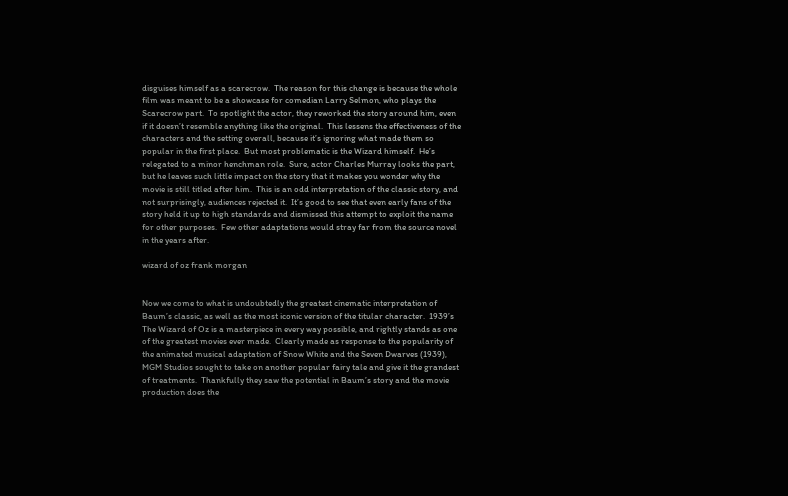disguises himself as a scarecrow.  The reason for this change is because the whole film was meant to be a showcase for comedian Larry Selmon, who plays the Scarecrow part.  To spotlight the actor, they reworked the story around him, even if it doesn’t resemble anything like the original.  This lessens the effectiveness of the characters and the setting overall, because it’s ignoring what made them so popular in the first place.  But most problematic is the Wizard himself.  He’s relegated to a minor henchman role.  Sure, actor Charles Murray looks the part, but he leaves such little impact on the story that it makes you wonder why the movie is still titled after him.  This is an odd interpretation of the classic story, and not surprisingly, audiences rejected it.  It’s good to see that even early fans of the story held it up to high standards and dismissed this attempt to exploit the name for other purposes.  Few other adaptations would stray far from the source novel in the years after.

wizard of oz frank morgan


Now we come to what is undoubtedly the greatest cinematic interpretation of Baum’s classic, as well as the most iconic version of the titular character.  1939’s The Wizard of Oz is a masterpiece in every way possible, and rightly stands as one of the greatest movies ever made.  Clearly made as response to the popularity of the animated musical adaptation of Snow White and the Seven Dwarves (1939), MGM Studios sought to take on another popular fairy tale and give it the grandest of treatments.  Thankfully they saw the potential in Baum’s story and the movie production does the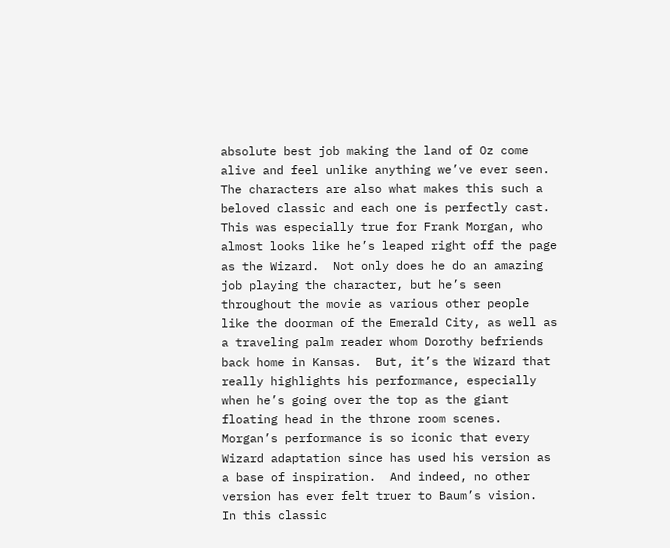absolute best job making the land of Oz come alive and feel unlike anything we’ve ever seen.  The characters are also what makes this such a beloved classic and each one is perfectly cast.  This was especially true for Frank Morgan, who almost looks like he’s leaped right off the page as the Wizard.  Not only does he do an amazing job playing the character, but he’s seen throughout the movie as various other people like the doorman of the Emerald City, as well as a traveling palm reader whom Dorothy befriends back home in Kansas.  But, it’s the Wizard that really highlights his performance, especially when he’s going over the top as the giant floating head in the throne room scenes.  Morgan’s performance is so iconic that every Wizard adaptation since has used his version as a base of inspiration.  And indeed, no other version has ever felt truer to Baum’s vision.  In this classic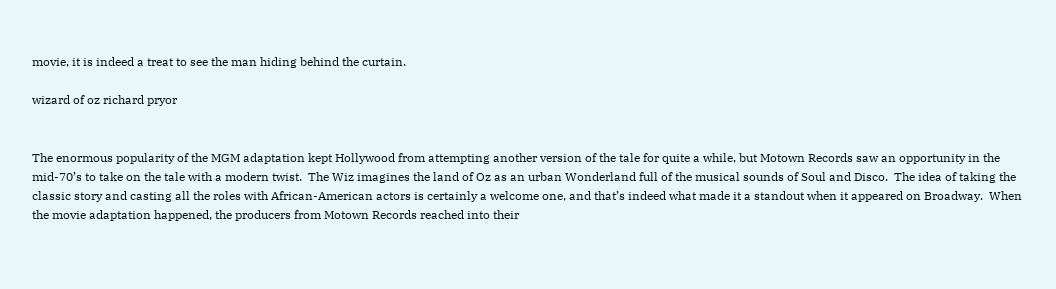movie, it is indeed a treat to see the man hiding behind the curtain.

wizard of oz richard pryor


The enormous popularity of the MGM adaptation kept Hollywood from attempting another version of the tale for quite a while, but Motown Records saw an opportunity in the mid-70’s to take on the tale with a modern twist.  The Wiz imagines the land of Oz as an urban Wonderland full of the musical sounds of Soul and Disco.  The idea of taking the classic story and casting all the roles with African-American actors is certainly a welcome one, and that’s indeed what made it a standout when it appeared on Broadway.  When the movie adaptation happened, the producers from Motown Records reached into their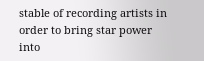stable of recording artists in order to bring star power into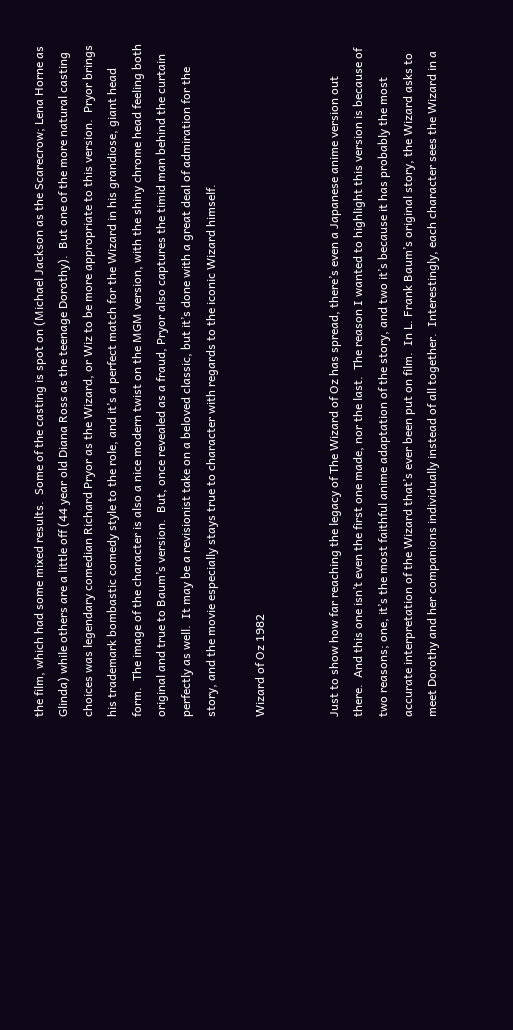the film, which had some mixed results.  Some of the casting is spot on (Michael Jackson as the Scarecrow; Lena Horne as Glinda) while others are a little off (44 year old Diana Ross as the teenage Dorothy).  But one of the more natural casting choices was legendary comedian Richard Pryor as the Wizard, or Wiz to be more appropriate to this version.  Pryor brings his trademark bombastic comedy style to the role, and it’s a perfect match for the Wizard in his grandiose, giant head form.  The image of the character is also a nice modern twist on the MGM version, with the shiny chrome head feeling both original and true to Baum’s version.  But, once revealed as a fraud, Pryor also captures the timid man behind the curtain perfectly as well.  It may be a revisionist take on a beloved classic, but it’s done with a great deal of admiration for the story, and the movie especially stays true to character with regards to the iconic Wizard himself.

Wizard of Oz 1982


Just to show how far reaching the legacy of The Wizard of Oz has spread, there’s even a Japanese anime version out there.  And this one isn’t even the first one made, nor the last.  The reason I wanted to highlight this version is because of two reasons; one, it’s the most faithful anime adaptation of the story, and two it’s because it has probably the most accurate interpretation of the Wizard that’s ever been put on film.  In L. Frank Baum’s original story, the Wizard asks to meet Dorothy and her companions individually instead of all together.  Interestingly, each character sees the Wizard in a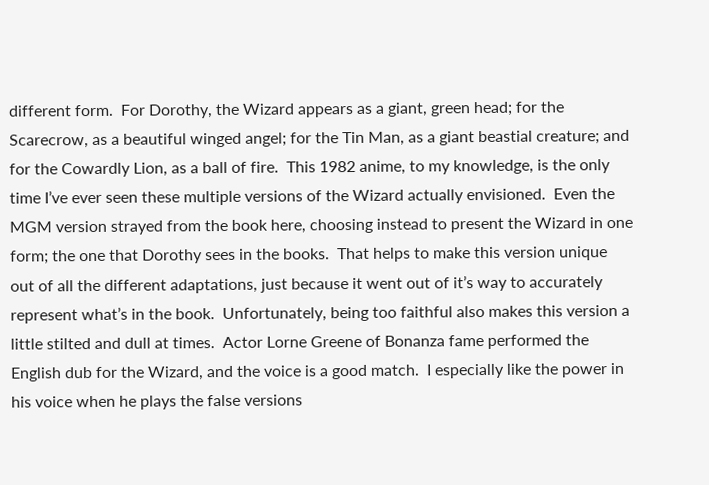different form.  For Dorothy, the Wizard appears as a giant, green head; for the Scarecrow, as a beautiful winged angel; for the Tin Man, as a giant beastial creature; and for the Cowardly Lion, as a ball of fire.  This 1982 anime, to my knowledge, is the only time I’ve ever seen these multiple versions of the Wizard actually envisioned.  Even the MGM version strayed from the book here, choosing instead to present the Wizard in one form; the one that Dorothy sees in the books.  That helps to make this version unique out of all the different adaptations, just because it went out of it’s way to accurately represent what’s in the book.  Unfortunately, being too faithful also makes this version a little stilted and dull at times.  Actor Lorne Greene of Bonanza fame performed the English dub for the Wizard, and the voice is a good match.  I especially like the power in his voice when he plays the false versions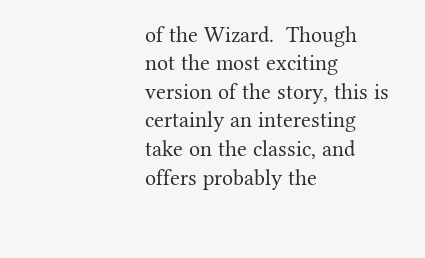of the Wizard.  Though not the most exciting version of the story, this is certainly an interesting take on the classic, and offers probably the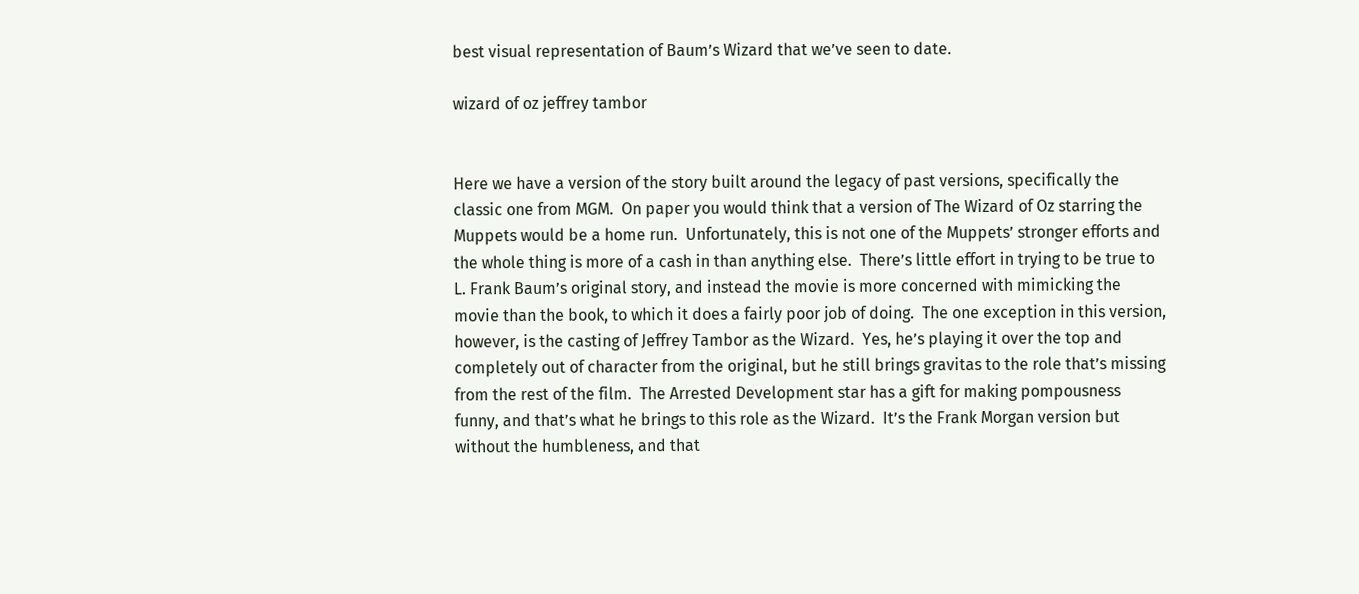best visual representation of Baum’s Wizard that we’ve seen to date.

wizard of oz jeffrey tambor


Here we have a version of the story built around the legacy of past versions, specifically the classic one from MGM.  On paper you would think that a version of The Wizard of Oz starring the Muppets would be a home run.  Unfortunately, this is not one of the Muppets’ stronger efforts and the whole thing is more of a cash in than anything else.  There’s little effort in trying to be true to L. Frank Baum’s original story, and instead the movie is more concerned with mimicking the movie than the book, to which it does a fairly poor job of doing.  The one exception in this version, however, is the casting of Jeffrey Tambor as the Wizard.  Yes, he’s playing it over the top and completely out of character from the original, but he still brings gravitas to the role that’s missing from the rest of the film.  The Arrested Development star has a gift for making pompousness funny, and that’s what he brings to this role as the Wizard.  It’s the Frank Morgan version but without the humbleness, and that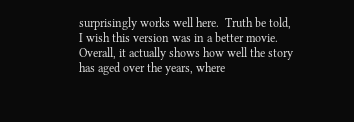surprisingly works well here.  Truth be told, I wish this version was in a better movie.  Overall, it actually shows how well the story has aged over the years, where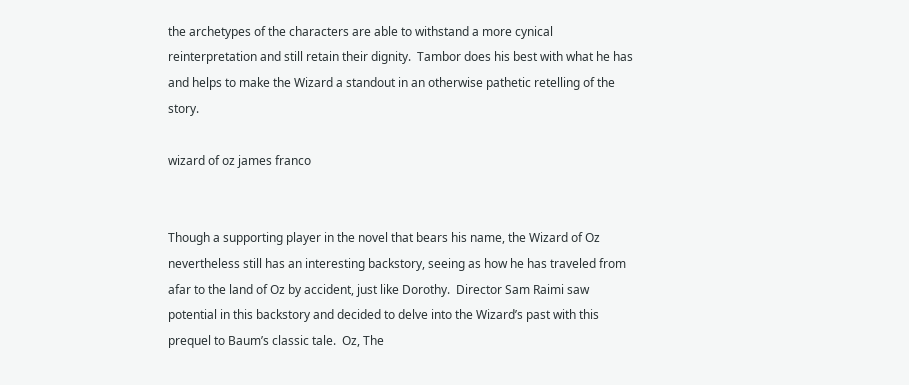the archetypes of the characters are able to withstand a more cynical reinterpretation and still retain their dignity.  Tambor does his best with what he has and helps to make the Wizard a standout in an otherwise pathetic retelling of the story.

wizard of oz james franco


Though a supporting player in the novel that bears his name, the Wizard of Oz nevertheless still has an interesting backstory, seeing as how he has traveled from afar to the land of Oz by accident, just like Dorothy.  Director Sam Raimi saw potential in this backstory and decided to delve into the Wizard’s past with this prequel to Baum’s classic tale.  Oz, The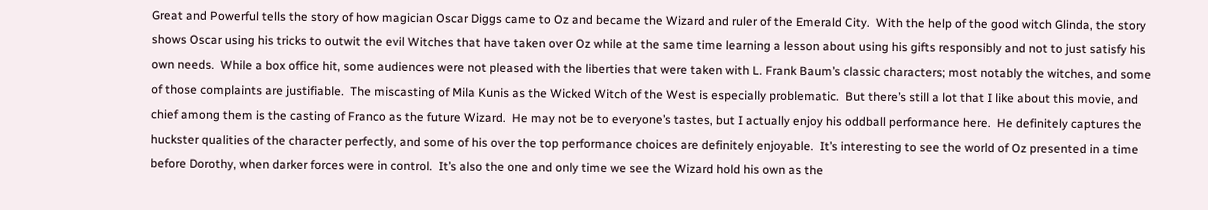Great and Powerful tells the story of how magician Oscar Diggs came to Oz and became the Wizard and ruler of the Emerald City.  With the help of the good witch Glinda, the story shows Oscar using his tricks to outwit the evil Witches that have taken over Oz while at the same time learning a lesson about using his gifts responsibly and not to just satisfy his own needs.  While a box office hit, some audiences were not pleased with the liberties that were taken with L. Frank Baum’s classic characters; most notably the witches, and some of those complaints are justifiable.  The miscasting of Mila Kunis as the Wicked Witch of the West is especially problematic.  But there’s still a lot that I like about this movie, and chief among them is the casting of Franco as the future Wizard.  He may not be to everyone’s tastes, but I actually enjoy his oddball performance here.  He definitely captures the huckster qualities of the character perfectly, and some of his over the top performance choices are definitely enjoyable.  It’s interesting to see the world of Oz presented in a time before Dorothy, when darker forces were in control.  It’s also the one and only time we see the Wizard hold his own as the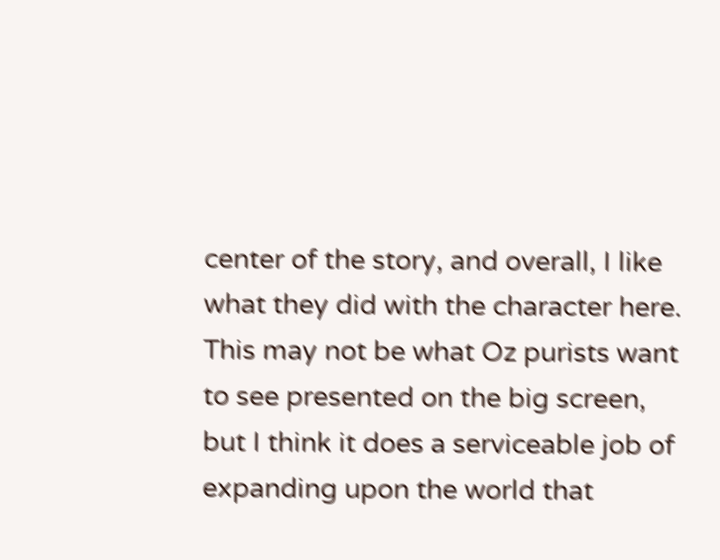center of the story, and overall, I like what they did with the character here.  This may not be what Oz purists want to see presented on the big screen, but I think it does a serviceable job of expanding upon the world that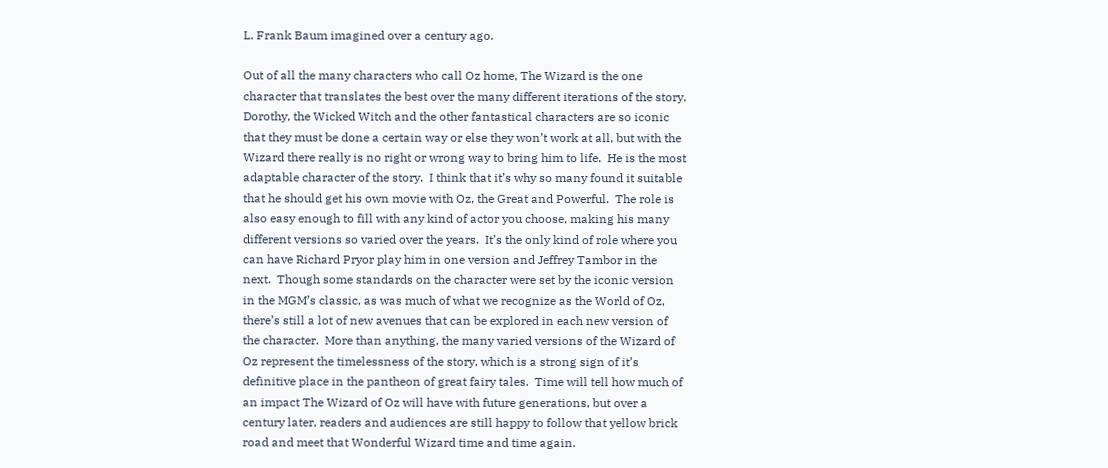L. Frank Baum imagined over a century ago.

Out of all the many characters who call Oz home, The Wizard is the one character that translates the best over the many different iterations of the story.  Dorothy, the Wicked Witch and the other fantastical characters are so iconic that they must be done a certain way or else they won’t work at all, but with the Wizard there really is no right or wrong way to bring him to life.  He is the most adaptable character of the story.  I think that it’s why so many found it suitable that he should get his own movie with Oz, the Great and Powerful.  The role is also easy enough to fill with any kind of actor you choose, making his many different versions so varied over the years.  It’s the only kind of role where you can have Richard Pryor play him in one version and Jeffrey Tambor in the next.  Though some standards on the character were set by the iconic version in the MGM’s classic, as was much of what we recognize as the World of Oz, there’s still a lot of new avenues that can be explored in each new version of the character.  More than anything, the many varied versions of the Wizard of Oz represent the timelessness of the story, which is a strong sign of it’s definitive place in the pantheon of great fairy tales.  Time will tell how much of an impact The Wizard of Oz will have with future generations, but over a century later, readers and audiences are still happy to follow that yellow brick road and meet that Wonderful Wizard time and time again.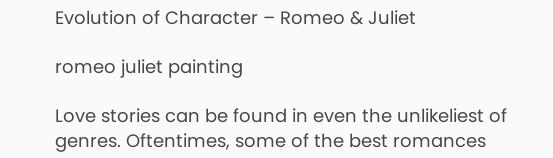Evolution of Character – Romeo & Juliet

romeo juliet painting

Love stories can be found in even the unlikeliest of genres. Oftentimes, some of the best romances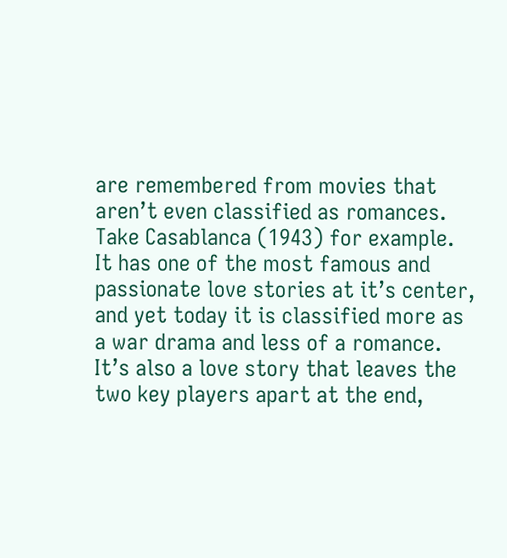are remembered from movies that aren’t even classified as romances.  Take Casablanca (1943) for example.  It has one of the most famous and passionate love stories at it’s center, and yet today it is classified more as a war drama and less of a romance.  It’s also a love story that leaves the two key players apart at the end,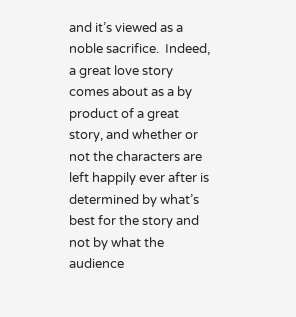and it’s viewed as a noble sacrifice.  Indeed, a great love story comes about as a by product of a great story, and whether or not the characters are left happily ever after is determined by what’s best for the story and not by what the audience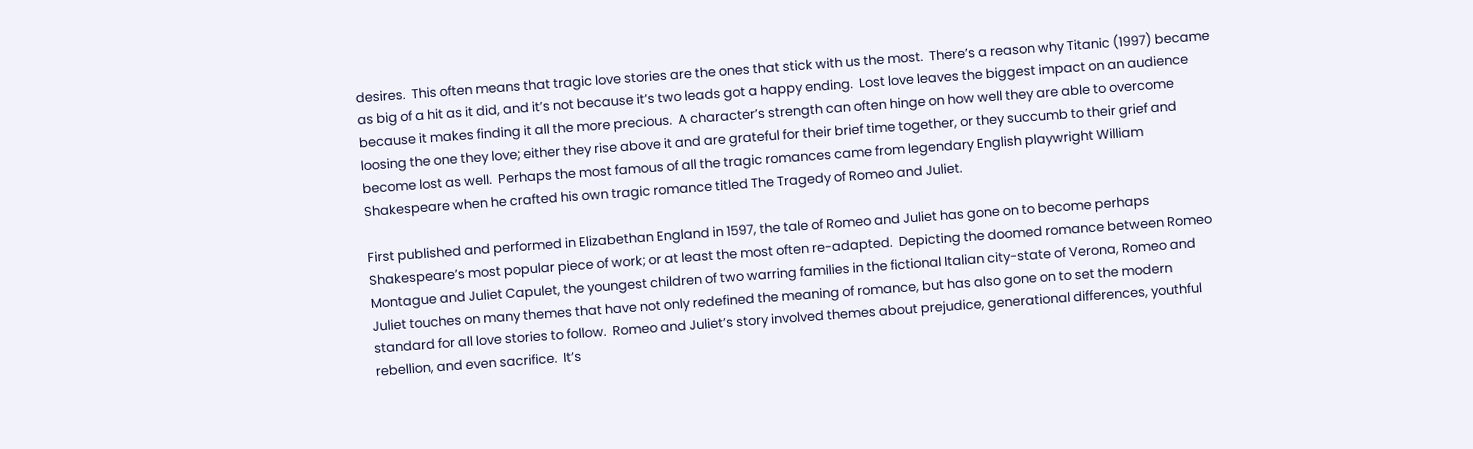desires.  This often means that tragic love stories are the ones that stick with us the most.  There’s a reason why Titanic (1997) became as big of a hit as it did, and it’s not because it’s two leads got a happy ending.  Lost love leaves the biggest impact on an audience because it makes finding it all the more precious.  A character’s strength can often hinge on how well they are able to overcome loosing the one they love; either they rise above it and are grateful for their brief time together, or they succumb to their grief and become lost as well.  Perhaps the most famous of all the tragic romances came from legendary English playwright William Shakespeare when he crafted his own tragic romance titled The Tragedy of Romeo and Juliet.

First published and performed in Elizabethan England in 1597, the tale of Romeo and Juliet has gone on to become perhaps Shakespeare’s most popular piece of work; or at least the most often re-adapted.  Depicting the doomed romance between Romeo Montague and Juliet Capulet, the youngest children of two warring families in the fictional Italian city-state of Verona, Romeo and Juliet touches on many themes that have not only redefined the meaning of romance, but has also gone on to set the modern standard for all love stories to follow.  Romeo and Juliet’s story involved themes about prejudice, generational differences, youthful rebellion, and even sacrifice.  It’s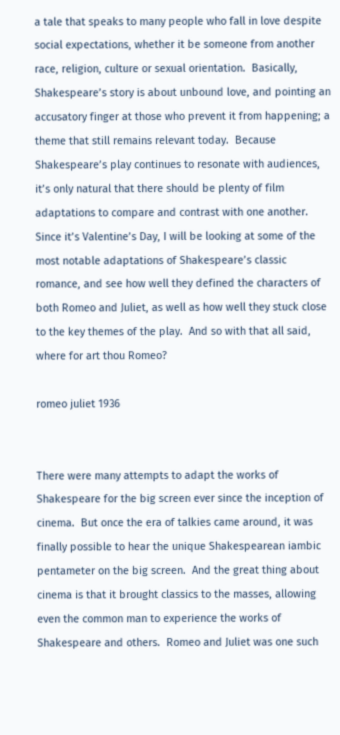a tale that speaks to many people who fall in love despite social expectations, whether it be someone from another race, religion, culture or sexual orientation.  Basically, Shakespeare’s story is about unbound love, and pointing an accusatory finger at those who prevent it from happening; a theme that still remains relevant today.  Because Shakespeare’s play continues to resonate with audiences, it’s only natural that there should be plenty of film adaptations to compare and contrast with one another.  Since it’s Valentine’s Day, I will be looking at some of the most notable adaptations of Shakespeare’s classic romance, and see how well they defined the characters of both Romeo and Juliet, as well as how well they stuck close to the key themes of the play.  And so with that all said, where for art thou Romeo?

romeo juliet 1936


There were many attempts to adapt the works of Shakespeare for the big screen ever since the inception of cinema.  But once the era of talkies came around, it was finally possible to hear the unique Shakespearean iambic pentameter on the big screen.  And the great thing about cinema is that it brought classics to the masses, allowing even the common man to experience the works of Shakespeare and others.  Romeo and Juliet was one such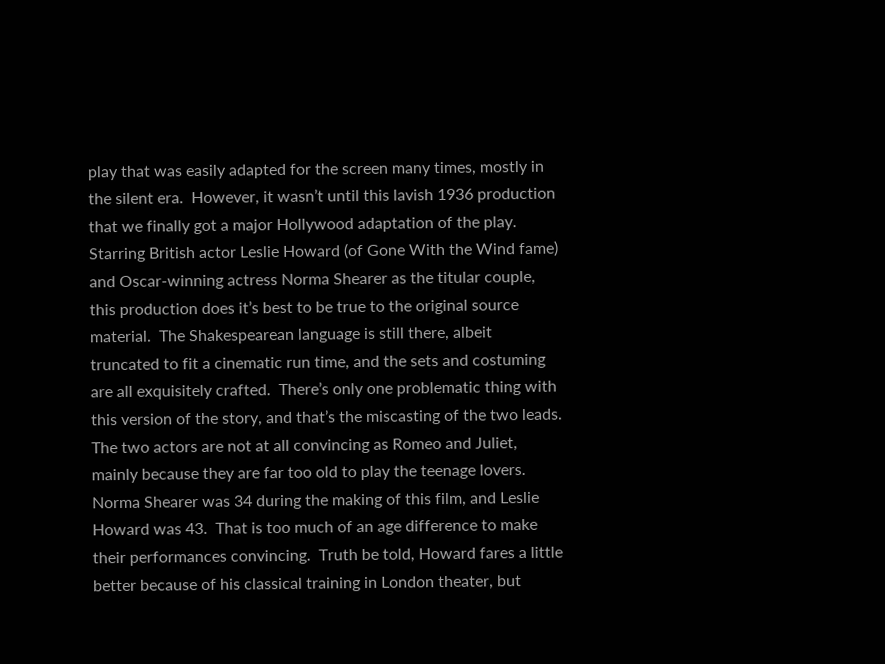play that was easily adapted for the screen many times, mostly in the silent era.  However, it wasn’t until this lavish 1936 production that we finally got a major Hollywood adaptation of the play.  Starring British actor Leslie Howard (of Gone With the Wind fame) and Oscar-winning actress Norma Shearer as the titular couple, this production does it’s best to be true to the original source material.  The Shakespearean language is still there, albeit truncated to fit a cinematic run time, and the sets and costuming are all exquisitely crafted.  There’s only one problematic thing with this version of the story, and that’s the miscasting of the two leads.  The two actors are not at all convincing as Romeo and Juliet, mainly because they are far too old to play the teenage lovers.  Norma Shearer was 34 during the making of this film, and Leslie Howard was 43.  That is too much of an age difference to make their performances convincing.  Truth be told, Howard fares a little better because of his classical training in London theater, but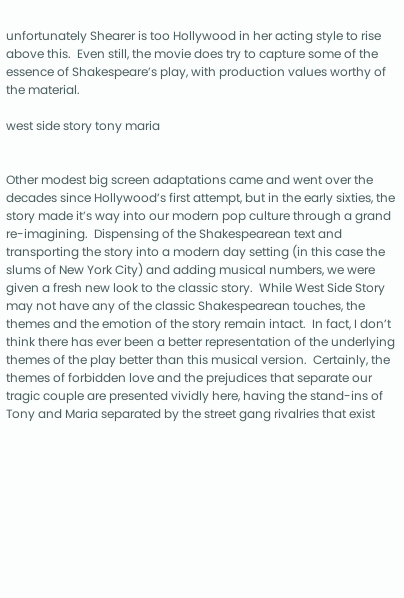unfortunately Shearer is too Hollywood in her acting style to rise above this.  Even still, the movie does try to capture some of the essence of Shakespeare’s play, with production values worthy of the material.

west side story tony maria


Other modest big screen adaptations came and went over the decades since Hollywood’s first attempt, but in the early sixties, the story made it’s way into our modern pop culture through a grand re-imagining.  Dispensing of the Shakespearean text and transporting the story into a modern day setting (in this case the slums of New York City) and adding musical numbers, we were given a fresh new look to the classic story.  While West Side Story may not have any of the classic Shakespearean touches, the themes and the emotion of the story remain intact.  In fact, I don’t think there has ever been a better representation of the underlying themes of the play better than this musical version.  Certainly, the themes of forbidden love and the prejudices that separate our tragic couple are presented vividly here, having the stand-ins of Tony and Maria separated by the street gang rivalries that exist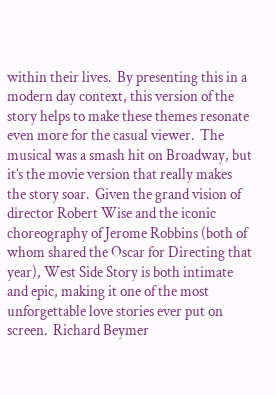within their lives.  By presenting this in a modern day context, this version of the story helps to make these themes resonate even more for the casual viewer.  The musical was a smash hit on Broadway, but it’s the movie version that really makes the story soar.  Given the grand vision of director Robert Wise and the iconic choreography of Jerome Robbins (both of whom shared the Oscar for Directing that year), West Side Story is both intimate and epic, making it one of the most unforgettable love stories ever put on screen.  Richard Beymer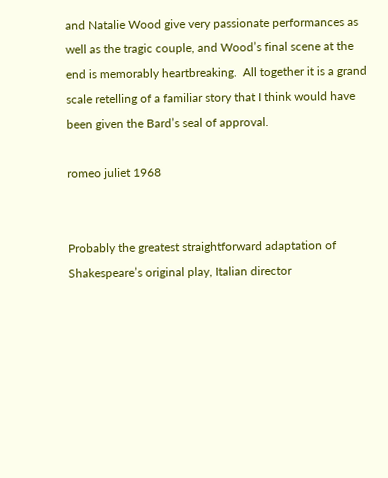and Natalie Wood give very passionate performances as well as the tragic couple, and Wood’s final scene at the end is memorably heartbreaking.  All together it is a grand scale retelling of a familiar story that I think would have been given the Bard’s seal of approval.

romeo juliet 1968


Probably the greatest straightforward adaptation of Shakespeare’s original play, Italian director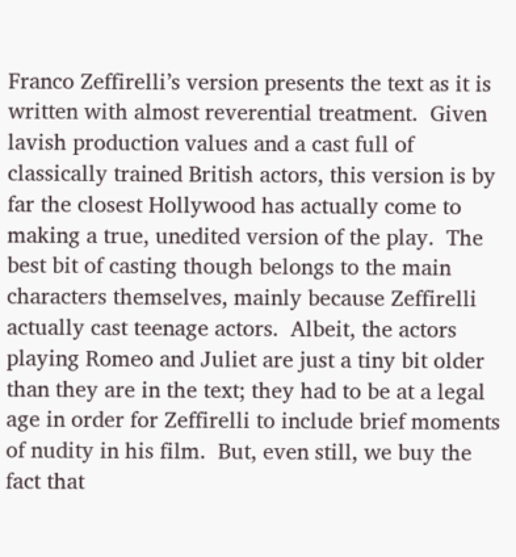Franco Zeffirelli’s version presents the text as it is written with almost reverential treatment.  Given lavish production values and a cast full of classically trained British actors, this version is by far the closest Hollywood has actually come to making a true, unedited version of the play.  The best bit of casting though belongs to the main characters themselves, mainly because Zeffirelli actually cast teenage actors.  Albeit, the actors playing Romeo and Juliet are just a tiny bit older than they are in the text; they had to be at a legal age in order for Zeffirelli to include brief moments of nudity in his film.  But, even still, we buy the fact that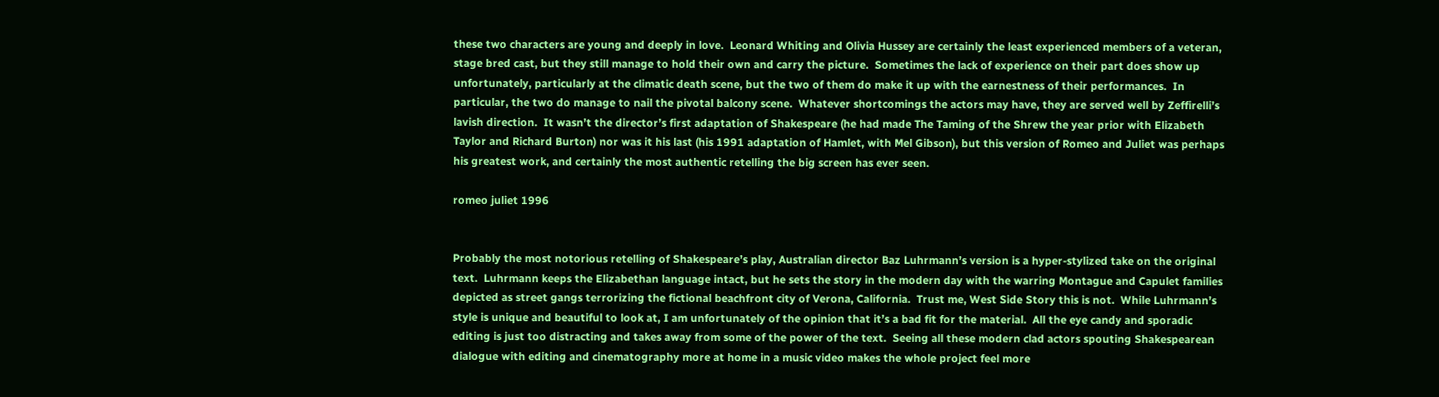these two characters are young and deeply in love.  Leonard Whiting and Olivia Hussey are certainly the least experienced members of a veteran, stage bred cast, but they still manage to hold their own and carry the picture.  Sometimes the lack of experience on their part does show up unfortunately, particularly at the climatic death scene, but the two of them do make it up with the earnestness of their performances.  In particular, the two do manage to nail the pivotal balcony scene.  Whatever shortcomings the actors may have, they are served well by Zeffirelli’s lavish direction.  It wasn’t the director’s first adaptation of Shakespeare (he had made The Taming of the Shrew the year prior with Elizabeth Taylor and Richard Burton) nor was it his last (his 1991 adaptation of Hamlet, with Mel Gibson), but this version of Romeo and Juliet was perhaps his greatest work, and certainly the most authentic retelling the big screen has ever seen.

romeo juliet 1996


Probably the most notorious retelling of Shakespeare’s play, Australian director Baz Luhrmann’s version is a hyper-stylized take on the original text.  Luhrmann keeps the Elizabethan language intact, but he sets the story in the modern day with the warring Montague and Capulet families depicted as street gangs terrorizing the fictional beachfront city of Verona, California.  Trust me, West Side Story this is not.  While Luhrmann’s style is unique and beautiful to look at, I am unfortunately of the opinion that it’s a bad fit for the material.  All the eye candy and sporadic editing is just too distracting and takes away from some of the power of the text.  Seeing all these modern clad actors spouting Shakespearean dialogue with editing and cinematography more at home in a music video makes the whole project feel more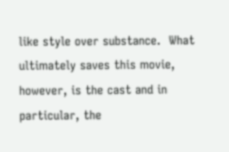like style over substance.  What ultimately saves this movie, however, is the cast and in particular, the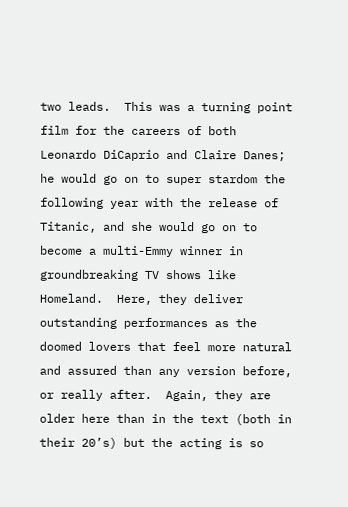two leads.  This was a turning point film for the careers of both Leonardo DiCaprio and Claire Danes; he would go on to super stardom the following year with the release of Titanic, and she would go on to become a multi-Emmy winner in groundbreaking TV shows like Homeland.  Here, they deliver outstanding performances as the doomed lovers that feel more natural and assured than any version before, or really after.  Again, they are older here than in the text (both in their 20’s) but the acting is so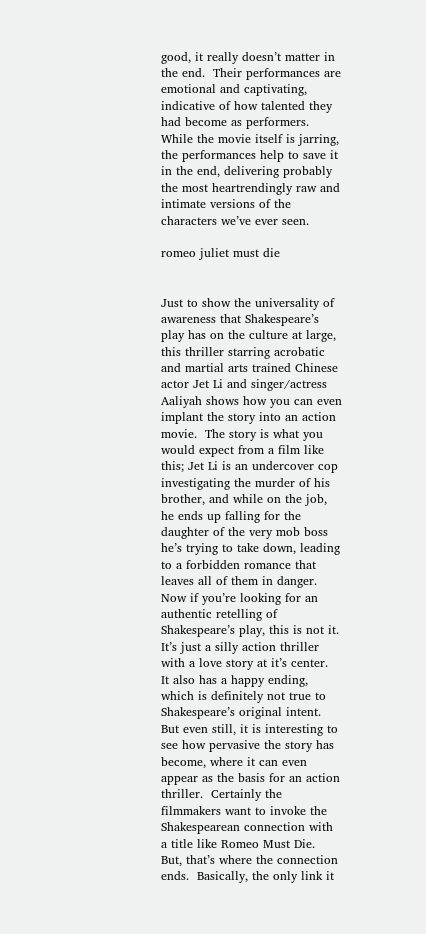good, it really doesn’t matter in the end.  Their performances are emotional and captivating, indicative of how talented they had become as performers.  While the movie itself is jarring, the performances help to save it in the end, delivering probably the most heartrendingly raw and intimate versions of the characters we’ve ever seen.

romeo juliet must die


Just to show the universality of awareness that Shakespeare’s play has on the culture at large, this thriller starring acrobatic and martial arts trained Chinese actor Jet Li and singer/actress Aaliyah shows how you can even implant the story into an action movie.  The story is what you would expect from a film like this; Jet Li is an undercover cop investigating the murder of his brother, and while on the job, he ends up falling for the daughter of the very mob boss he’s trying to take down, leading to a forbidden romance that leaves all of them in danger.  Now if you’re looking for an authentic retelling of Shakespeare’s play, this is not it.  It’s just a silly action thriller with a love story at it’s center.  It also has a happy ending, which is definitely not true to Shakespeare’s original intent.  But even still, it is interesting to see how pervasive the story has become, where it can even appear as the basis for an action thriller.  Certainly the filmmakers want to invoke the Shakespearean connection with a title like Romeo Must Die.  But, that’s where the connection ends.  Basically, the only link it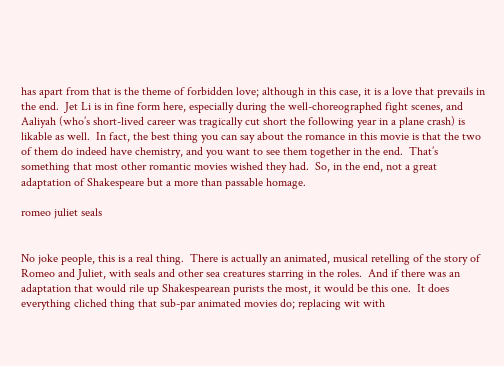has apart from that is the theme of forbidden love; although in this case, it is a love that prevails in the end.  Jet Li is in fine form here, especially during the well-choreographed fight scenes, and Aaliyah (who’s short-lived career was tragically cut short the following year in a plane crash) is likable as well.  In fact, the best thing you can say about the romance in this movie is that the two of them do indeed have chemistry, and you want to see them together in the end.  That’s something that most other romantic movies wished they had.  So, in the end, not a great adaptation of Shakespeare but a more than passable homage.

romeo juliet seals


No joke people, this is a real thing.  There is actually an animated, musical retelling of the story of Romeo and Juliet, with seals and other sea creatures starring in the roles.  And if there was an adaptation that would rile up Shakespearean purists the most, it would be this one.  It does everything cliched thing that sub-par animated movies do; replacing wit with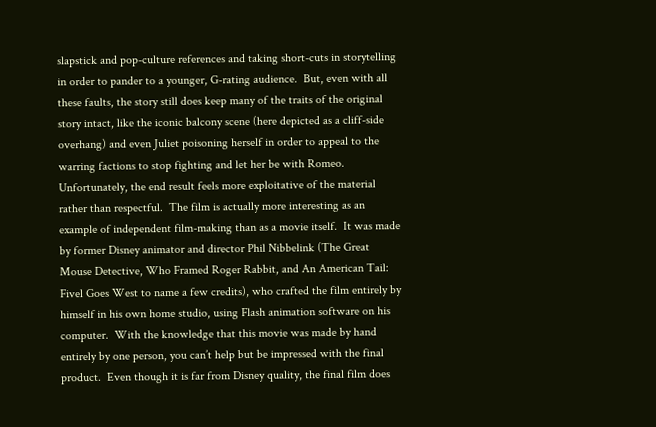slapstick and pop-culture references and taking short-cuts in storytelling in order to pander to a younger, G-rating audience.  But, even with all these faults, the story still does keep many of the traits of the original story intact, like the iconic balcony scene (here depicted as a cliff-side overhang) and even Juliet poisoning herself in order to appeal to the warring factions to stop fighting and let her be with Romeo.  Unfortunately, the end result feels more exploitative of the material rather than respectful.  The film is actually more interesting as an example of independent film-making than as a movie itself.  It was made by former Disney animator and director Phil Nibbelink (The Great Mouse Detective, Who Framed Roger Rabbit, and An American Tail: Fivel Goes West to name a few credits), who crafted the film entirely by himself in his own home studio, using Flash animation software on his computer.  With the knowledge that this movie was made by hand entirely by one person, you can’t help but be impressed with the final product.  Even though it is far from Disney quality, the final film does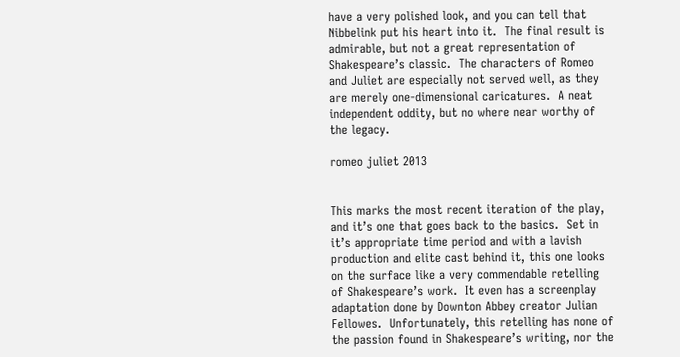have a very polished look, and you can tell that Nibbelink put his heart into it.  The final result is admirable, but not a great representation of Shakespeare’s classic.  The characters of Romeo and Juliet are especially not served well, as they are merely one-dimensional caricatures.  A neat independent oddity, but no where near worthy of the legacy.

romeo juliet 2013


This marks the most recent iteration of the play, and it’s one that goes back to the basics.  Set in it’s appropriate time period and with a lavish production and elite cast behind it, this one looks on the surface like a very commendable retelling of Shakespeare’s work.  It even has a screenplay adaptation done by Downton Abbey creator Julian Fellowes.  Unfortunately, this retelling has none of the passion found in Shakespeare’s writing, nor the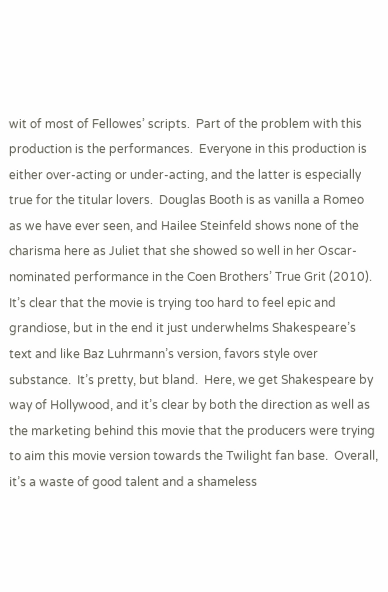wit of most of Fellowes’ scripts.  Part of the problem with this production is the performances.  Everyone in this production is either over-acting or under-acting, and the latter is especially true for the titular lovers.  Douglas Booth is as vanilla a Romeo as we have ever seen, and Hailee Steinfeld shows none of the charisma here as Juliet that she showed so well in her Oscar-nominated performance in the Coen Brothers’ True Grit (2010).  It’s clear that the movie is trying too hard to feel epic and grandiose, but in the end it just underwhelms Shakespeare’s text and like Baz Luhrmann’s version, favors style over substance.  It’s pretty, but bland.  Here, we get Shakespeare by way of Hollywood, and it’s clear by both the direction as well as the marketing behind this movie that the producers were trying to aim this movie version towards the Twilight fan base.  Overall, it’s a waste of good talent and a shameless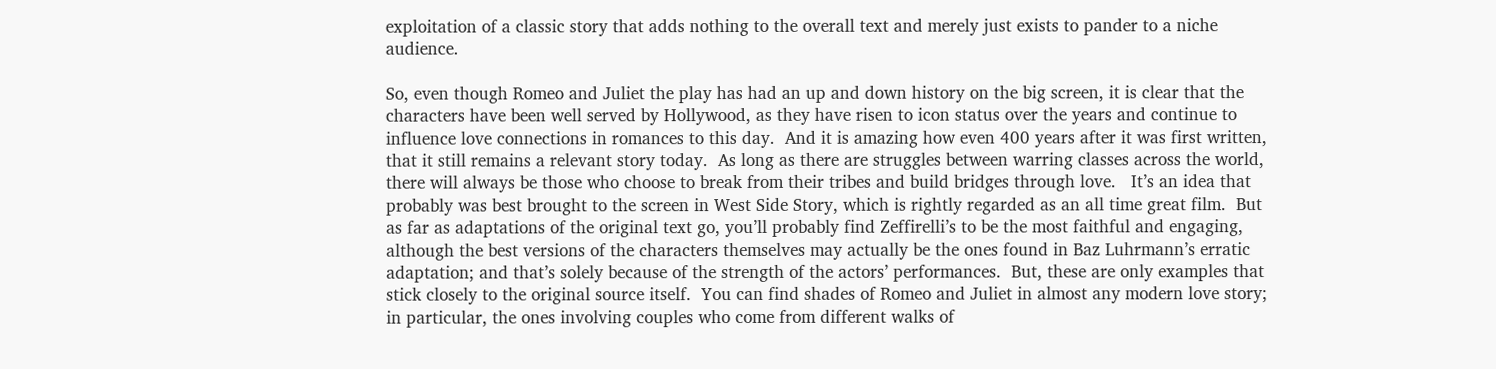exploitation of a classic story that adds nothing to the overall text and merely just exists to pander to a niche audience.

So, even though Romeo and Juliet the play has had an up and down history on the big screen, it is clear that the characters have been well served by Hollywood, as they have risen to icon status over the years and continue to influence love connections in romances to this day.  And it is amazing how even 400 years after it was first written, that it still remains a relevant story today.  As long as there are struggles between warring classes across the world, there will always be those who choose to break from their tribes and build bridges through love.   It’s an idea that probably was best brought to the screen in West Side Story, which is rightly regarded as an all time great film.  But as far as adaptations of the original text go, you’ll probably find Zeffirelli’s to be the most faithful and engaging, although the best versions of the characters themselves may actually be the ones found in Baz Luhrmann’s erratic adaptation; and that’s solely because of the strength of the actors’ performances.  But, these are only examples that stick closely to the original source itself.  You can find shades of Romeo and Juliet in almost any modern love story; in particular, the ones involving couples who come from different walks of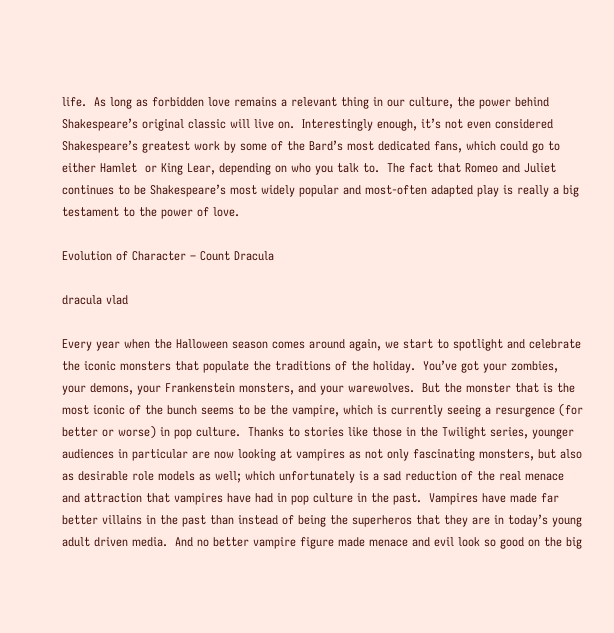life.  As long as forbidden love remains a relevant thing in our culture, the power behind Shakespeare’s original classic will live on.  Interestingly enough, it’s not even considered Shakespeare’s greatest work by some of the Bard’s most dedicated fans, which could go to either Hamlet  or King Lear, depending on who you talk to.  The fact that Romeo and Juliet continues to be Shakespeare’s most widely popular and most-often adapted play is really a big testament to the power of love.

Evolution of Character – Count Dracula

dracula vlad

Every year when the Halloween season comes around again, we start to spotlight and celebrate the iconic monsters that populate the traditions of the holiday.  You’ve got your zombies, your demons, your Frankenstein monsters, and your warewolves.  But the monster that is the most iconic of the bunch seems to be the vampire, which is currently seeing a resurgence (for better or worse) in pop culture.  Thanks to stories like those in the Twilight series, younger audiences in particular are now looking at vampires as not only fascinating monsters, but also as desirable role models as well; which unfortunately is a sad reduction of the real menace and attraction that vampires have had in pop culture in the past.  Vampires have made far better villains in the past than instead of being the superheros that they are in today’s young adult driven media.  And no better vampire figure made menace and evil look so good on the big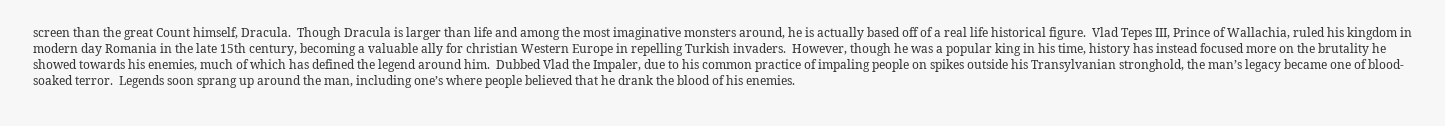screen than the great Count himself, Dracula.  Though Dracula is larger than life and among the most imaginative monsters around, he is actually based off of a real life historical figure.  Vlad Tepes III, Prince of Wallachia, ruled his kingdom in modern day Romania in the late 15th century, becoming a valuable ally for christian Western Europe in repelling Turkish invaders.  However, though he was a popular king in his time, history has instead focused more on the brutality he showed towards his enemies, much of which has defined the legend around him.  Dubbed Vlad the Impaler, due to his common practice of impaling people on spikes outside his Transylvanian stronghold, the man’s legacy became one of blood-soaked terror.  Legends soon sprang up around the man, including one’s where people believed that he drank the blood of his enemies.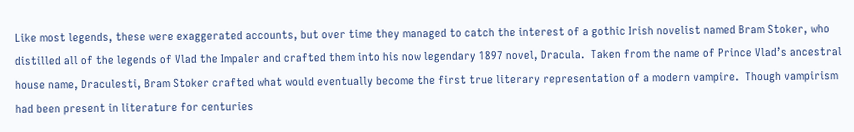Like most legends, these were exaggerated accounts, but over time they managed to catch the interest of a gothic Irish novelist named Bram Stoker, who distilled all of the legends of Vlad the Impaler and crafted them into his now legendary 1897 novel, Dracula.  Taken from the name of Prince Vlad’s ancestral house name, Draculesti, Bram Stoker crafted what would eventually become the first true literary representation of a modern vampire.  Though vampirism had been present in literature for centuries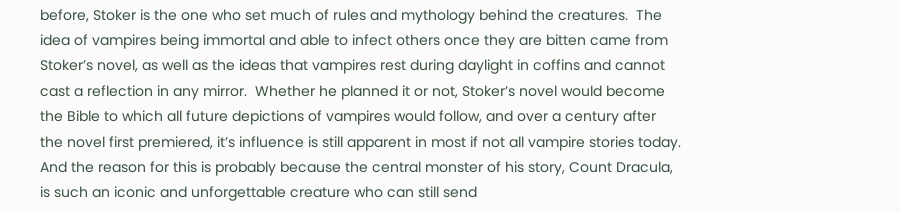before, Stoker is the one who set much of rules and mythology behind the creatures.  The idea of vampires being immortal and able to infect others once they are bitten came from Stoker’s novel, as well as the ideas that vampires rest during daylight in coffins and cannot cast a reflection in any mirror.  Whether he planned it or not, Stoker’s novel would become the Bible to which all future depictions of vampires would follow, and over a century after the novel first premiered, it’s influence is still apparent in most if not all vampire stories today.  And the reason for this is probably because the central monster of his story, Count Dracula, is such an iconic and unforgettable creature who can still send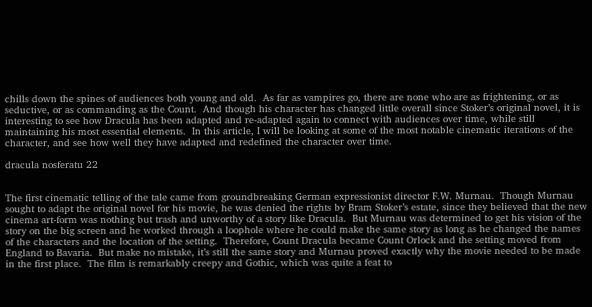chills down the spines of audiences both young and old.  As far as vampires go, there are none who are as frightening, or as seductive, or as commanding as the Count.  And though his character has changed little overall since Stoker’s original novel, it is interesting to see how Dracula has been adapted and re-adapted again to connect with audiences over time, while still maintaining his most essential elements.  In this article, I will be looking at some of the most notable cinematic iterations of the character, and see how well they have adapted and redefined the character over time.

dracula nosferatu 22


The first cinematic telling of the tale came from groundbreaking German expressionist director F.W. Murnau.  Though Murnau sought to adapt the original novel for his movie, he was denied the rights by Bram Stoker’s estate, since they believed that the new cinema art-form was nothing but trash and unworthy of a story like Dracula.  But Murnau was determined to get his vision of the story on the big screen and he worked through a loophole where he could make the same story as long as he changed the names of the characters and the location of the setting.  Therefore, Count Dracula became Count Orlock and the setting moved from England to Bavaria.  But make no mistake, it’s still the same story and Murnau proved exactly why the movie needed to be made in the first place.  The film is remarkably creepy and Gothic, which was quite a feat to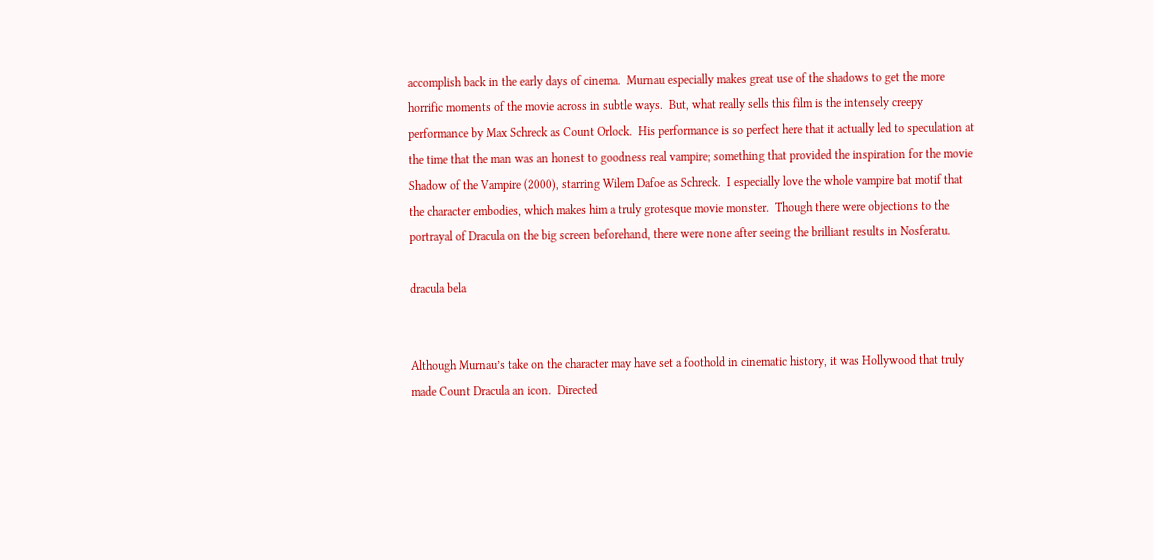accomplish back in the early days of cinema.  Murnau especially makes great use of the shadows to get the more horrific moments of the movie across in subtle ways.  But, what really sells this film is the intensely creepy performance by Max Schreck as Count Orlock.  His performance is so perfect here that it actually led to speculation at the time that the man was an honest to goodness real vampire; something that provided the inspiration for the movie Shadow of the Vampire (2000), starring Wilem Dafoe as Schreck.  I especially love the whole vampire bat motif that the character embodies, which makes him a truly grotesque movie monster.  Though there were objections to the portrayal of Dracula on the big screen beforehand, there were none after seeing the brilliant results in Nosferatu.

dracula bela


Although Murnau’s take on the character may have set a foothold in cinematic history, it was Hollywood that truly made Count Dracula an icon.  Directed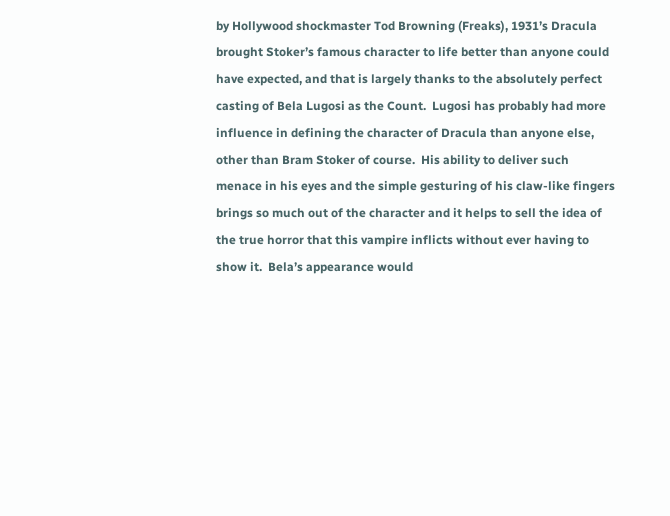by Hollywood shockmaster Tod Browning (Freaks), 1931’s Dracula brought Stoker’s famous character to life better than anyone could have expected, and that is largely thanks to the absolutely perfect casting of Bela Lugosi as the Count.  Lugosi has probably had more influence in defining the character of Dracula than anyone else, other than Bram Stoker of course.  His ability to deliver such menace in his eyes and the simple gesturing of his claw-like fingers brings so much out of the character and it helps to sell the idea of the true horror that this vampire inflicts without ever having to show it.  Bela’s appearance would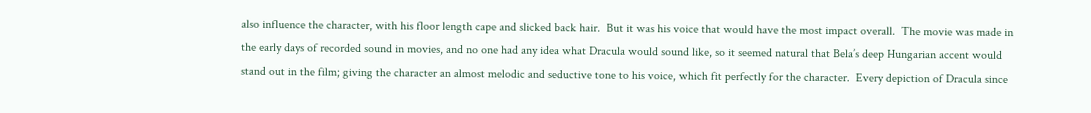also influence the character, with his floor length cape and slicked back hair.  But it was his voice that would have the most impact overall.  The movie was made in the early days of recorded sound in movies, and no one had any idea what Dracula would sound like, so it seemed natural that Bela’s deep Hungarian accent would stand out in the film; giving the character an almost melodic and seductive tone to his voice, which fit perfectly for the character.  Every depiction of Dracula since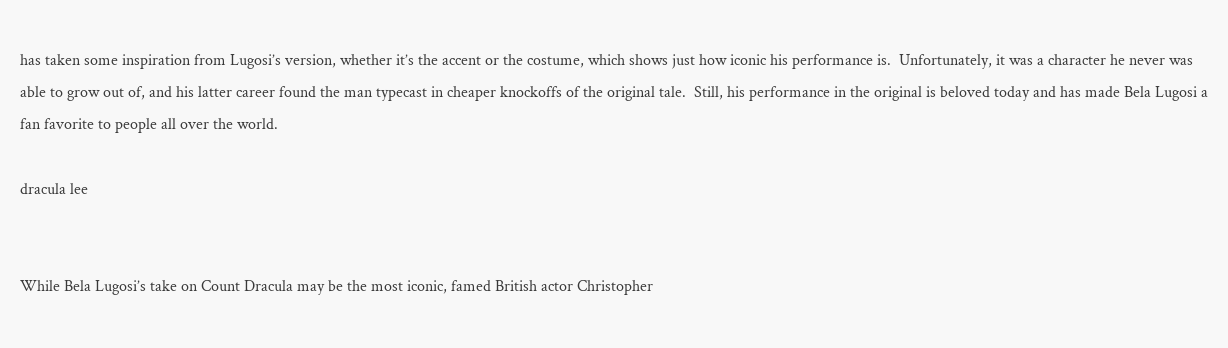has taken some inspiration from Lugosi’s version, whether it’s the accent or the costume, which shows just how iconic his performance is.  Unfortunately, it was a character he never was able to grow out of, and his latter career found the man typecast in cheaper knockoffs of the original tale.  Still, his performance in the original is beloved today and has made Bela Lugosi a fan favorite to people all over the world.

dracula lee


While Bela Lugosi’s take on Count Dracula may be the most iconic, famed British actor Christopher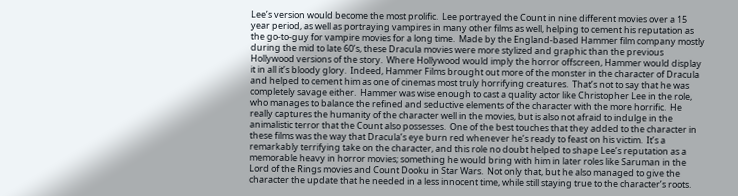Lee’s version would become the most prolific.  Lee portrayed the Count in nine different movies over a 15 year period, as well as portraying vampires in many other films as well, helping to cement his reputation as the go-to-guy for vampire movies for a long time.  Made by the England-based Hammer film company mostly during the mid to late 60’s, these Dracula movies were more stylized and graphic than the previous Hollywood versions of the story.  Where Hollywood would imply the horror offscreen, Hammer would display it in all it’s bloody glory.  Indeed, Hammer Films brought out more of the monster in the character of Dracula and helped to cement him as one of cinemas most truly horrifying creatures.  That’s not to say that he was completely savage either.  Hammer was wise enough to cast a quality actor like Christopher Lee in the role, who manages to balance the refined and seductive elements of the character with the more horrific.  He really captures the humanity of the character well in the movies, but is also not afraid to indulge in the animalistic terror that the Count also possesses.  One of the best touches that they added to the character in these films was the way that Dracula’s eye burn red whenever he’s ready to feast on his victim.  It’s a remarkably terrifying take on the character, and this role no doubt helped to shape Lee’s reputation as a memorable heavy in horror movies; something he would bring with him in later roles like Saruman in the Lord of the Rings movies and Count Dooku in Star Wars.  Not only that, but he also managed to give the character the update that he needed in a less innocent time, while still staying true to the character’s roots.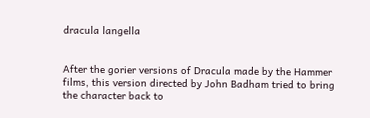dracula langella


After the gorier versions of Dracula made by the Hammer films, this version directed by John Badham tried to bring the character back to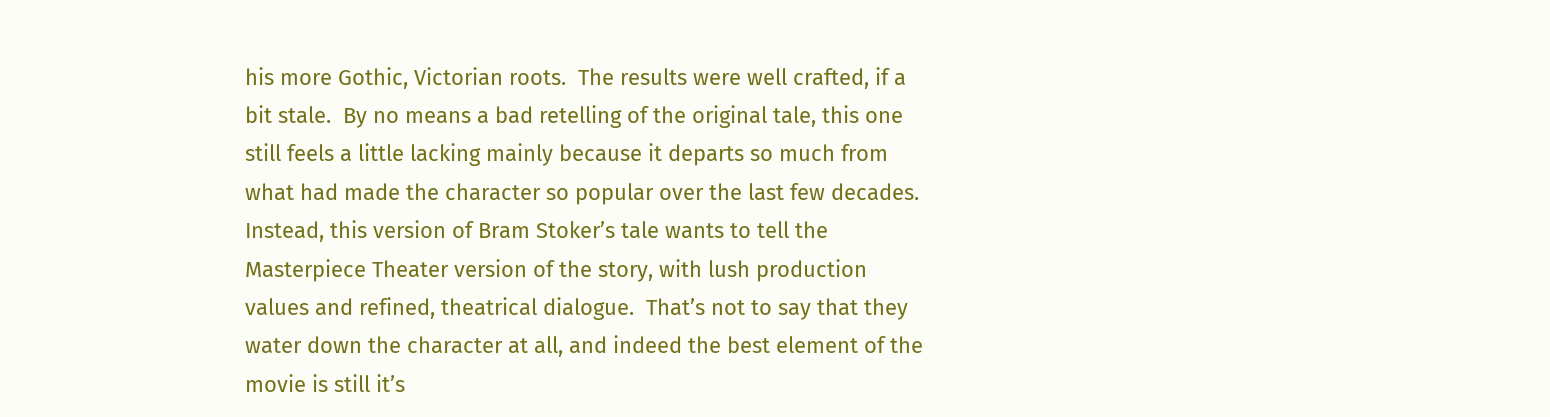his more Gothic, Victorian roots.  The results were well crafted, if a bit stale.  By no means a bad retelling of the original tale, this one still feels a little lacking mainly because it departs so much from what had made the character so popular over the last few decades.  Instead, this version of Bram Stoker’s tale wants to tell the Masterpiece Theater version of the story, with lush production values and refined, theatrical dialogue.  That’s not to say that they water down the character at all, and indeed the best element of the movie is still it’s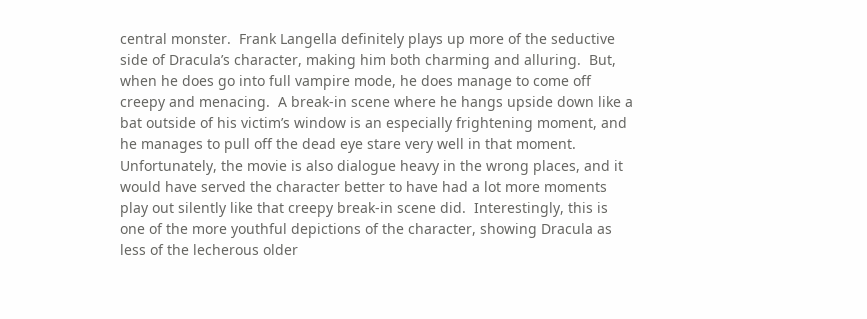central monster.  Frank Langella definitely plays up more of the seductive side of Dracula’s character, making him both charming and alluring.  But, when he does go into full vampire mode, he does manage to come off creepy and menacing.  A break-in scene where he hangs upside down like a bat outside of his victim’s window is an especially frightening moment, and he manages to pull off the dead eye stare very well in that moment.  Unfortunately, the movie is also dialogue heavy in the wrong places, and it would have served the character better to have had a lot more moments play out silently like that creepy break-in scene did.  Interestingly, this is one of the more youthful depictions of the character, showing Dracula as less of the lecherous older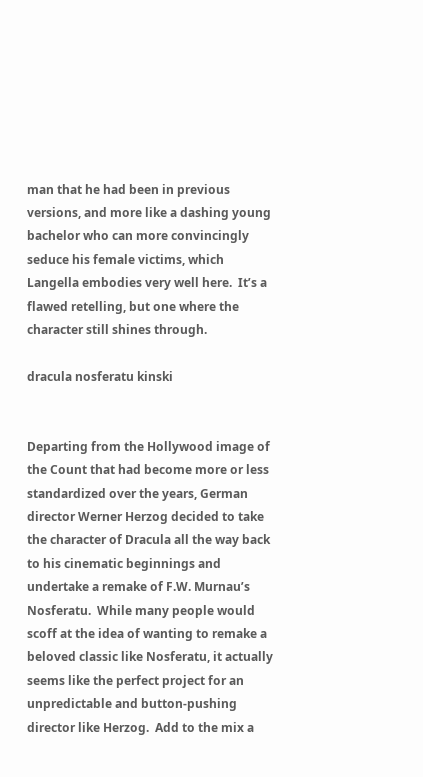man that he had been in previous versions, and more like a dashing young bachelor who can more convincingly seduce his female victims, which Langella embodies very well here.  It’s a flawed retelling, but one where the character still shines through.

dracula nosferatu kinski


Departing from the Hollywood image of the Count that had become more or less standardized over the years, German director Werner Herzog decided to take the character of Dracula all the way back to his cinematic beginnings and undertake a remake of F.W. Murnau’s Nosferatu.  While many people would scoff at the idea of wanting to remake a beloved classic like Nosferatu, it actually seems like the perfect project for an unpredictable and button-pushing director like Herzog.  Add to the mix a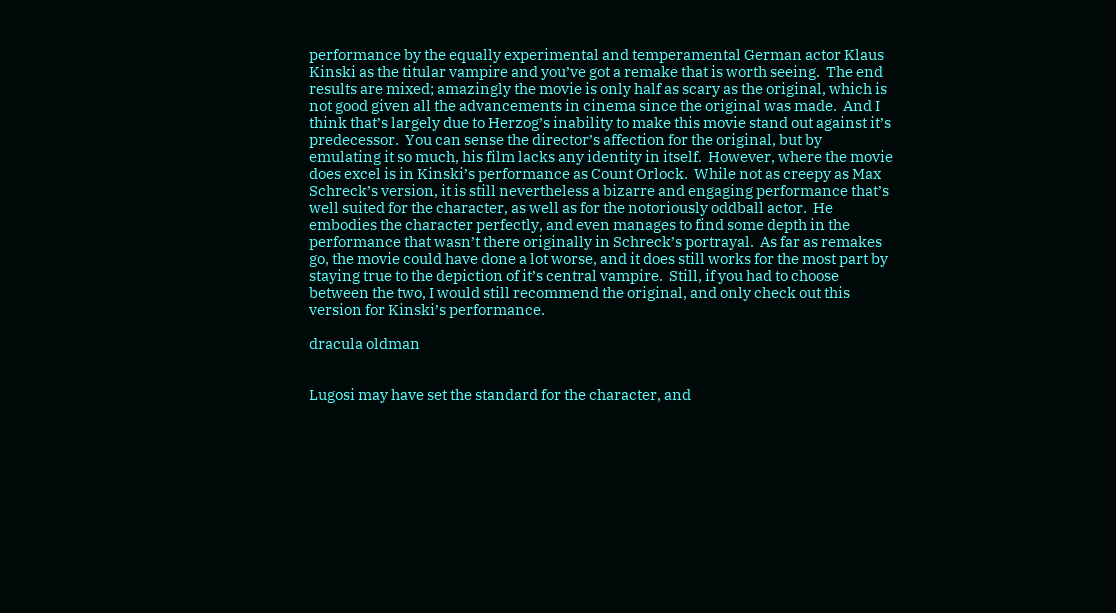performance by the equally experimental and temperamental German actor Klaus Kinski as the titular vampire and you’ve got a remake that is worth seeing.  The end results are mixed; amazingly the movie is only half as scary as the original, which is not good given all the advancements in cinema since the original was made.  And I think that’s largely due to Herzog’s inability to make this movie stand out against it’s predecessor.  You can sense the director’s affection for the original, but by emulating it so much, his film lacks any identity in itself.  However, where the movie does excel is in Kinski’s performance as Count Orlock.  While not as creepy as Max Schreck’s version, it is still nevertheless a bizarre and engaging performance that’s well suited for the character, as well as for the notoriously oddball actor.  He embodies the character perfectly, and even manages to find some depth in the performance that wasn’t there originally in Schreck’s portrayal.  As far as remakes go, the movie could have done a lot worse, and it does still works for the most part by staying true to the depiction of it’s central vampire.  Still, if you had to choose between the two, I would still recommend the original, and only check out this version for Kinski’s performance.

dracula oldman


Lugosi may have set the standard for the character, and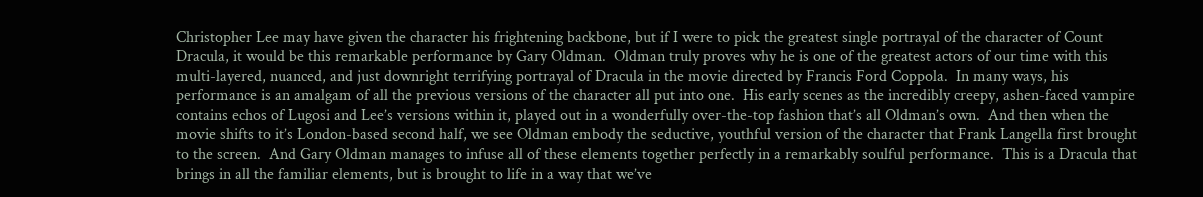Christopher Lee may have given the character his frightening backbone, but if I were to pick the greatest single portrayal of the character of Count Dracula, it would be this remarkable performance by Gary Oldman.  Oldman truly proves why he is one of the greatest actors of our time with this multi-layered, nuanced, and just downright terrifying portrayal of Dracula in the movie directed by Francis Ford Coppola.  In many ways, his performance is an amalgam of all the previous versions of the character all put into one.  His early scenes as the incredibly creepy, ashen-faced vampire contains echos of Lugosi and Lee’s versions within it, played out in a wonderfully over-the-top fashion that’s all Oldman’s own.  And then when the movie shifts to it’s London-based second half, we see Oldman embody the seductive, youthful version of the character that Frank Langella first brought to the screen.  And Gary Oldman manages to infuse all of these elements together perfectly in a remarkably soulful performance.  This is a Dracula that brings in all the familiar elements, but is brought to life in a way that we’ve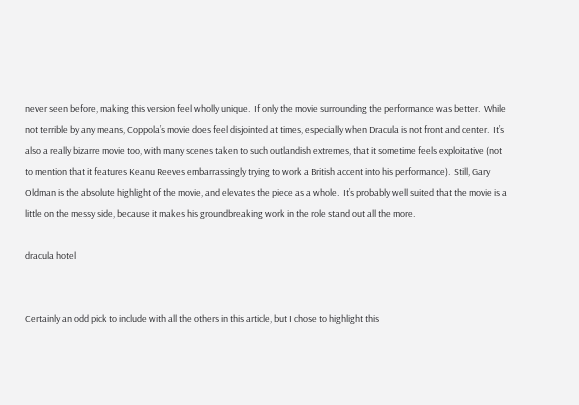never seen before, making this version feel wholly unique.  If only the movie surrounding the performance was better.  While not terrible by any means, Coppola’s movie does feel disjointed at times, especially when Dracula is not front and center.  It’s also a really bizarre movie too, with many scenes taken to such outlandish extremes, that it sometime feels exploitative (not to mention that it features Keanu Reeves embarrassingly trying to work a British accent into his performance).  Still, Gary Oldman is the absolute highlight of the movie, and elevates the piece as a whole.  It’s probably well suited that the movie is a little on the messy side, because it makes his groundbreaking work in the role stand out all the more.

dracula hotel


Certainly an odd pick to include with all the others in this article, but I chose to highlight this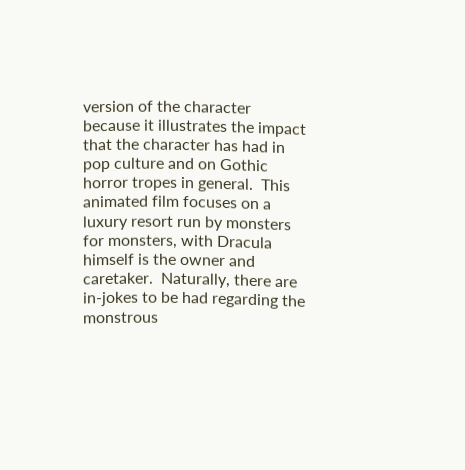version of the character because it illustrates the impact that the character has had in pop culture and on Gothic horror tropes in general.  This animated film focuses on a luxury resort run by monsters for monsters, with Dracula himself is the owner and caretaker.  Naturally, there are in-jokes to be had regarding the monstrous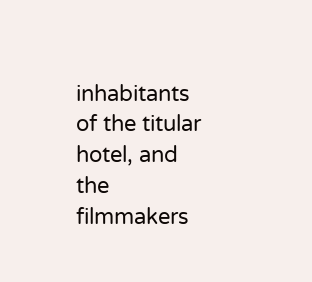inhabitants of the titular hotel, and the filmmakers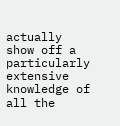actually show off a particularly extensive knowledge of all the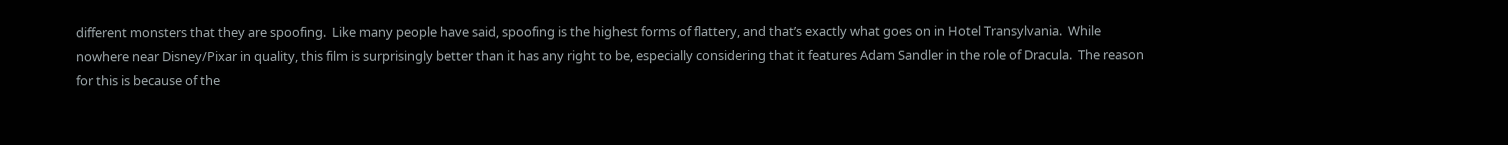different monsters that they are spoofing.  Like many people have said, spoofing is the highest forms of flattery, and that’s exactly what goes on in Hotel Transylvania.  While nowhere near Disney/Pixar in quality, this film is surprisingly better than it has any right to be, especially considering that it features Adam Sandler in the role of Dracula.  The reason for this is because of the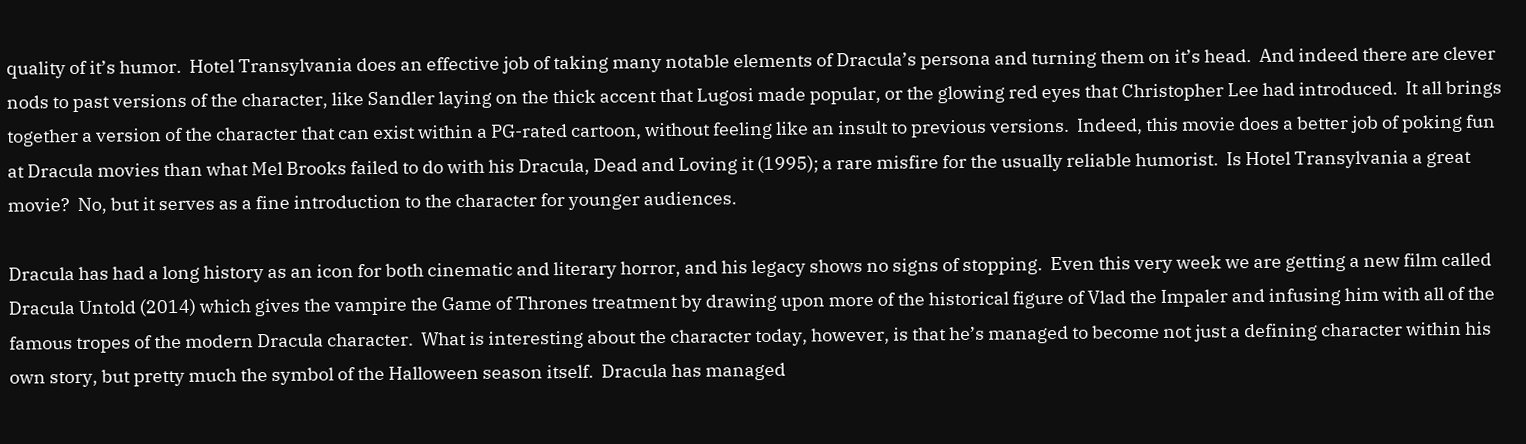quality of it’s humor.  Hotel Transylvania does an effective job of taking many notable elements of Dracula’s persona and turning them on it’s head.  And indeed there are clever nods to past versions of the character, like Sandler laying on the thick accent that Lugosi made popular, or the glowing red eyes that Christopher Lee had introduced.  It all brings together a version of the character that can exist within a PG-rated cartoon, without feeling like an insult to previous versions.  Indeed, this movie does a better job of poking fun at Dracula movies than what Mel Brooks failed to do with his Dracula, Dead and Loving it (1995); a rare misfire for the usually reliable humorist.  Is Hotel Transylvania a great movie?  No, but it serves as a fine introduction to the character for younger audiences.

Dracula has had a long history as an icon for both cinematic and literary horror, and his legacy shows no signs of stopping.  Even this very week we are getting a new film called Dracula Untold (2014) which gives the vampire the Game of Thrones treatment by drawing upon more of the historical figure of Vlad the Impaler and infusing him with all of the famous tropes of the modern Dracula character.  What is interesting about the character today, however, is that he’s managed to become not just a defining character within his own story, but pretty much the symbol of the Halloween season itself.  Dracula has managed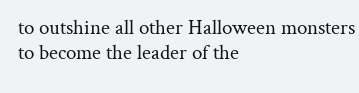to outshine all other Halloween monsters to become the leader of the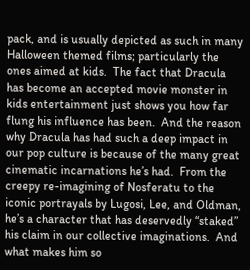pack, and is usually depicted as such in many Halloween themed films; particularly the ones aimed at kids.  The fact that Dracula has become an accepted movie monster in kids entertainment just shows you how far flung his influence has been.  And the reason why Dracula has had such a deep impact in our pop culture is because of the many great cinematic incarnations he’s had.  From the creepy re-imagining of Nosferatu to the iconic portrayals by Lugosi, Lee, and Oldman, he’s a character that has deservedly “staked” his claim in our collective imaginations.  And what makes him so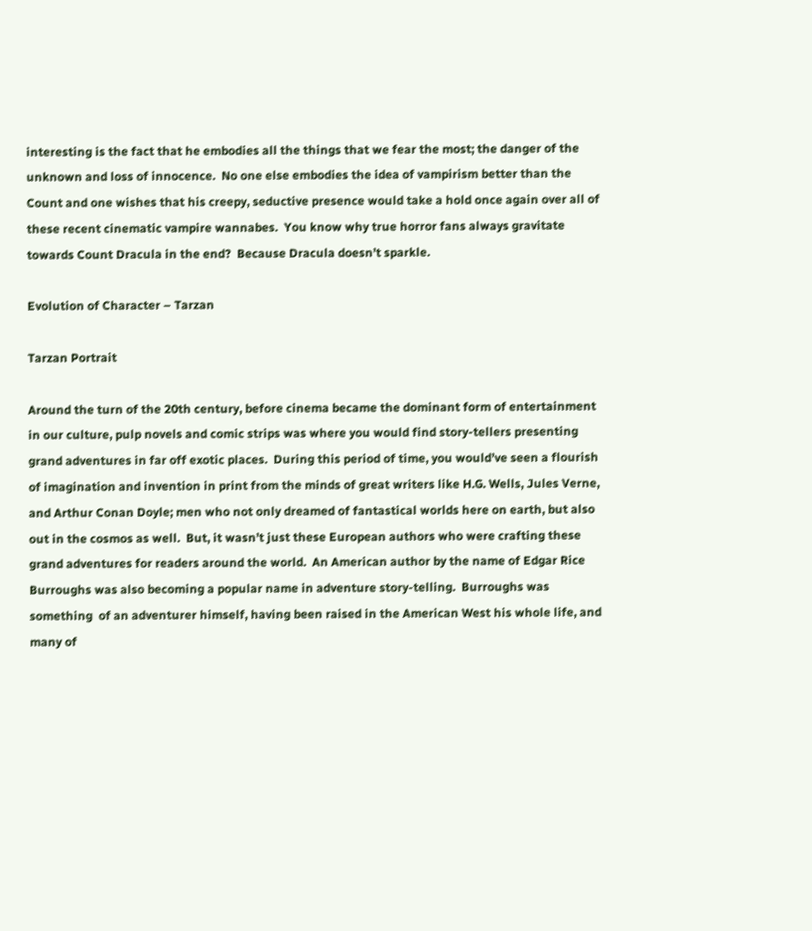interesting is the fact that he embodies all the things that we fear the most; the danger of the unknown and loss of innocence.  No one else embodies the idea of vampirism better than the Count and one wishes that his creepy, seductive presence would take a hold once again over all of these recent cinematic vampire wannabes.  You know why true horror fans always gravitate towards Count Dracula in the end?  Because Dracula doesn’t sparkle.

Evolution of Character – Tarzan

Tarzan Portrait

Around the turn of the 20th century, before cinema became the dominant form of entertainment in our culture, pulp novels and comic strips was where you would find story-tellers presenting grand adventures in far off exotic places.  During this period of time, you would’ve seen a flourish of imagination and invention in print from the minds of great writers like H.G. Wells, Jules Verne, and Arthur Conan Doyle; men who not only dreamed of fantastical worlds here on earth, but also out in the cosmos as well.  But, it wasn’t just these European authors who were crafting these grand adventures for readers around the world.  An American author by the name of Edgar Rice Burroughs was also becoming a popular name in adventure story-telling.  Burroughs was something  of an adventurer himself, having been raised in the American West his whole life, and many of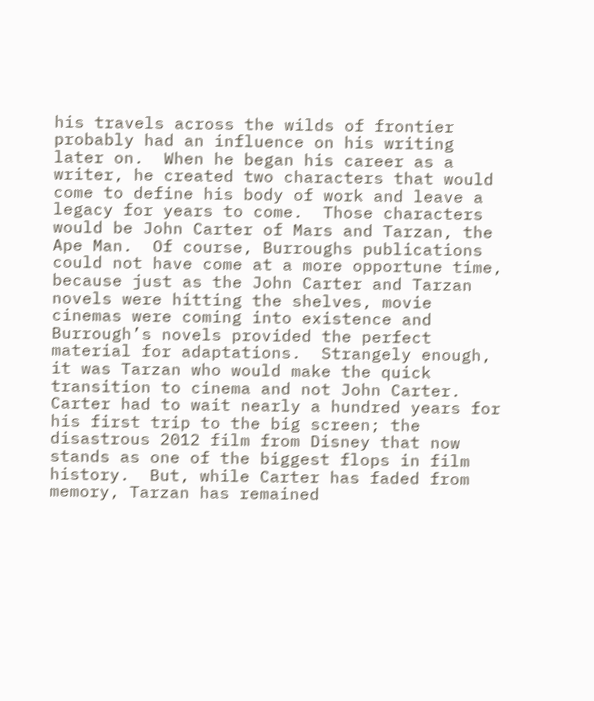his travels across the wilds of frontier probably had an influence on his writing later on.  When he began his career as a writer, he created two characters that would come to define his body of work and leave a legacy for years to come.  Those characters would be John Carter of Mars and Tarzan, the Ape Man.  Of course, Burroughs publications could not have come at a more opportune time, because just as the John Carter and Tarzan novels were hitting the shelves, movie cinemas were coming into existence and Burrough’s novels provided the perfect material for adaptations.  Strangely enough, it was Tarzan who would make the quick transition to cinema and not John Carter.  Carter had to wait nearly a hundred years for his first trip to the big screen; the disastrous 2012 film from Disney that now stands as one of the biggest flops in film history.  But, while Carter has faded from memory, Tarzan has remained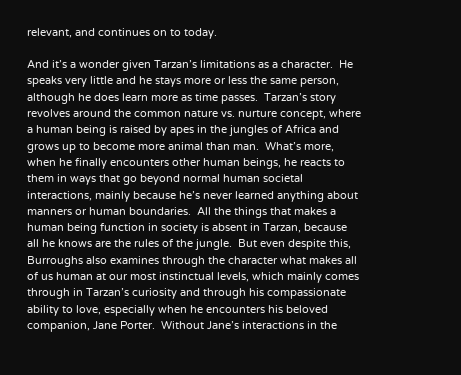relevant, and continues on to today.

And it’s a wonder given Tarzan’s limitations as a character.  He speaks very little and he stays more or less the same person, although he does learn more as time passes.  Tarzan’s story revolves around the common nature vs. nurture concept, where a human being is raised by apes in the jungles of Africa and grows up to become more animal than man.  What’s more, when he finally encounters other human beings, he reacts to them in ways that go beyond normal human societal interactions, mainly because he’s never learned anything about manners or human boundaries.  All the things that makes a human being function in society is absent in Tarzan, because all he knows are the rules of the jungle.  But even despite this, Burroughs also examines through the character what makes all of us human at our most instinctual levels, which mainly comes through in Tarzan’s curiosity and through his compassionate ability to love, especially when he encounters his beloved companion, Jane Porter.  Without Jane’s interactions in the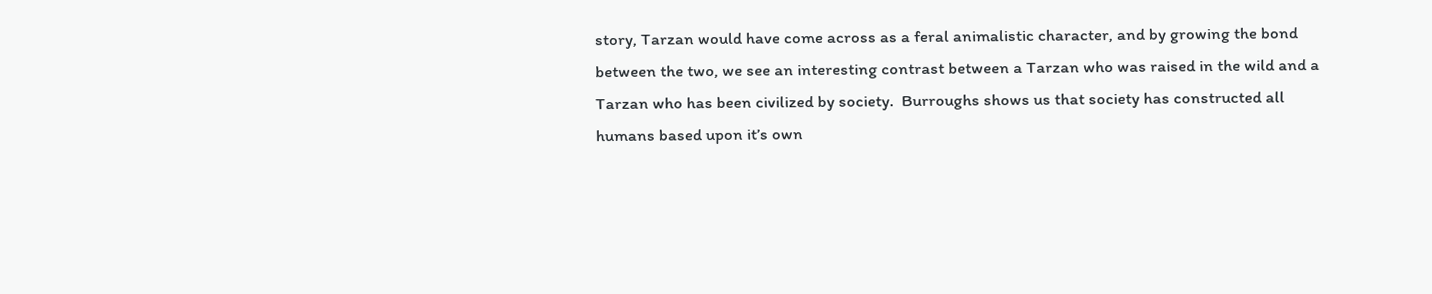story, Tarzan would have come across as a feral animalistic character, and by growing the bond between the two, we see an interesting contrast between a Tarzan who was raised in the wild and a Tarzan who has been civilized by society.  Burroughs shows us that society has constructed all humans based upon it’s own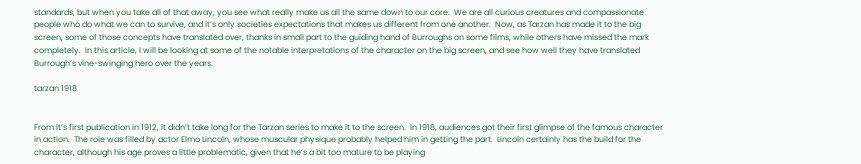standards, but when you take all of that away, you see what really make us all the same down to our core.  We are all curious creatures and compassionate people who do what we can to survive, and it’s only societies expectations that makes us different from one another.  Now, as Tarzan has made it to the big screen, some of those concepts have translated over, thanks in small part to the guiding hand of Burroughs on some films, while others have missed the mark completely.  In this article, I will be looking at some of the notable interpretations of the character on the big screen, and see how well they have translated Burrough’s vine-swinging hero over the years.

tarzan 1918


From it’s first publication in 1912, it didn’t take long for the Tarzan series to make it to the screen.  In 1918, audiences got their first glimpse of the famous character in action.  The role was filled by actor Elmo Lincoln, whose muscular physique probably helped him in getting the part.  Lincoln certainly has the build for the character, although his age proves a little problematic, given that he’s a bit too mature to be playing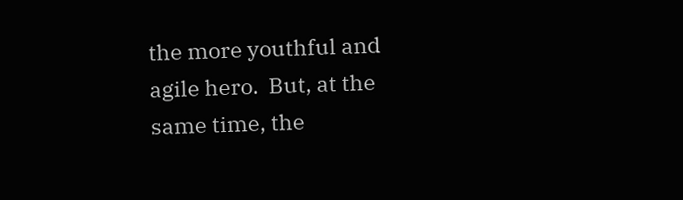the more youthful and agile hero.  But, at the same time, the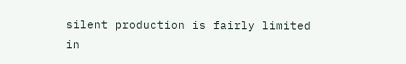silent production is fairly limited in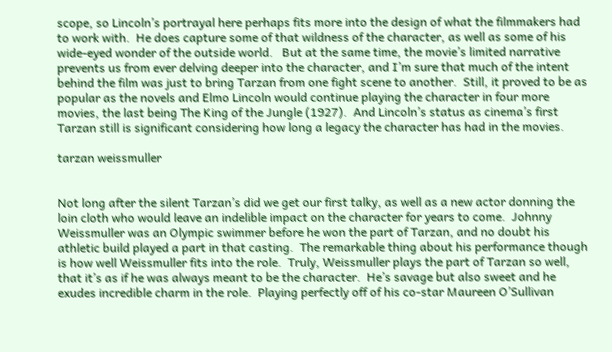scope, so Lincoln’s portrayal here perhaps fits more into the design of what the filmmakers had to work with.  He does capture some of that wildness of the character, as well as some of his wide-eyed wonder of the outside world.   But at the same time, the movie’s limited narrative prevents us from ever delving deeper into the character, and I’m sure that much of the intent behind the film was just to bring Tarzan from one fight scene to another.  Still, it proved to be as popular as the novels and Elmo Lincoln would continue playing the character in four more movies, the last being The King of the Jungle (1927).  And Lincoln’s status as cinema’s first Tarzan still is significant considering how long a legacy the character has had in the movies.

tarzan weissmuller


Not long after the silent Tarzan’s did we get our first talky, as well as a new actor donning the loin cloth who would leave an indelible impact on the character for years to come.  Johnny Weissmuller was an Olympic swimmer before he won the part of Tarzan, and no doubt his athletic build played a part in that casting.  The remarkable thing about his performance though is how well Weissmuller fits into the role.  Truly, Weissmuller plays the part of Tarzan so well, that it’s as if he was always meant to be the character.  He’s savage but also sweet and he exudes incredible charm in the role.  Playing perfectly off of his co-star Maureen O’Sullivan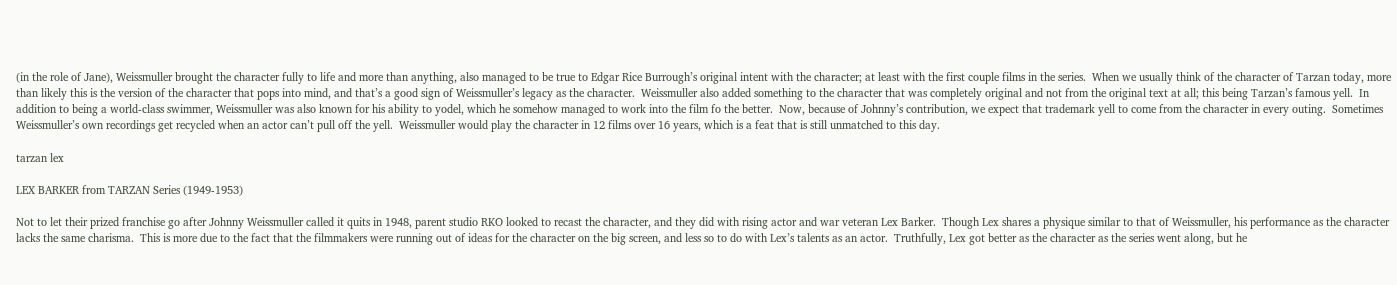(in the role of Jane), Weissmuller brought the character fully to life and more than anything, also managed to be true to Edgar Rice Burrough’s original intent with the character; at least with the first couple films in the series.  When we usually think of the character of Tarzan today, more than likely this is the version of the character that pops into mind, and that’s a good sign of Weissmuller’s legacy as the character.  Weissmuller also added something to the character that was completely original and not from the original text at all; this being Tarzan’s famous yell.  In  addition to being a world-class swimmer, Weissmuller was also known for his ability to yodel, which he somehow managed to work into the film fo the better.  Now, because of Johnny’s contribution, we expect that trademark yell to come from the character in every outing.  Sometimes Weissmuller’s own recordings get recycled when an actor can’t pull off the yell.  Weissmuller would play the character in 12 films over 16 years, which is a feat that is still unmatched to this day.

tarzan lex

LEX BARKER from TARZAN Series (1949-1953)

Not to let their prized franchise go after Johnny Weissmuller called it quits in 1948, parent studio RKO looked to recast the character, and they did with rising actor and war veteran Lex Barker.  Though Lex shares a physique similar to that of Weissmuller, his performance as the character lacks the same charisma.  This is more due to the fact that the filmmakers were running out of ideas for the character on the big screen, and less so to do with Lex’s talents as an actor.  Truthfully, Lex got better as the character as the series went along, but he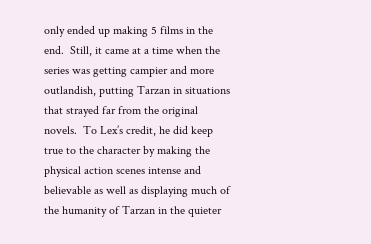only ended up making 5 films in the end.  Still, it came at a time when the series was getting campier and more outlandish, putting Tarzan in situations that strayed far from the original novels.  To Lex’s credit, he did keep true to the character by making the physical action scenes intense and believable as well as displaying much of the humanity of Tarzan in the quieter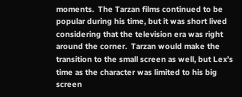moments.  The Tarzan films continued to be popular during his time, but it was short lived considering that the television era was right around the corner.  Tarzan would make the transition to the small screen as well, but Lex’s time as the character was limited to his big screen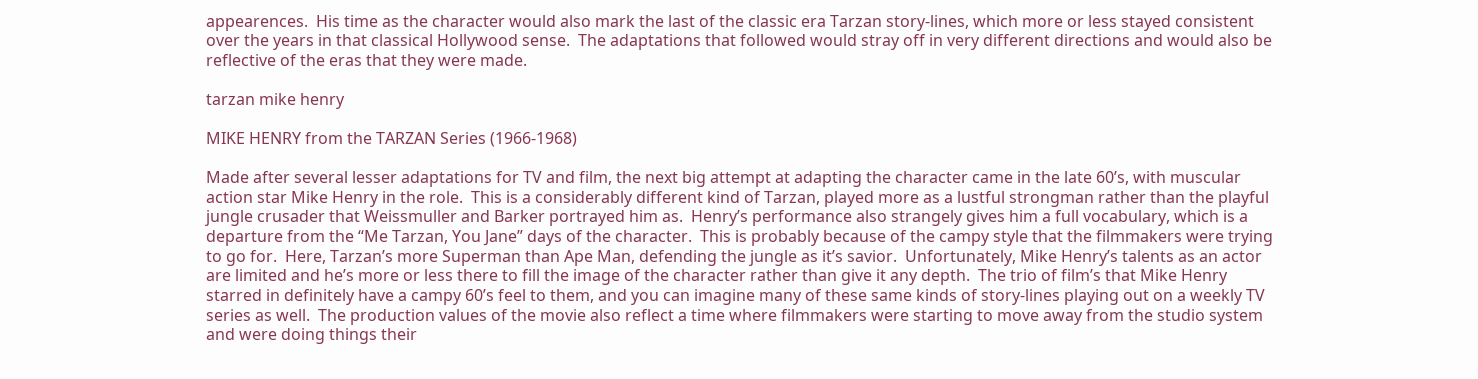appearences.  His time as the character would also mark the last of the classic era Tarzan story-lines, which more or less stayed consistent over the years in that classical Hollywood sense.  The adaptations that followed would stray off in very different directions and would also be reflective of the eras that they were made.

tarzan mike henry

MIKE HENRY from the TARZAN Series (1966-1968)

Made after several lesser adaptations for TV and film, the next big attempt at adapting the character came in the late 60’s, with muscular action star Mike Henry in the role.  This is a considerably different kind of Tarzan, played more as a lustful strongman rather than the playful jungle crusader that Weissmuller and Barker portrayed him as.  Henry’s performance also strangely gives him a full vocabulary, which is a departure from the “Me Tarzan, You Jane” days of the character.  This is probably because of the campy style that the filmmakers were trying to go for.  Here, Tarzan’s more Superman than Ape Man, defending the jungle as it’s savior.  Unfortunately, Mike Henry’s talents as an actor are limited and he’s more or less there to fill the image of the character rather than give it any depth.  The trio of film’s that Mike Henry starred in definitely have a campy 60’s feel to them, and you can imagine many of these same kinds of story-lines playing out on a weekly TV series as well.  The production values of the movie also reflect a time where filmmakers were starting to move away from the studio system and were doing things their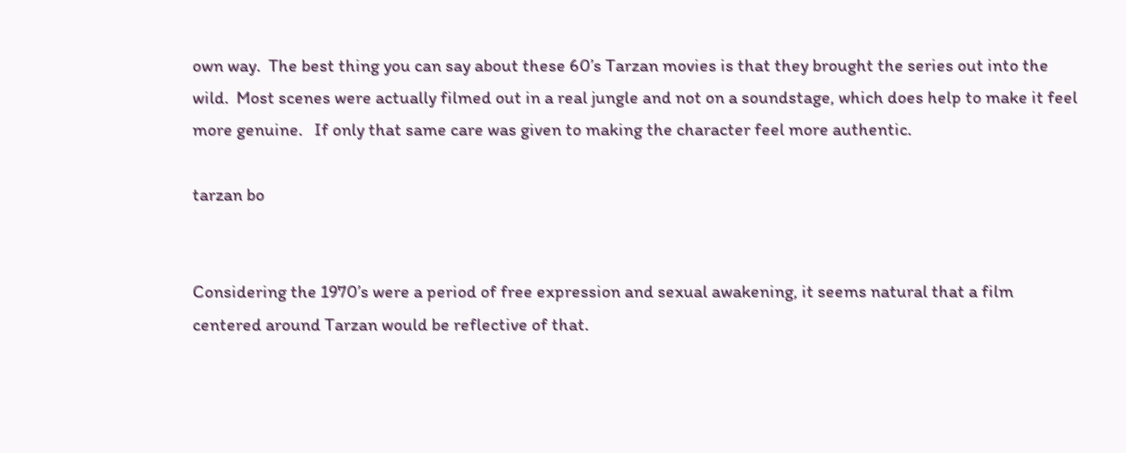own way.  The best thing you can say about these 60’s Tarzan movies is that they brought the series out into the wild.  Most scenes were actually filmed out in a real jungle and not on a soundstage, which does help to make it feel more genuine.   If only that same care was given to making the character feel more authentic.

tarzan bo


Considering the 1970’s were a period of free expression and sexual awakening, it seems natural that a film centered around Tarzan would be reflective of that.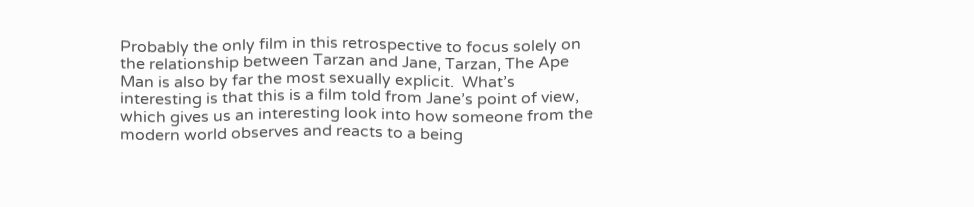Probably the only film in this retrospective to focus solely on the relationship between Tarzan and Jane, Tarzan, The Ape Man is also by far the most sexually explicit.  What’s interesting is that this is a film told from Jane’s point of view, which gives us an interesting look into how someone from the modern world observes and reacts to a being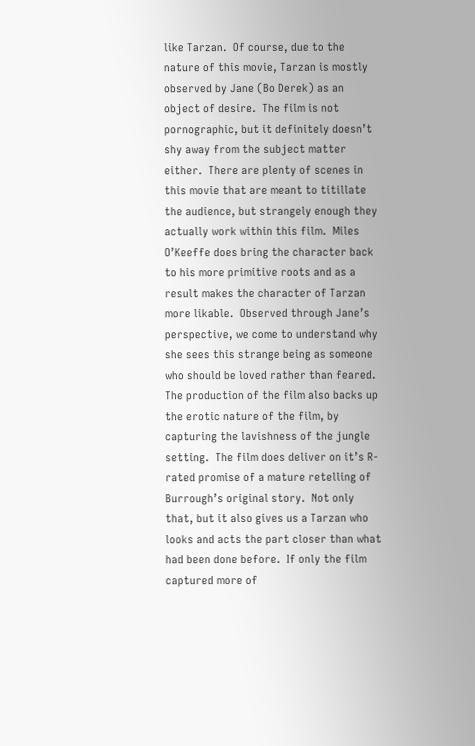like Tarzan.  Of course, due to the nature of this movie, Tarzan is mostly observed by Jane (Bo Derek) as an object of desire.  The film is not pornographic, but it definitely doesn’t shy away from the subject matter either.  There are plenty of scenes in this movie that are meant to titillate the audience, but strangely enough they actually work within this film.  Miles O’Keeffe does bring the character back to his more primitive roots and as a result makes the character of Tarzan more likable.  Observed through Jane’s perspective, we come to understand why she sees this strange being as someone who should be loved rather than feared.  The production of the film also backs up the erotic nature of the film, by capturing the lavishness of the jungle setting.  The film does deliver on it’s R-rated promise of a mature retelling of Burrough’s original story.  Not only that, but it also gives us a Tarzan who looks and acts the part closer than what had been done before.  If only the film captured more of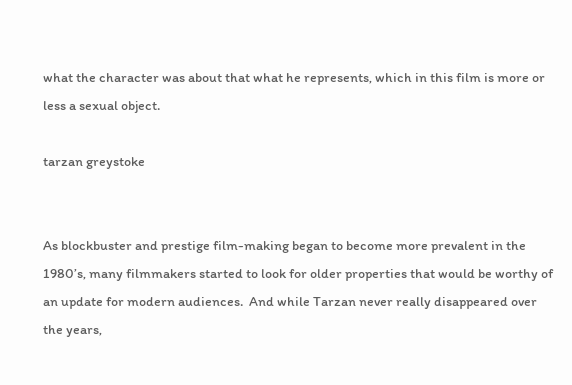what the character was about that what he represents, which in this film is more or less a sexual object.

tarzan greystoke


As blockbuster and prestige film-making began to become more prevalent in the 1980’s, many filmmakers started to look for older properties that would be worthy of an update for modern audiences.  And while Tarzan never really disappeared over the years,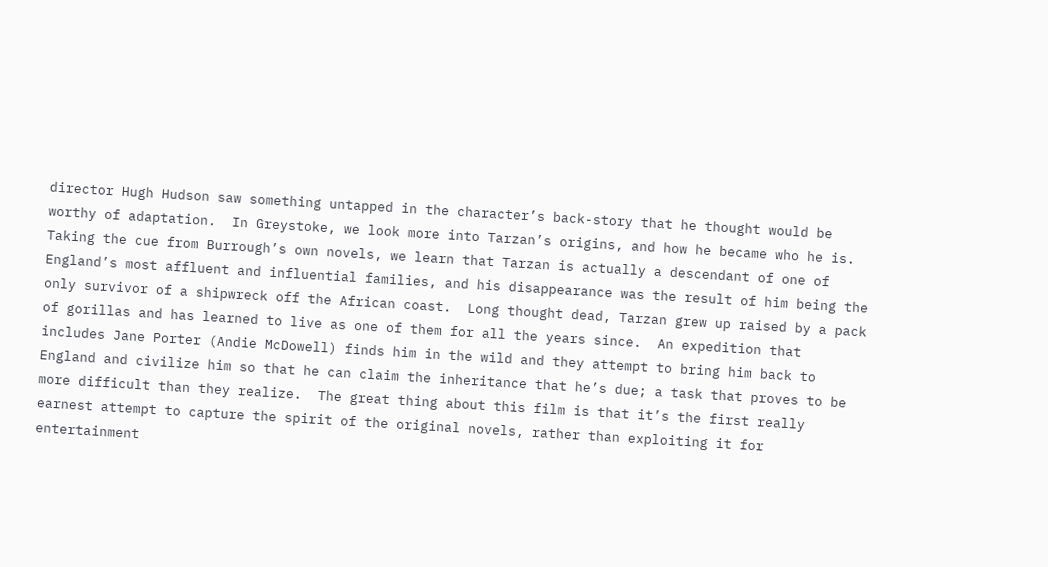director Hugh Hudson saw something untapped in the character’s back-story that he thought would be worthy of adaptation.  In Greystoke, we look more into Tarzan’s origins, and how he became who he is.   Taking the cue from Burrough’s own novels, we learn that Tarzan is actually a descendant of one of England’s most affluent and influential families, and his disappearance was the result of him being the only survivor of a shipwreck off the African coast.  Long thought dead, Tarzan grew up raised by a pack of gorillas and has learned to live as one of them for all the years since.  An expedition that includes Jane Porter (Andie McDowell) finds him in the wild and they attempt to bring him back to England and civilize him so that he can claim the inheritance that he’s due; a task that proves to be more difficult than they realize.  The great thing about this film is that it’s the first really earnest attempt to capture the spirit of the original novels, rather than exploiting it for entertainment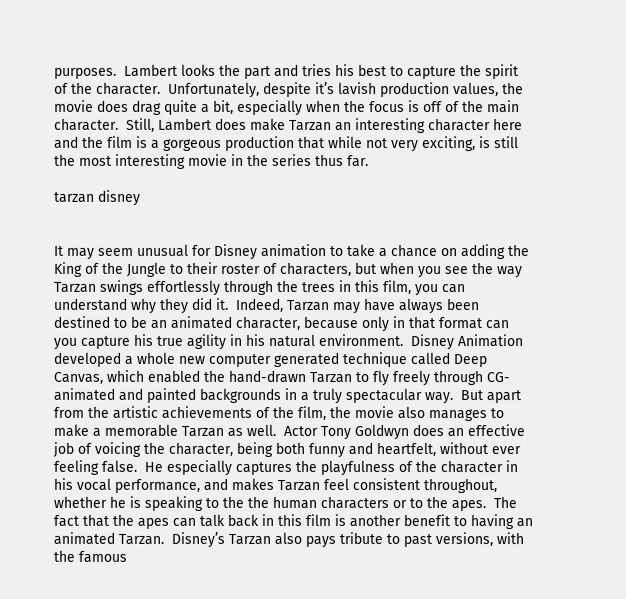purposes.  Lambert looks the part and tries his best to capture the spirit of the character.  Unfortunately, despite it’s lavish production values, the movie does drag quite a bit, especially when the focus is off of the main character.  Still, Lambert does make Tarzan an interesting character here and the film is a gorgeous production that while not very exciting, is still the most interesting movie in the series thus far.

tarzan disney


It may seem unusual for Disney animation to take a chance on adding the King of the Jungle to their roster of characters, but when you see the way Tarzan swings effortlessly through the trees in this film, you can understand why they did it.  Indeed, Tarzan may have always been destined to be an animated character, because only in that format can you capture his true agility in his natural environment.  Disney Animation developed a whole new computer generated technique called Deep Canvas, which enabled the hand-drawn Tarzan to fly freely through CG-animated and painted backgrounds in a truly spectacular way.  But apart from the artistic achievements of the film, the movie also manages to make a memorable Tarzan as well.  Actor Tony Goldwyn does an effective job of voicing the character, being both funny and heartfelt, without ever feeling false.  He especially captures the playfulness of the character in his vocal performance, and makes Tarzan feel consistent throughout, whether he is speaking to the the human characters or to the apes.  The fact that the apes can talk back in this film is another benefit to having an animated Tarzan.  Disney’s Tarzan also pays tribute to past versions, with the famous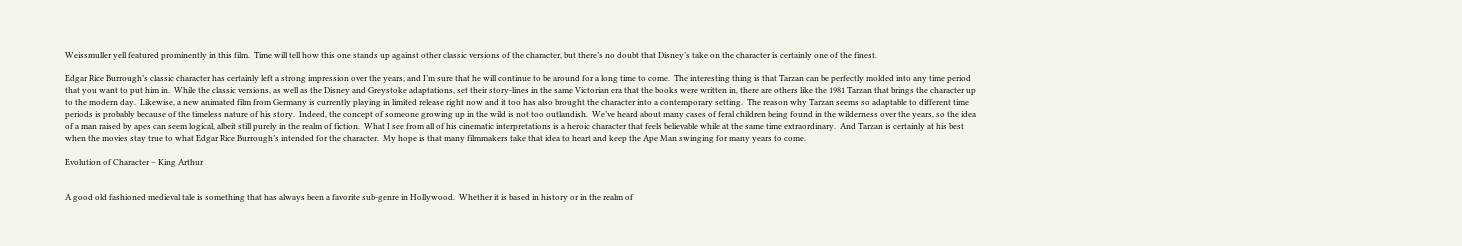Weissmuller yell featured prominently in this film.  Time will tell how this one stands up against other classic versions of the character, but there’s no doubt that Disney’s take on the character is certainly one of the finest.

Edgar Rice Burrough’s classic character has certainly left a strong impression over the years, and I’m sure that he will continue to be around for a long time to come.  The interesting thing is that Tarzan can be perfectly molded into any time period that you want to put him in.  While the classic versions, as well as the Disney and Greystoke adaptations, set their story-lines in the same Victorian era that the books were written in, there are others like the 1981 Tarzan that brings the character up to the modern day.  Likewise, a new animated film from Germany is currently playing in limited release right now and it too has also brought the character into a contemporary setting.  The reason why Tarzan seems so adaptable to different time periods is probably because of the timeless nature of his story.  Indeed, the concept of someone growing up in the wild is not too outlandish.  We’ve heard about many cases of feral children being found in the wilderness over the years, so the idea of a man raised by apes can seem logical, albeit still purely in the realm of fiction.  What I see from all of his cinematic interpretations is a heroic character that feels believable while at the same time extraordinary.  And Tarzan is certainly at his best when the movies stay true to what Edgar Rice Burrough’s intended for the character.  My hope is that many filmmakers take that idea to heart and keep the Ape Man swinging for many years to come.

Evolution of Character – King Arthur


A good old fashioned medieval tale is something that has always been a favorite sub-genre in Hollywood.  Whether it is based in history or in the realm of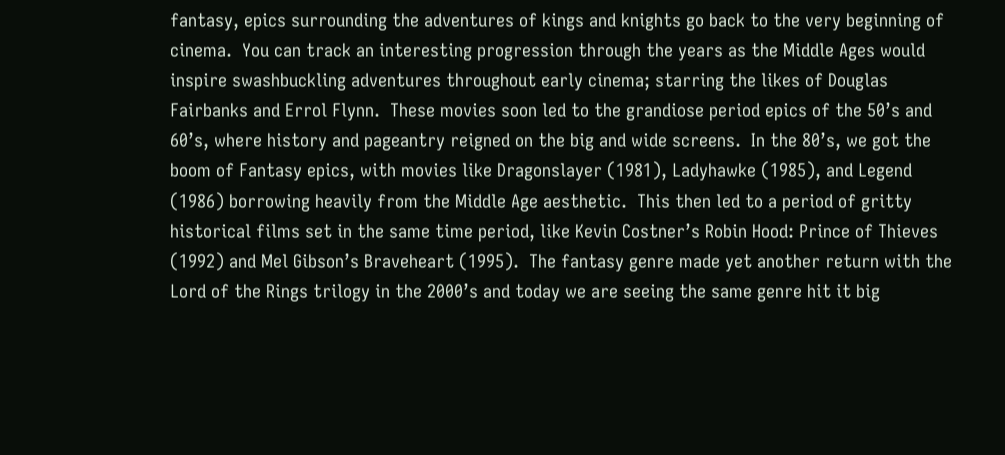fantasy, epics surrounding the adventures of kings and knights go back to the very beginning of cinema.  You can track an interesting progression through the years as the Middle Ages would inspire swashbuckling adventures throughout early cinema; starring the likes of Douglas Fairbanks and Errol Flynn.  These movies soon led to the grandiose period epics of the 50’s and 60’s, where history and pageantry reigned on the big and wide screens.  In the 80’s, we got the boom of Fantasy epics, with movies like Dragonslayer (1981), Ladyhawke (1985), and Legend (1986) borrowing heavily from the Middle Age aesthetic.  This then led to a period of gritty historical films set in the same time period, like Kevin Costner’s Robin Hood: Prince of Thieves (1992) and Mel Gibson’s Braveheart (1995).  The fantasy genre made yet another return with the Lord of the Rings trilogy in the 2000’s and today we are seeing the same genre hit it big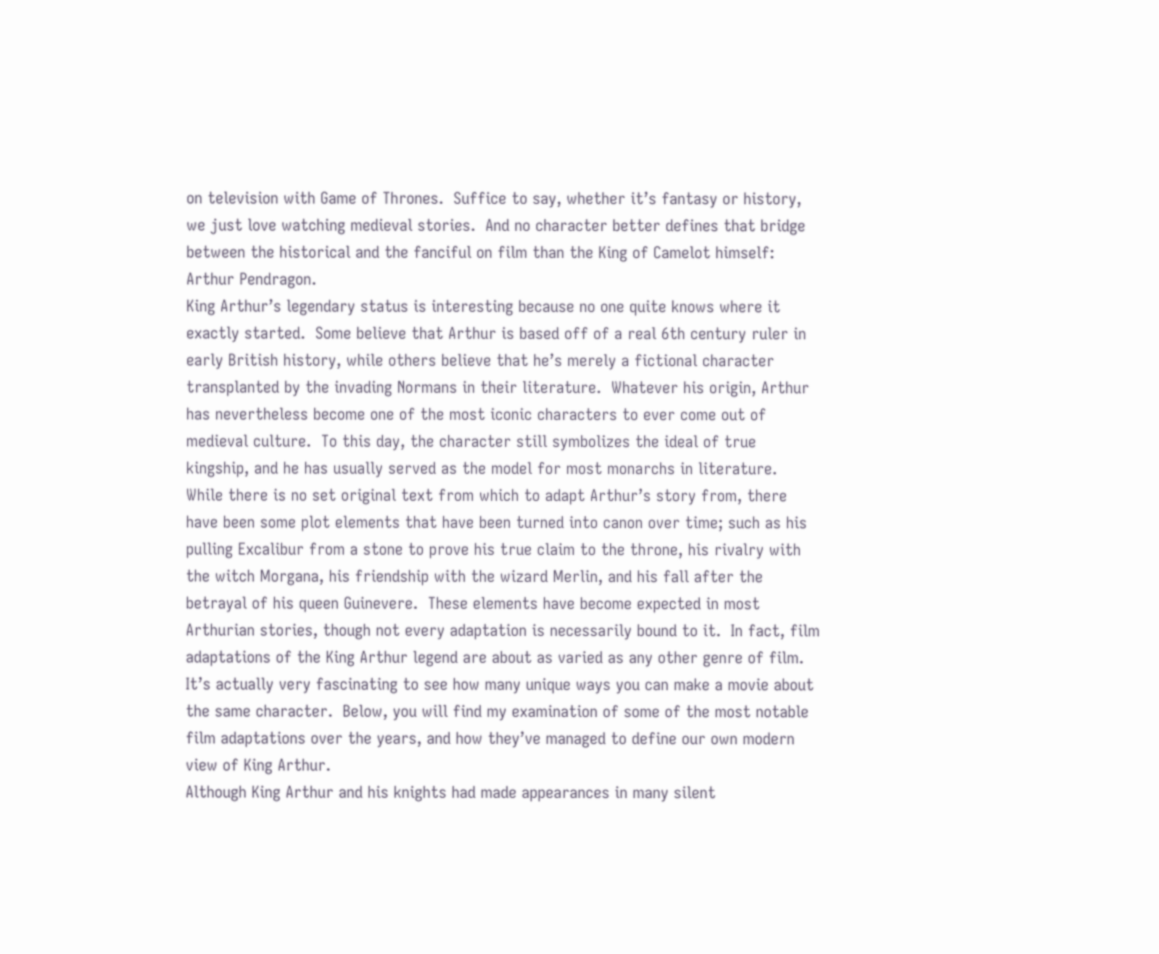on television with Game of Thrones.  Suffice to say, whether it’s fantasy or history, we just love watching medieval stories.  And no character better defines that bridge between the historical and the fanciful on film than the King of Camelot himself: Arthur Pendragon.
King Arthur’s legendary status is interesting because no one quite knows where it exactly started.  Some believe that Arthur is based off of a real 6th century ruler in early British history, while others believe that he’s merely a fictional character transplanted by the invading Normans in their literature.  Whatever his origin, Arthur has nevertheless become one of the most iconic characters to ever come out of medieval culture.  To this day, the character still symbolizes the ideal of true kingship, and he has usually served as the model for most monarchs in literature.  While there is no set original text from which to adapt Arthur’s story from, there have been some plot elements that have been turned into canon over time; such as his pulling Excalibur from a stone to prove his true claim to the throne, his rivalry with the witch Morgana, his friendship with the wizard Merlin, and his fall after the betrayal of his queen Guinevere.  These elements have become expected in most Arthurian stories, though not every adaptation is necessarily bound to it.  In fact, film adaptations of the King Arthur legend are about as varied as any other genre of film.  It’s actually very fascinating to see how many unique ways you can make a movie about the same character.  Below, you will find my examination of some of the most notable film adaptations over the years, and how they’ve managed to define our own modern view of King Arthur.
Although King Arthur and his knights had made appearances in many silent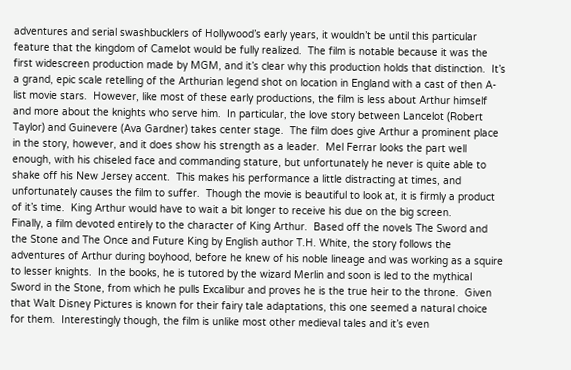adventures and serial swashbucklers of Hollywood’s early years, it wouldn’t be until this particular feature that the kingdom of Camelot would be fully realized.  The film is notable because it was the first widescreen production made by MGM, and it’s clear why this production holds that distinction.  It’s a grand, epic scale retelling of the Arthurian legend shot on location in England with a cast of then A-list movie stars.  However, like most of these early productions, the film is less about Arthur himself and more about the knights who serve him.  In particular, the love story between Lancelot (Robert Taylor) and Guinevere (Ava Gardner) takes center stage.  The film does give Arthur a prominent place in the story, however, and it does show his strength as a leader.  Mel Ferrar looks the part well enough, with his chiseled face and commanding stature, but unfortunately he never is quite able to shake off his New Jersey accent.  This makes his performance a little distracting at times, and unfortunately causes the film to suffer.  Though the movie is beautiful to look at, it is firmly a product of it’s time.  King Arthur would have to wait a bit longer to receive his due on the big screen.
Finally, a film devoted entirely to the character of King Arthur.  Based off the novels The Sword and the Stone and The Once and Future King by English author T.H. White, the story follows the adventures of Arthur during boyhood, before he knew of his noble lineage and was working as a squire to lesser knights.  In the books, he is tutored by the wizard Merlin and soon is led to the mythical Sword in the Stone, from which he pulls Excalibur and proves he is the true heir to the throne.  Given that Walt Disney Pictures is known for their fairy tale adaptations, this one seemed a natural choice for them.  Interestingly though, the film is unlike most other medieval tales and it’s even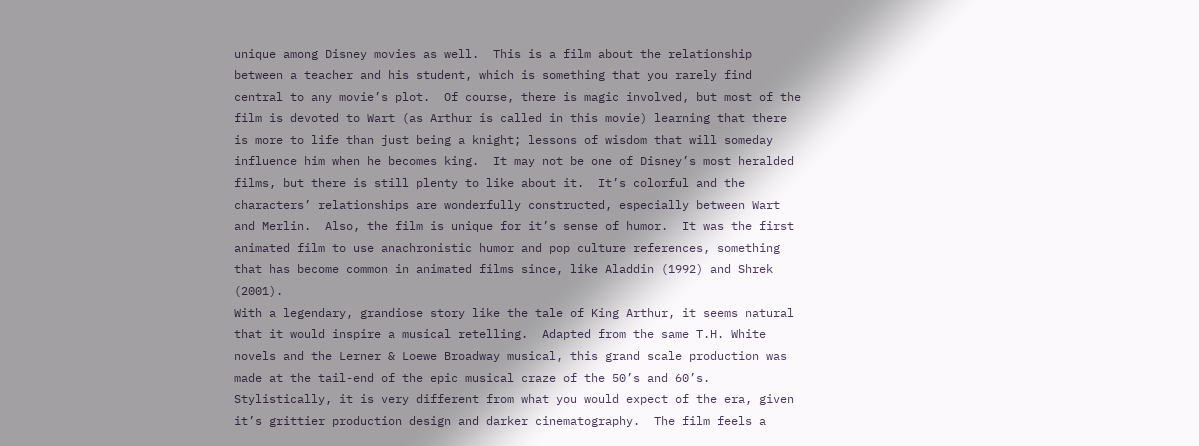unique among Disney movies as well.  This is a film about the relationship between a teacher and his student, which is something that you rarely find central to any movie’s plot.  Of course, there is magic involved, but most of the film is devoted to Wart (as Arthur is called in this movie) learning that there is more to life than just being a knight; lessons of wisdom that will someday influence him when he becomes king.  It may not be one of Disney’s most heralded films, but there is still plenty to like about it.  It’s colorful and the characters’ relationships are wonderfully constructed, especially between Wart and Merlin.  Also, the film is unique for it’s sense of humor.  It was the first animated film to use anachronistic humor and pop culture references, something that has become common in animated films since, like Aladdin (1992) and Shrek (2001).
With a legendary, grandiose story like the tale of King Arthur, it seems natural that it would inspire a musical retelling.  Adapted from the same T.H. White novels and the Lerner & Loewe Broadway musical, this grand scale production was made at the tail-end of the epic musical craze of the 50’s and 60’s.  Stylistically, it is very different from what you would expect of the era, given it’s grittier production design and darker cinematography.  The film feels a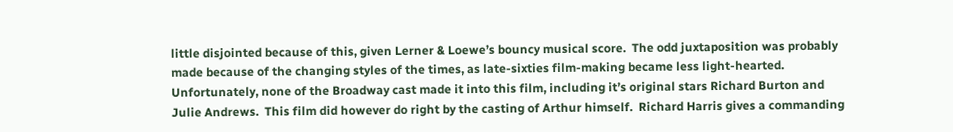little disjointed because of this, given Lerner & Loewe’s bouncy musical score.  The odd juxtaposition was probably made because of the changing styles of the times, as late-sixties film-making became less light-hearted.  Unfortunately, none of the Broadway cast made it into this film, including it’s original stars Richard Burton and Julie Andrews.  This film did however do right by the casting of Arthur himself.  Richard Harris gives a commanding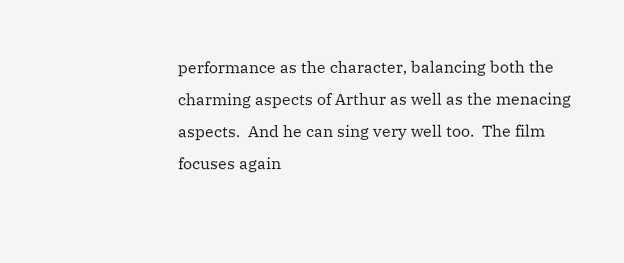performance as the character, balancing both the charming aspects of Arthur as well as the menacing aspects.  And he can sing very well too.  The film focuses again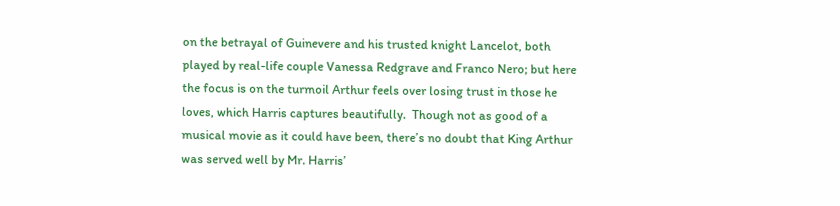on the betrayal of Guinevere and his trusted knight Lancelot, both played by real-life couple Vanessa Redgrave and Franco Nero; but here the focus is on the turmoil Arthur feels over losing trust in those he loves, which Harris captures beautifully.  Though not as good of a musical movie as it could have been, there’s no doubt that King Arthur was served well by Mr. Harris’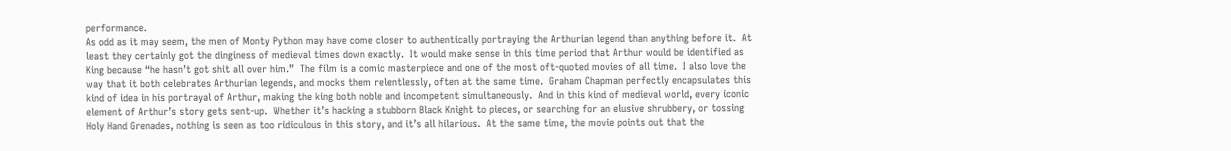performance.
As odd as it may seem, the men of Monty Python may have come closer to authentically portraying the Arthurian legend than anything before it.  At least they certainly got the dinginess of medieval times down exactly.  It would make sense in this time period that Arthur would be identified as King because “he hasn’t got shit all over him.”  The film is a comic masterpiece and one of the most oft-quoted movies of all time.  I also love the way that it both celebrates Arthurian legends, and mocks them relentlessly, often at the same time.  Graham Chapman perfectly encapsulates this kind of idea in his portrayal of Arthur, making the king both noble and incompetent simultaneously.  And in this kind of medieval world, every iconic element of Arthur’s story gets sent-up.  Whether it’s hacking a stubborn Black Knight to pieces, or searching for an elusive shrubbery, or tossing Holy Hand Grenades, nothing is seen as too ridiculous in this story, and it’s all hilarious.  At the same time, the movie points out that the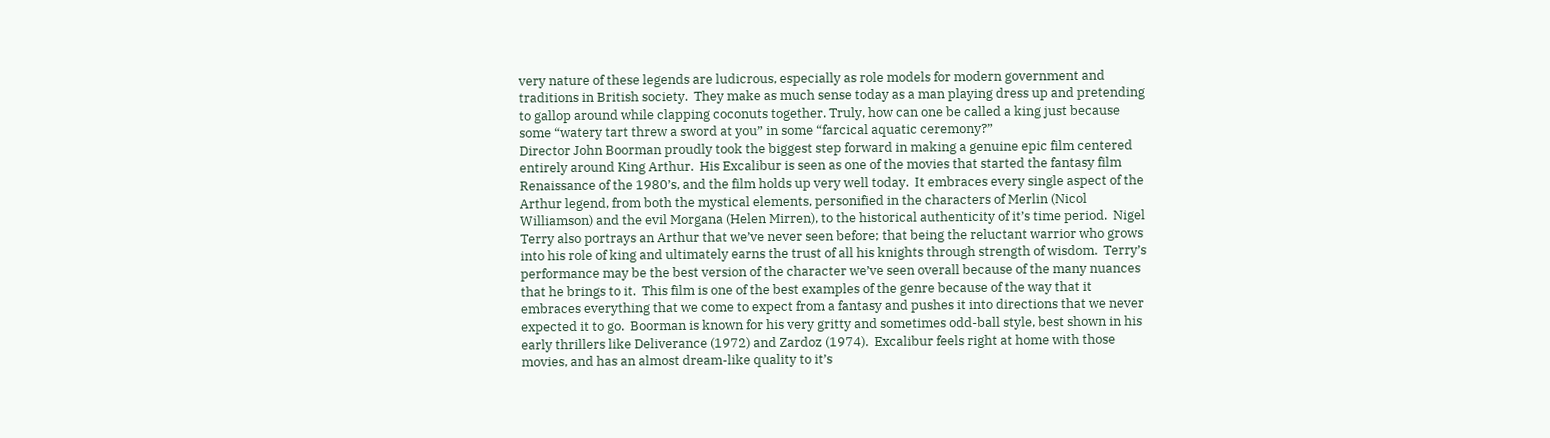very nature of these legends are ludicrous, especially as role models for modern government and traditions in British society.  They make as much sense today as a man playing dress up and pretending to gallop around while clapping coconuts together. Truly, how can one be called a king just because some “watery tart threw a sword at you” in some “farcical aquatic ceremony?”
Director John Boorman proudly took the biggest step forward in making a genuine epic film centered entirely around King Arthur.  His Excalibur is seen as one of the movies that started the fantasy film Renaissance of the 1980’s, and the film holds up very well today.  It embraces every single aspect of the Arthur legend, from both the mystical elements, personified in the characters of Merlin (Nicol Williamson) and the evil Morgana (Helen Mirren), to the historical authenticity of it’s time period.  Nigel Terry also portrays an Arthur that we’ve never seen before; that being the reluctant warrior who grows into his role of king and ultimately earns the trust of all his knights through strength of wisdom.  Terry’s performance may be the best version of the character we’ve seen overall because of the many nuances that he brings to it.  This film is one of the best examples of the genre because of the way that it embraces everything that we come to expect from a fantasy and pushes it into directions that we never expected it to go.  Boorman is known for his very gritty and sometimes odd-ball style, best shown in his early thrillers like Deliverance (1972) and Zardoz (1974).  Excalibur feels right at home with those movies, and has an almost dream-like quality to it’s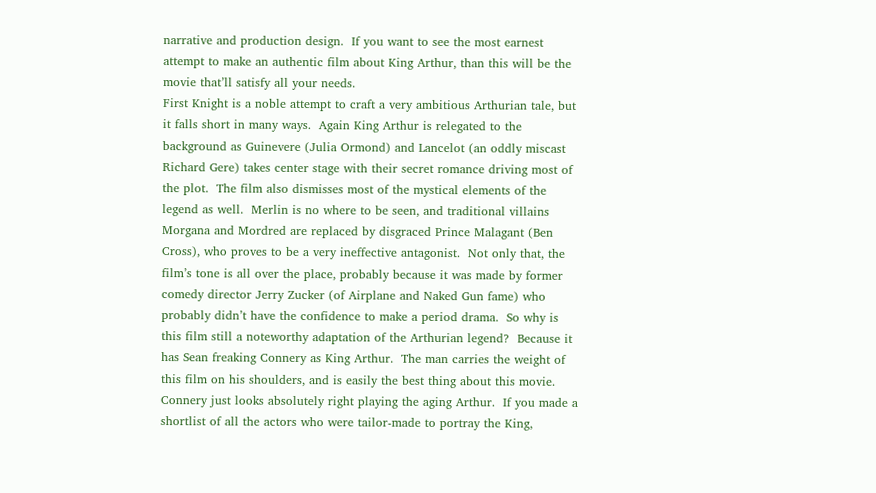narrative and production design.  If you want to see the most earnest attempt to make an authentic film about King Arthur, than this will be the movie that’ll satisfy all your needs.
First Knight is a noble attempt to craft a very ambitious Arthurian tale, but it falls short in many ways.  Again King Arthur is relegated to the background as Guinevere (Julia Ormond) and Lancelot (an oddly miscast Richard Gere) takes center stage with their secret romance driving most of the plot.  The film also dismisses most of the mystical elements of the legend as well.  Merlin is no where to be seen, and traditional villains Morgana and Mordred are replaced by disgraced Prince Malagant (Ben Cross), who proves to be a very ineffective antagonist.  Not only that, the film’s tone is all over the place, probably because it was made by former comedy director Jerry Zucker (of Airplane and Naked Gun fame) who probably didn’t have the confidence to make a period drama.  So why is this film still a noteworthy adaptation of the Arthurian legend?  Because it has Sean freaking Connery as King Arthur.  The man carries the weight of this film on his shoulders, and is easily the best thing about this movie.  Connery just looks absolutely right playing the aging Arthur.  If you made a shortlist of all the actors who were tailor-made to portray the King,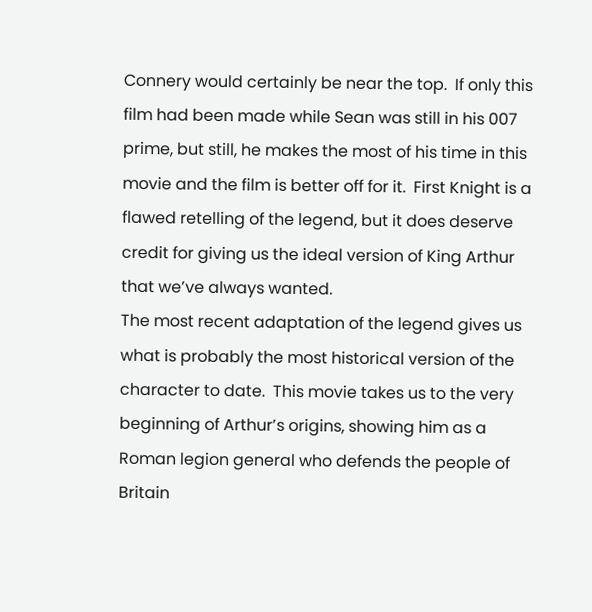Connery would certainly be near the top.  If only this film had been made while Sean was still in his 007 prime, but still, he makes the most of his time in this movie and the film is better off for it.  First Knight is a flawed retelling of the legend, but it does deserve credit for giving us the ideal version of King Arthur that we’ve always wanted.
The most recent adaptation of the legend gives us what is probably the most historical version of the character to date.  This movie takes us to the very beginning of Arthur’s origins, showing him as a Roman legion general who defends the people of Britain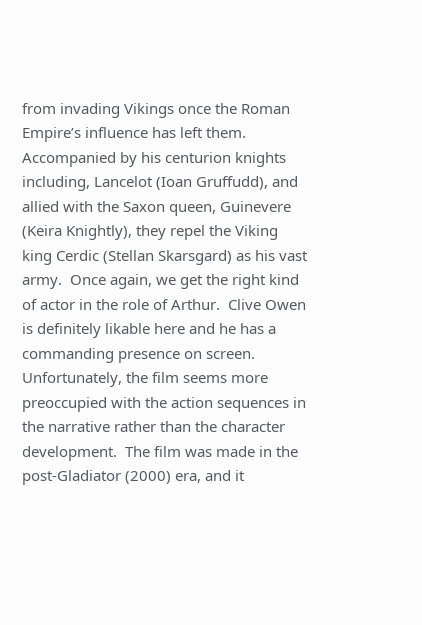from invading Vikings once the Roman Empire’s influence has left them.  Accompanied by his centurion knights including, Lancelot (Ioan Gruffudd), and allied with the Saxon queen, Guinevere (Keira Knightly), they repel the Viking king Cerdic (Stellan Skarsgard) as his vast army.  Once again, we get the right kind of actor in the role of Arthur.  Clive Owen is definitely likable here and he has a commanding presence on screen.  Unfortunately, the film seems more preoccupied with the action sequences in the narrative rather than the character development.  The film was made in the post-Gladiator (2000) era, and it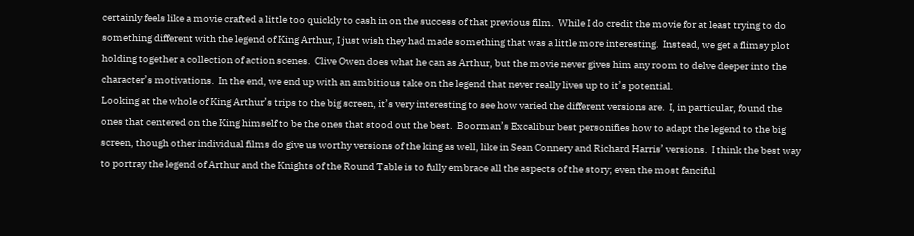certainly feels like a movie crafted a little too quickly to cash in on the success of that previous film.  While I do credit the movie for at least trying to do something different with the legend of King Arthur, I just wish they had made something that was a little more interesting.  Instead, we get a flimsy plot holding together a collection of action scenes.  Clive Owen does what he can as Arthur, but the movie never gives him any room to delve deeper into the character’s motivations.  In the end, we end up with an ambitious take on the legend that never really lives up to it’s potential.
Looking at the whole of King Arthur’s trips to the big screen, it’s very interesting to see how varied the different versions are.  I, in particular, found the ones that centered on the King himself to be the ones that stood out the best.  Boorman’s Excalibur best personifies how to adapt the legend to the big screen, though other individual films do give us worthy versions of the king as well, like in Sean Connery and Richard Harris’ versions.  I think the best way to portray the legend of Arthur and the Knights of the Round Table is to fully embrace all the aspects of the story; even the most fanciful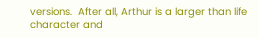versions.  After all, Arthur is a larger than life character and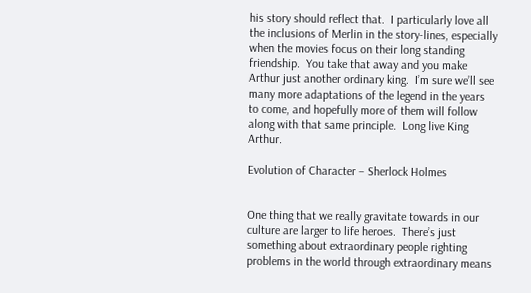his story should reflect that.  I particularly love all the inclusions of Merlin in the story-lines, especially when the movies focus on their long standing friendship.  You take that away and you make Arthur just another ordinary king.  I’m sure we’ll see many more adaptations of the legend in the years to come, and hopefully more of them will follow along with that same principle.  Long live King Arthur.

Evolution of Character – Sherlock Holmes


One thing that we really gravitate towards in our culture are larger to life heroes.  There’s just something about extraordinary people righting problems in the world through extraordinary means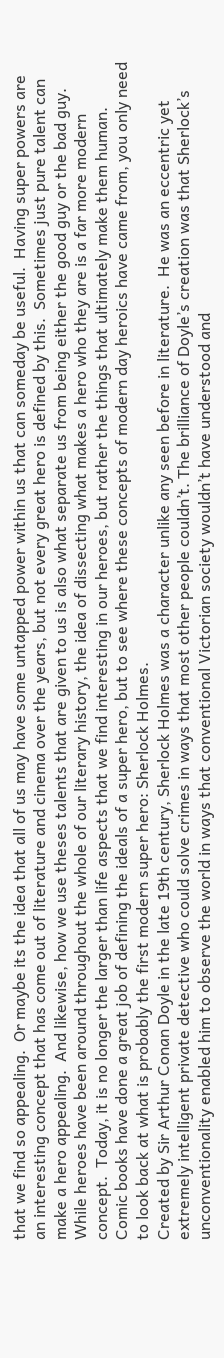that we find so appealing.  Or maybe its the idea that all of us may have some untapped power within us that can someday be useful.  Having super powers are an interesting concept that has come out of literature and cinema over the years, but not every great hero is defined by this.  Sometimes just pure talent can make a hero appealing.  And likewise, how we use theses talents that are given to us is also what separate us from being either the good guy or the bad guy.  While heroes have been around throughout the whole of our literary history, the idea of dissecting what makes a hero who they are is a far more modern concept.  Today, it is no longer the larger than life aspects that we find interesting in our heroes, but rather the things that ultimately make them human.  Comic books have done a great job of defining the ideals of a super hero, but to see where these concepts of modern day heroics have came from, you only need to look back at what is probably the first modern super hero: Sherlock Holmes.
Created by Sir Arthur Conan Doyle in the late 19th century, Sherlock Holmes was a character unlike any seen before in literature.  He was an eccentric yet extremely intelligent private detective who could solve crimes in ways that most other people couldn’t. The brilliance of Doyle’s creation was that Sherlock’s unconventionality enabled him to observe the world in ways that conventional Victorian society wouldn’t have understood and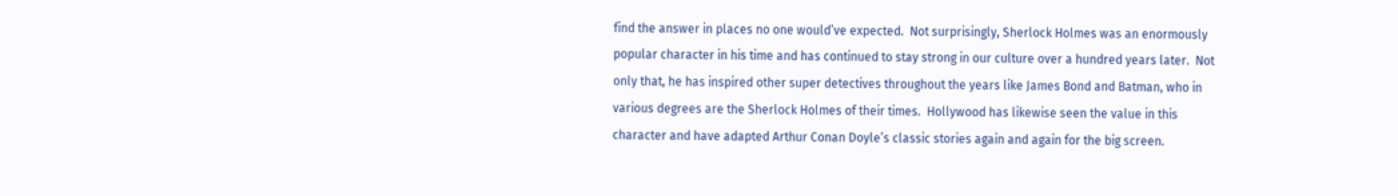find the answer in places no one would’ve expected.  Not surprisingly, Sherlock Holmes was an enormously popular character in his time and has continued to stay strong in our culture over a hundred years later.  Not only that, he has inspired other super detectives throughout the years like James Bond and Batman, who in various degrees are the Sherlock Holmes of their times.  Hollywood has likewise seen the value in this character and have adapted Arthur Conan Doyle’s classic stories again and again for the big screen.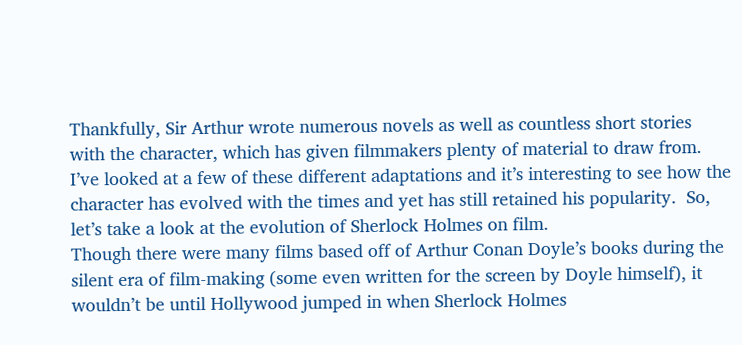Thankfully, Sir Arthur wrote numerous novels as well as countless short stories with the character, which has given filmmakers plenty of material to draw from.  I’ve looked at a few of these different adaptations and it’s interesting to see how the character has evolved with the times and yet has still retained his popularity.  So, let’s take a look at the evolution of Sherlock Holmes on film.
Though there were many films based off of Arthur Conan Doyle’s books during the silent era of film-making (some even written for the screen by Doyle himself), it wouldn’t be until Hollywood jumped in when Sherlock Holmes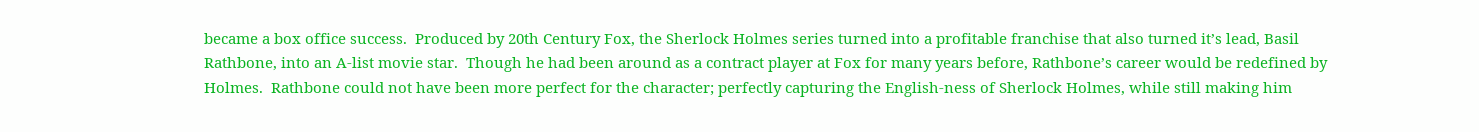became a box office success.  Produced by 20th Century Fox, the Sherlock Holmes series turned into a profitable franchise that also turned it’s lead, Basil Rathbone, into an A-list movie star.  Though he had been around as a contract player at Fox for many years before, Rathbone’s career would be redefined by Holmes.  Rathbone could not have been more perfect for the character; perfectly capturing the English-ness of Sherlock Holmes, while still making him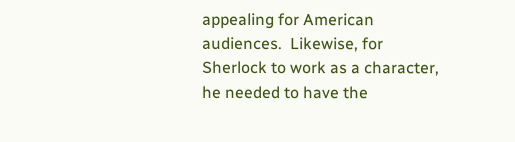appealing for American audiences.  Likewise, for Sherlock to work as a character, he needed to have the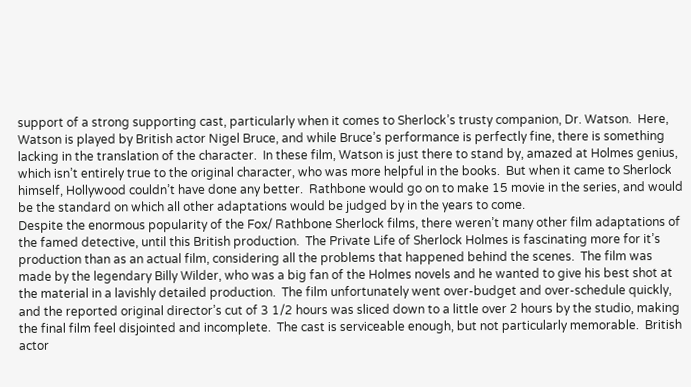support of a strong supporting cast, particularly when it comes to Sherlock’s trusty companion, Dr. Watson.  Here, Watson is played by British actor Nigel Bruce, and while Bruce’s performance is perfectly fine, there is something lacking in the translation of the character.  In these film, Watson is just there to stand by, amazed at Holmes genius, which isn’t entirely true to the original character, who was more helpful in the books.  But when it came to Sherlock himself, Hollywood couldn’t have done any better.  Rathbone would go on to make 15 movie in the series, and would be the standard on which all other adaptations would be judged by in the years to come.
Despite the enormous popularity of the Fox/ Rathbone Sherlock films, there weren’t many other film adaptations of the famed detective, until this British production.  The Private Life of Sherlock Holmes is fascinating more for it’s production than as an actual film, considering all the problems that happened behind the scenes.  The film was made by the legendary Billy Wilder, who was a big fan of the Holmes novels and he wanted to give his best shot at the material in a lavishly detailed production.  The film unfortunately went over-budget and over-schedule quickly, and the reported original director’s cut of 3 1/2 hours was sliced down to a little over 2 hours by the studio, making the final film feel disjointed and incomplete.  The cast is serviceable enough, but not particularly memorable.  British actor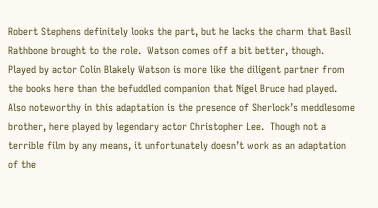Robert Stephens definitely looks the part, but he lacks the charm that Basil Rathbone brought to the role.  Watson comes off a bit better, though.  Played by actor Colin Blakely Watson is more like the diligent partner from the books here than the befuddled companion that Nigel Bruce had played.  Also noteworthy in this adaptation is the presence of Sherlock’s meddlesome brother, here played by legendary actor Christopher Lee.  Though not a terrible film by any means, it unfortunately doesn’t work as an adaptation of the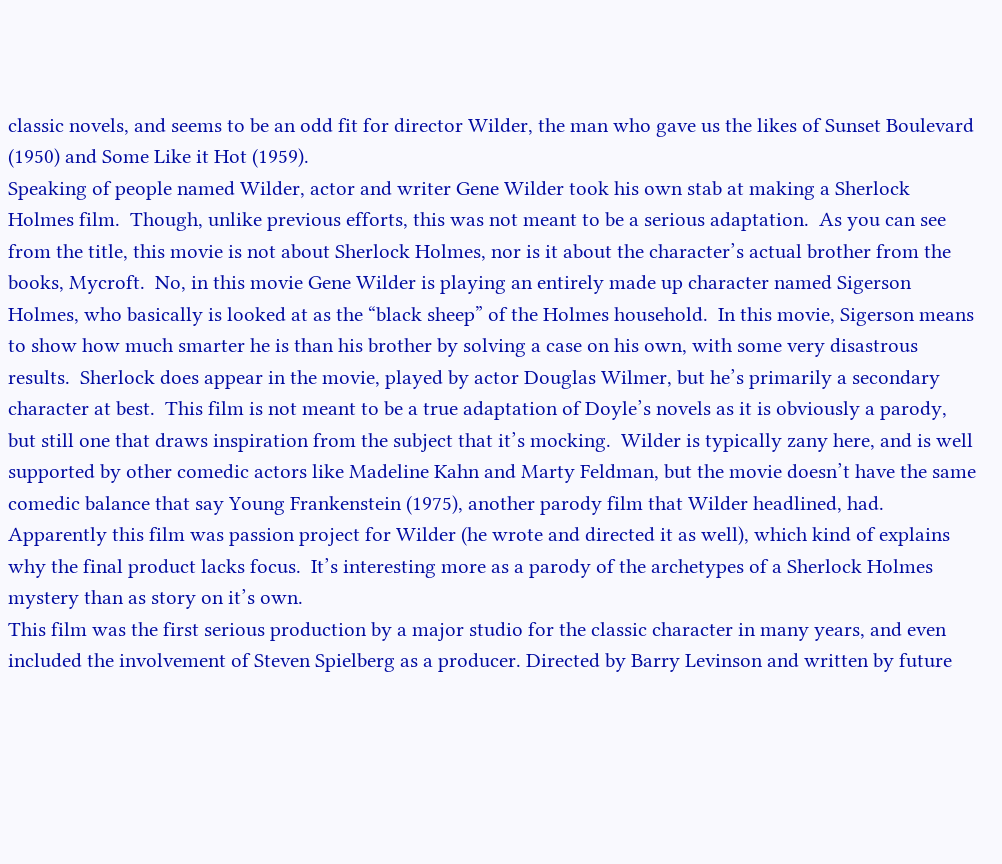classic novels, and seems to be an odd fit for director Wilder, the man who gave us the likes of Sunset Boulevard (1950) and Some Like it Hot (1959).
Speaking of people named Wilder, actor and writer Gene Wilder took his own stab at making a Sherlock Holmes film.  Though, unlike previous efforts, this was not meant to be a serious adaptation.  As you can see from the title, this movie is not about Sherlock Holmes, nor is it about the character’s actual brother from the books, Mycroft.  No, in this movie Gene Wilder is playing an entirely made up character named Sigerson Holmes, who basically is looked at as the “black sheep” of the Holmes household.  In this movie, Sigerson means to show how much smarter he is than his brother by solving a case on his own, with some very disastrous results.  Sherlock does appear in the movie, played by actor Douglas Wilmer, but he’s primarily a secondary character at best.  This film is not meant to be a true adaptation of Doyle’s novels as it is obviously a parody, but still one that draws inspiration from the subject that it’s mocking.  Wilder is typically zany here, and is well supported by other comedic actors like Madeline Kahn and Marty Feldman, but the movie doesn’t have the same comedic balance that say Young Frankenstein (1975), another parody film that Wilder headlined, had.  Apparently this film was passion project for Wilder (he wrote and directed it as well), which kind of explains why the final product lacks focus.  It’s interesting more as a parody of the archetypes of a Sherlock Holmes mystery than as story on it’s own.
This film was the first serious production by a major studio for the classic character in many years, and even included the involvement of Steven Spielberg as a producer. Directed by Barry Levinson and written by future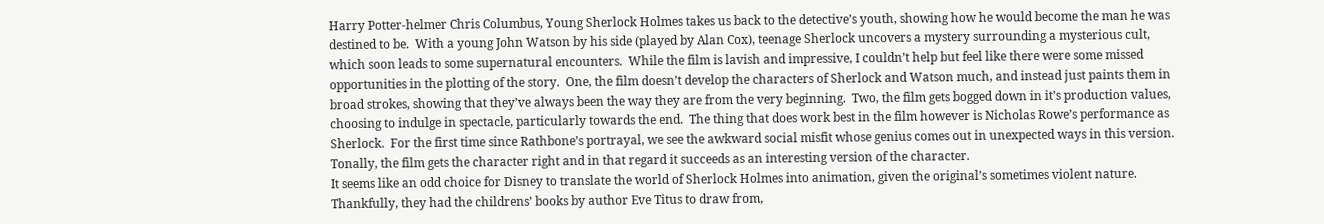Harry Potter-helmer Chris Columbus, Young Sherlock Holmes takes us back to the detective’s youth, showing how he would become the man he was destined to be.  With a young John Watson by his side (played by Alan Cox), teenage Sherlock uncovers a mystery surrounding a mysterious cult, which soon leads to some supernatural encounters.  While the film is lavish and impressive, I couldn’t help but feel like there were some missed opportunities in the plotting of the story.  One, the film doesn’t develop the characters of Sherlock and Watson much, and instead just paints them in broad strokes, showing that they’ve always been the way they are from the very beginning.  Two, the film gets bogged down in it’s production values, choosing to indulge in spectacle, particularly towards the end.  The thing that does work best in the film however is Nicholas Rowe’s performance as Sherlock.  For the first time since Rathbone’s portrayal, we see the awkward social misfit whose genius comes out in unexpected ways in this version.  Tonally, the film gets the character right and in that regard it succeeds as an interesting version of the character.
It seems like an odd choice for Disney to translate the world of Sherlock Holmes into animation, given the original’s sometimes violent nature.  Thankfully, they had the childrens’ books by author Eve Titus to draw from,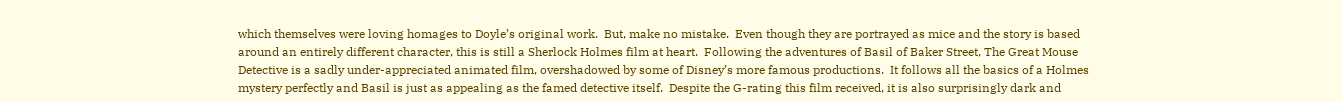which themselves were loving homages to Doyle’s original work.  But, make no mistake.  Even though they are portrayed as mice and the story is based around an entirely different character, this is still a Sherlock Holmes film at heart.  Following the adventures of Basil of Baker Street, The Great Mouse Detective is a sadly under-appreciated animated film, overshadowed by some of Disney’s more famous productions.  It follows all the basics of a Holmes mystery perfectly and Basil is just as appealing as the famed detective itself.  Despite the G-rating this film received, it is also surprisingly dark and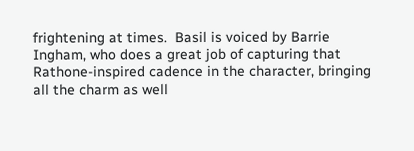frightening at times.  Basil is voiced by Barrie Ingham, who does a great job of capturing that Rathone-inspired cadence in the character, bringing all the charm as well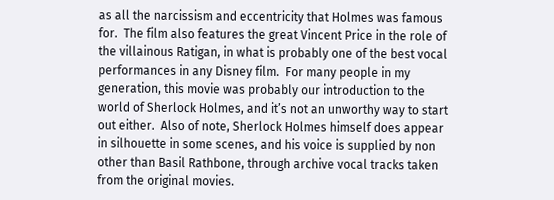as all the narcissism and eccentricity that Holmes was famous for.  The film also features the great Vincent Price in the role of the villainous Ratigan, in what is probably one of the best vocal performances in any Disney film.  For many people in my generation, this movie was probably our introduction to the world of Sherlock Holmes, and it’s not an unworthy way to start out either.  Also of note, Sherlock Holmes himself does appear in silhouette in some scenes, and his voice is supplied by non other than Basil Rathbone, through archive vocal tracks taken from the original movies.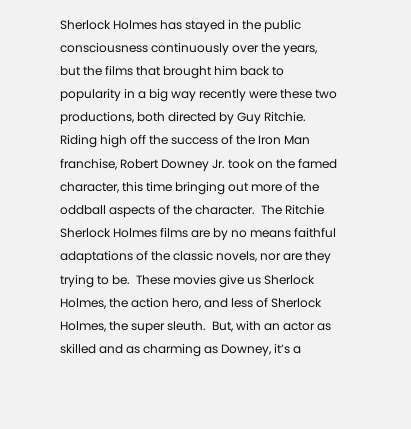Sherlock Holmes has stayed in the public consciousness continuously over the years, but the films that brought him back to popularity in a big way recently were these two productions, both directed by Guy Ritchie.  Riding high off the success of the Iron Man franchise, Robert Downey Jr. took on the famed character, this time bringing out more of the oddball aspects of the character.  The Ritchie Sherlock Holmes films are by no means faithful adaptations of the classic novels, nor are they trying to be.  These movies give us Sherlock Holmes, the action hero, and less of Sherlock Holmes, the super sleuth.  But, with an actor as skilled and as charming as Downey, it’s a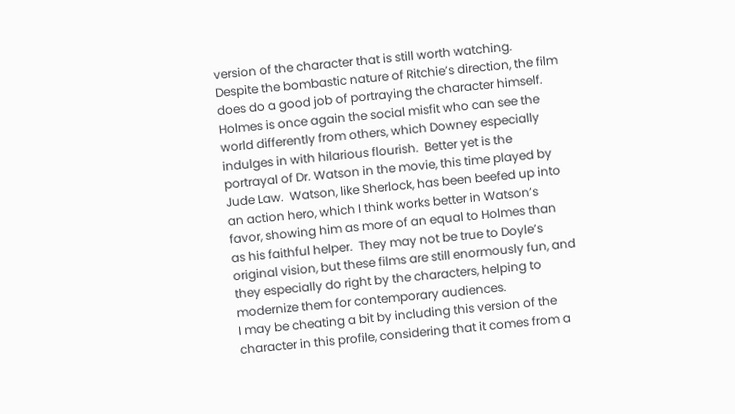version of the character that is still worth watching.  Despite the bombastic nature of Ritchie’s direction, the film does do a good job of portraying the character himself.  Holmes is once again the social misfit who can see the world differently from others, which Downey especially indulges in with hilarious flourish.  Better yet is the portrayal of Dr. Watson in the movie, this time played by Jude Law.  Watson, like Sherlock, has been beefed up into an action hero, which I think works better in Watson’s favor, showing him as more of an equal to Holmes than as his faithful helper.  They may not be true to Doyle’s original vision, but these films are still enormously fun, and they especially do right by the characters, helping to modernize them for contemporary audiences.
I may be cheating a bit by including this version of the character in this profile, considering that it comes from a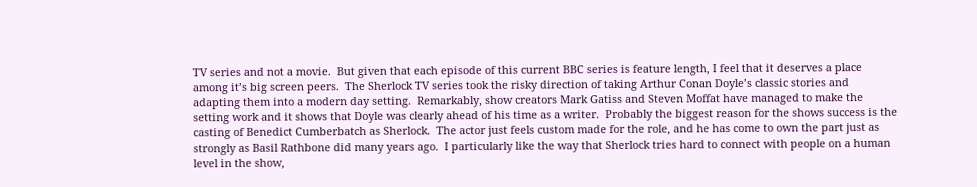TV series and not a movie.  But given that each episode of this current BBC series is feature length, I feel that it deserves a place among it’s big screen peers.  The Sherlock TV series took the risky direction of taking Arthur Conan Doyle’s classic stories and adapting them into a modern day setting.  Remarkably, show creators Mark Gatiss and Steven Moffat have managed to make the setting work and it shows that Doyle was clearly ahead of his time as a writer.  Probably the biggest reason for the shows success is the casting of Benedict Cumberbatch as Sherlock.  The actor just feels custom made for the role, and he has come to own the part just as strongly as Basil Rathbone did many years ago.  I particularly like the way that Sherlock tries hard to connect with people on a human level in the show,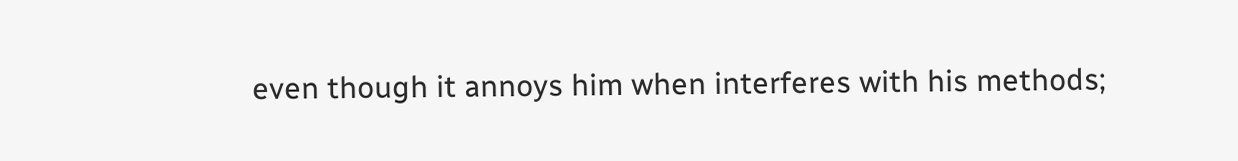even though it annoys him when interferes with his methods;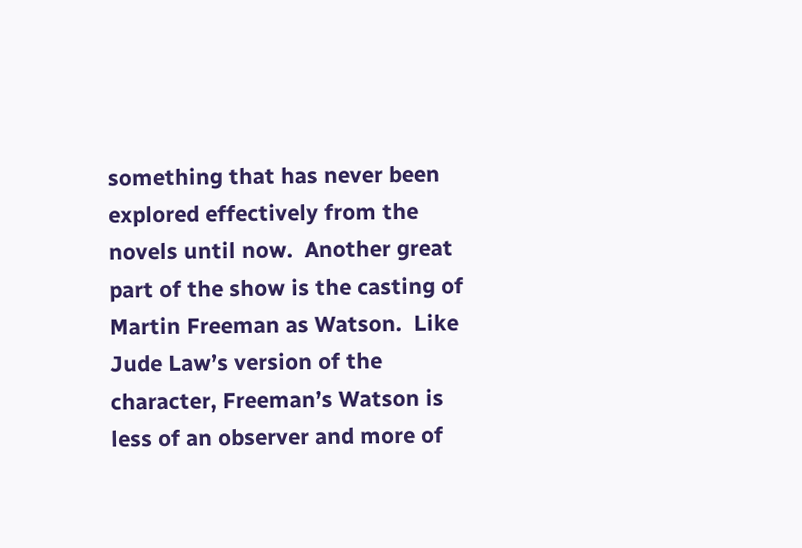something that has never been explored effectively from the novels until now.  Another great part of the show is the casting of Martin Freeman as Watson.  Like Jude Law’s version of the character, Freeman’s Watson is less of an observer and more of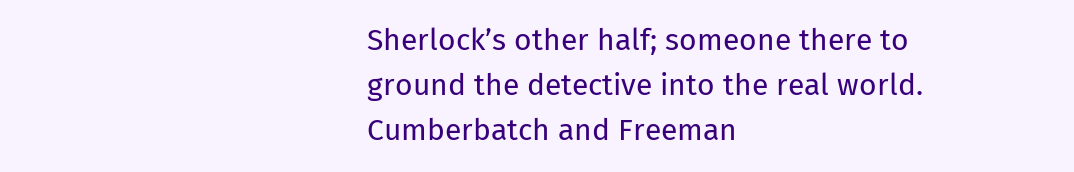Sherlock’s other half; someone there to ground the detective into the real world.  Cumberbatch and Freeman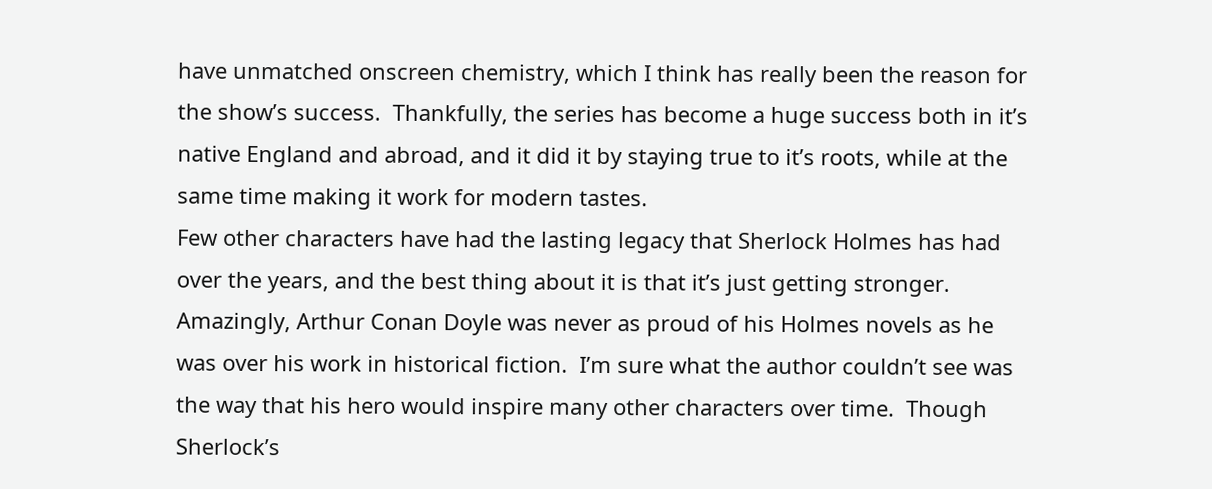have unmatched onscreen chemistry, which I think has really been the reason for the show’s success.  Thankfully, the series has become a huge success both in it’s native England and abroad, and it did it by staying true to it’s roots, while at the same time making it work for modern tastes.
Few other characters have had the lasting legacy that Sherlock Holmes has had over the years, and the best thing about it is that it’s just getting stronger.  Amazingly, Arthur Conan Doyle was never as proud of his Holmes novels as he was over his work in historical fiction.  I’m sure what the author couldn’t see was the way that his hero would inspire many other characters over time.  Though Sherlock’s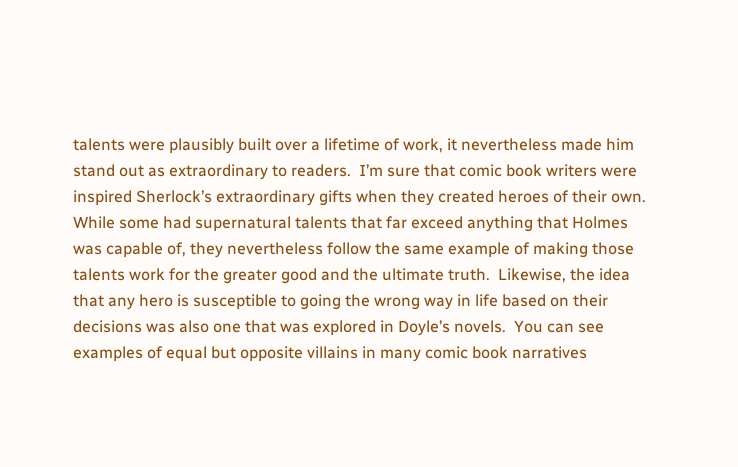talents were plausibly built over a lifetime of work, it nevertheless made him stand out as extraordinary to readers.  I’m sure that comic book writers were inspired Sherlock’s extraordinary gifts when they created heroes of their own.  While some had supernatural talents that far exceed anything that Holmes was capable of, they nevertheless follow the same example of making those talents work for the greater good and the ultimate truth.  Likewise, the idea that any hero is susceptible to going the wrong way in life based on their decisions was also one that was explored in Doyle’s novels.  You can see examples of equal but opposite villains in many comic book narratives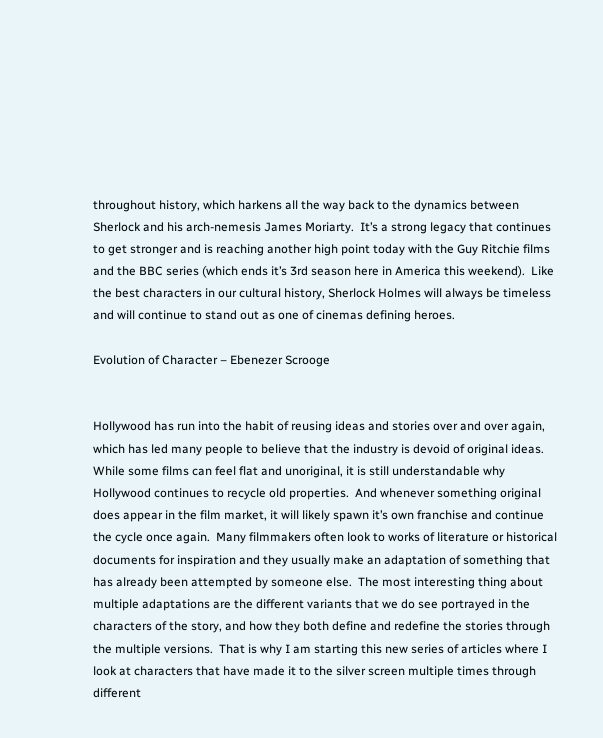throughout history, which harkens all the way back to the dynamics between Sherlock and his arch-nemesis James Moriarty.  It’s a strong legacy that continues to get stronger and is reaching another high point today with the Guy Ritchie films and the BBC series (which ends it’s 3rd season here in America this weekend).  Like the best characters in our cultural history, Sherlock Holmes will always be timeless and will continue to stand out as one of cinemas defining heroes.

Evolution of Character – Ebenezer Scrooge


Hollywood has run into the habit of reusing ideas and stories over and over again, which has led many people to believe that the industry is devoid of original ideas.  While some films can feel flat and unoriginal, it is still understandable why Hollywood continues to recycle old properties.  And whenever something original does appear in the film market, it will likely spawn it’s own franchise and continue the cycle once again.  Many filmmakers often look to works of literature or historical documents for inspiration and they usually make an adaptation of something that has already been attempted by someone else.  The most interesting thing about multiple adaptations are the different variants that we do see portrayed in the characters of the story, and how they both define and redefine the stories through the multiple versions.  That is why I am starting this new series of articles where I look at characters that have made it to the silver screen multiple times through different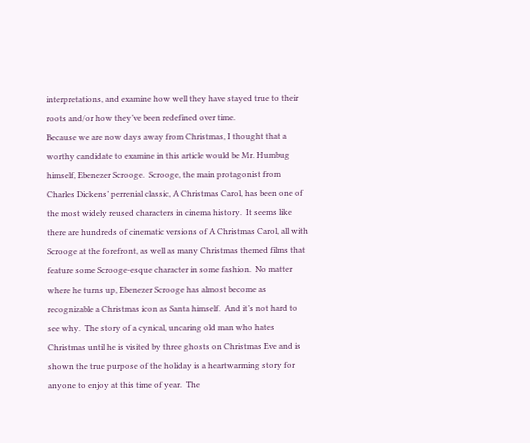interpretations, and examine how well they have stayed true to their roots and/or how they’ve been redefined over time.
Because we are now days away from Christmas, I thought that a worthy candidate to examine in this article would be Mr. Humbug himself, Ebenezer Scrooge.  Scrooge, the main protagonist from Charles Dickens’ perrenial classic, A Christmas Carol, has been one of the most widely reused characters in cinema history.  It seems like there are hundreds of cinematic versions of A Christmas Carol, all with Scrooge at the forefront, as well as many Christmas themed films that feature some Scrooge-esque character in some fashion.  No matter where he turns up, Ebenezer Scrooge has almost become as recognizable a Christmas icon as Santa himself.  And it’s not hard to see why.  The story of a cynical, uncaring old man who hates Christmas until he is visited by three ghosts on Christmas Eve and is shown the true purpose of the holiday is a heartwarming story for anyone to enjoy at this time of year.  The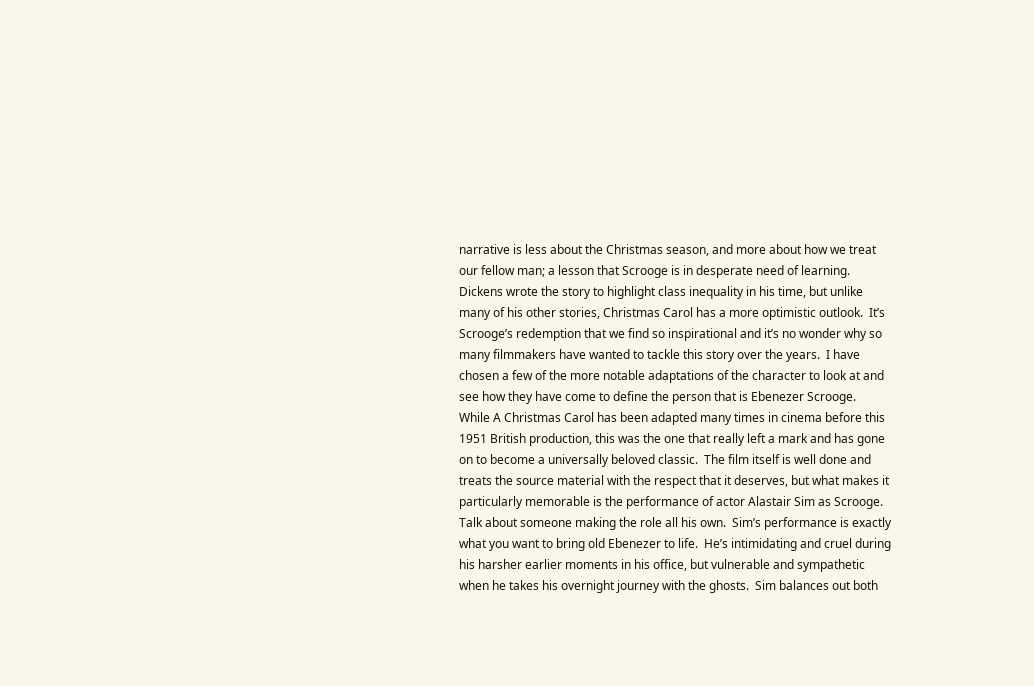narrative is less about the Christmas season, and more about how we treat our fellow man; a lesson that Scrooge is in desperate need of learning.  Dickens wrote the story to highlight class inequality in his time, but unlike many of his other stories, Christmas Carol has a more optimistic outlook.  It’s Scrooge’s redemption that we find so inspirational and it’s no wonder why so many filmmakers have wanted to tackle this story over the years.  I have chosen a few of the more notable adaptations of the character to look at and see how they have come to define the person that is Ebenezer Scrooge.
While A Christmas Carol has been adapted many times in cinema before this 1951 British production, this was the one that really left a mark and has gone on to become a universally beloved classic.  The film itself is well done and treats the source material with the respect that it deserves, but what makes it particularly memorable is the performance of actor Alastair Sim as Scrooge.  Talk about someone making the role all his own.  Sim’s performance is exactly what you want to bring old Ebenezer to life.  He’s intimidating and cruel during his harsher earlier moments in his office, but vulnerable and sympathetic when he takes his overnight journey with the ghosts.  Sim balances out both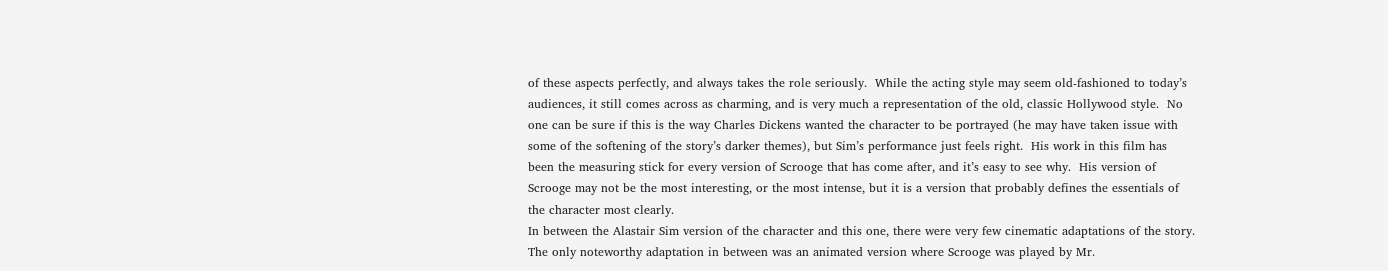of these aspects perfectly, and always takes the role seriously.  While the acting style may seem old-fashioned to today’s audiences, it still comes across as charming, and is very much a representation of the old, classic Hollywood style.  No one can be sure if this is the way Charles Dickens wanted the character to be portrayed (he may have taken issue with some of the softening of the story’s darker themes), but Sim’s performance just feels right.  His work in this film has been the measuring stick for every version of Scrooge that has come after, and it’s easy to see why.  His version of Scrooge may not be the most interesting, or the most intense, but it is a version that probably defines the essentials of the character most clearly.
In between the Alastair Sim version of the character and this one, there were very few cinematic adaptations of the story.  The only noteworthy adaptation in between was an animated version where Scrooge was played by Mr.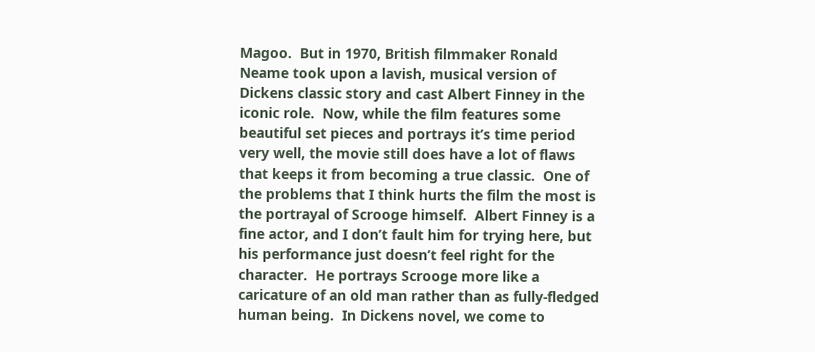Magoo.  But in 1970, British filmmaker Ronald Neame took upon a lavish, musical version of Dickens classic story and cast Albert Finney in the iconic role.  Now, while the film features some beautiful set pieces and portrays it’s time period very well, the movie still does have a lot of flaws that keeps it from becoming a true classic.  One of the problems that I think hurts the film the most is the portrayal of Scrooge himself.  Albert Finney is a fine actor, and I don’t fault him for trying here, but his performance just doesn’t feel right for the character.  He portrays Scrooge more like a caricature of an old man rather than as fully-fledged human being.  In Dickens novel, we come to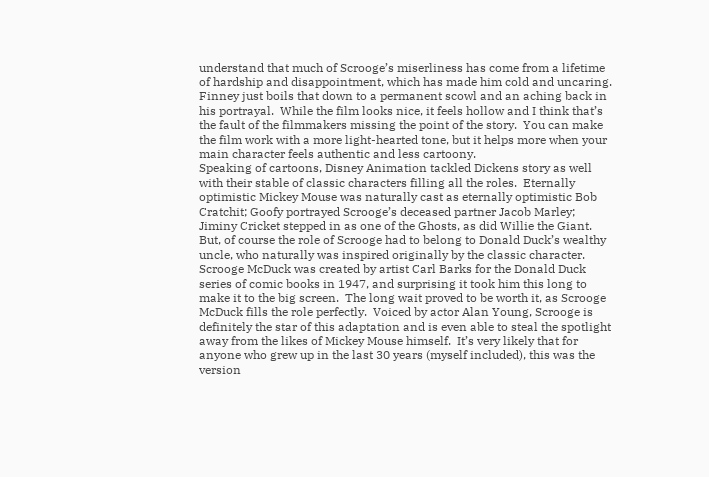understand that much of Scrooge’s miserliness has come from a lifetime of hardship and disappointment, which has made him cold and uncaring.  Finney just boils that down to a permanent scowl and an aching back in his portrayal.  While the film looks nice, it feels hollow and I think that’s the fault of the filmmakers missing the point of the story.  You can make the film work with a more light-hearted tone, but it helps more when your main character feels authentic and less cartoony.
Speaking of cartoons, Disney Animation tackled Dickens story as well with their stable of classic characters filling all the roles.  Eternally optimistic Mickey Mouse was naturally cast as eternally optimistic Bob Cratchit; Goofy portrayed Scrooge’s deceased partner Jacob Marley; Jiminy Cricket stepped in as one of the Ghosts, as did Willie the Giant.  But, of course the role of Scrooge had to belong to Donald Duck’s wealthy uncle, who naturally was inspired originally by the classic character.  Scrooge McDuck was created by artist Carl Barks for the Donald Duck series of comic books in 1947, and surprising it took him this long to make it to the big screen.  The long wait proved to be worth it, as Scrooge McDuck fills the role perfectly.  Voiced by actor Alan Young, Scrooge is definitely the star of this adaptation and is even able to steal the spotlight away from the likes of Mickey Mouse himself.  It’s very likely that for anyone who grew up in the last 30 years (myself included), this was the version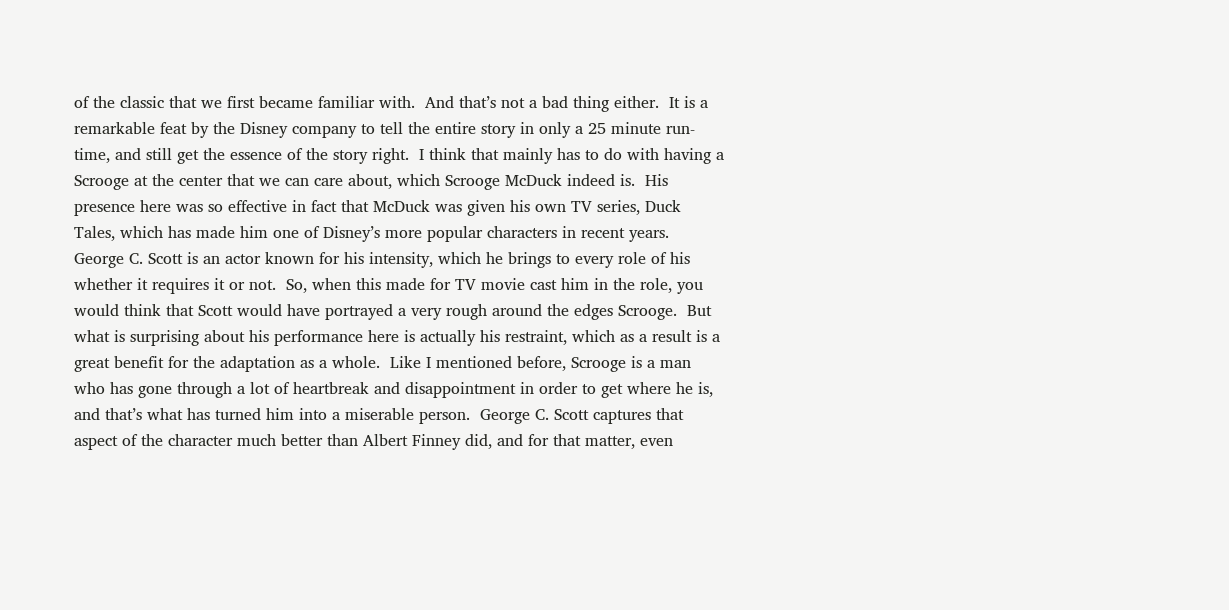of the classic that we first became familiar with.  And that’s not a bad thing either.  It is a remarkable feat by the Disney company to tell the entire story in only a 25 minute run-time, and still get the essence of the story right.  I think that mainly has to do with having a Scrooge at the center that we can care about, which Scrooge McDuck indeed is.  His presence here was so effective in fact that McDuck was given his own TV series, Duck Tales, which has made him one of Disney’s more popular characters in recent years.
George C. Scott is an actor known for his intensity, which he brings to every role of his whether it requires it or not.  So, when this made for TV movie cast him in the role, you would think that Scott would have portrayed a very rough around the edges Scrooge.  But what is surprising about his performance here is actually his restraint, which as a result is a great benefit for the adaptation as a whole.  Like I mentioned before, Scrooge is a man who has gone through a lot of heartbreak and disappointment in order to get where he is, and that’s what has turned him into a miserable person.  George C. Scott captures that aspect of the character much better than Albert Finney did, and for that matter, even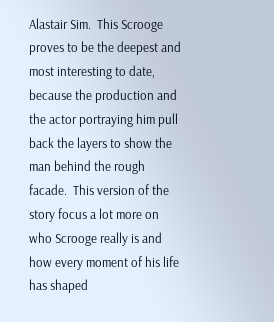Alastair Sim.  This Scrooge proves to be the deepest and most interesting to date, because the production and the actor portraying him pull back the layers to show the man behind the rough facade.  This version of the story focus a lot more on who Scrooge really is and how every moment of his life has shaped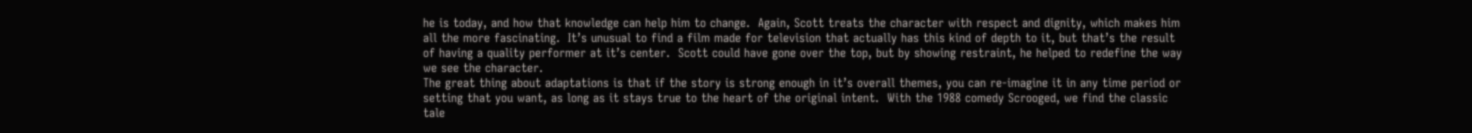he is today, and how that knowledge can help him to change.  Again, Scott treats the character with respect and dignity, which makes him all the more fascinating.  It’s unusual to find a film made for television that actually has this kind of depth to it, but that’s the result of having a quality performer at it’s center.  Scott could have gone over the top, but by showing restraint, he helped to redefine the way we see the character.
The great thing about adaptations is that if the story is strong enough in it’s overall themes, you can re-imagine it in any time period or setting that you want, as long as it stays true to the heart of the original intent.  With the 1988 comedy Scrooged, we find the classic tale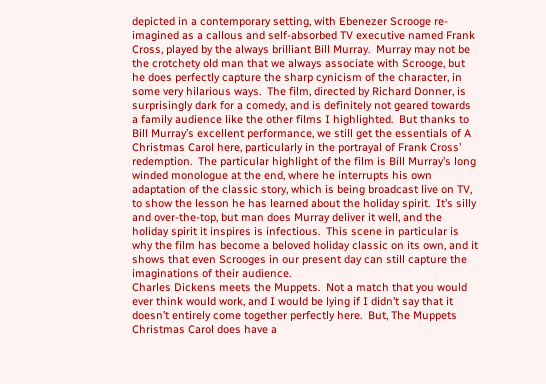depicted in a contemporary setting, with Ebenezer Scrooge re-imagined as a callous and self-absorbed TV executive named Frank Cross, played by the always brilliant Bill Murray.  Murray may not be the crotchety old man that we always associate with Scrooge, but he does perfectly capture the sharp cynicism of the character, in some very hilarious ways.  The film, directed by Richard Donner, is surprisingly dark for a comedy, and is definitely not geared towards a family audience like the other films I highlighted.  But thanks to Bill Murray’s excellent performance, we still get the essentials of A Christmas Carol here, particularly in the portrayal of Frank Cross’ redemption.  The particular highlight of the film is Bill Murray’s long winded monologue at the end, where he interrupts his own adaptation of the classic story, which is being broadcast live on TV, to show the lesson he has learned about the holiday spirit.  It’s silly and over-the-top, but man does Murray deliver it well, and the holiday spirit it inspires is infectious.  This scene in particular is why the film has become a beloved holiday classic on its own, and it shows that even Scrooges in our present day can still capture the imaginations of their audience.
Charles Dickens meets the Muppets.  Not a match that you would ever think would work, and I would be lying if I didn’t say that it doesn’t entirely come together perfectly here.  But, The Muppets Christmas Carol does have a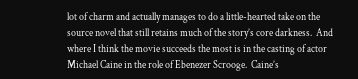lot of charm and actually manages to do a little-hearted take on the source novel that still retains much of the story’s core darkness.  And where I think the movie succeeds the most is in the casting of actor Michael Caine in the role of Ebenezer Scrooge.  Caine’s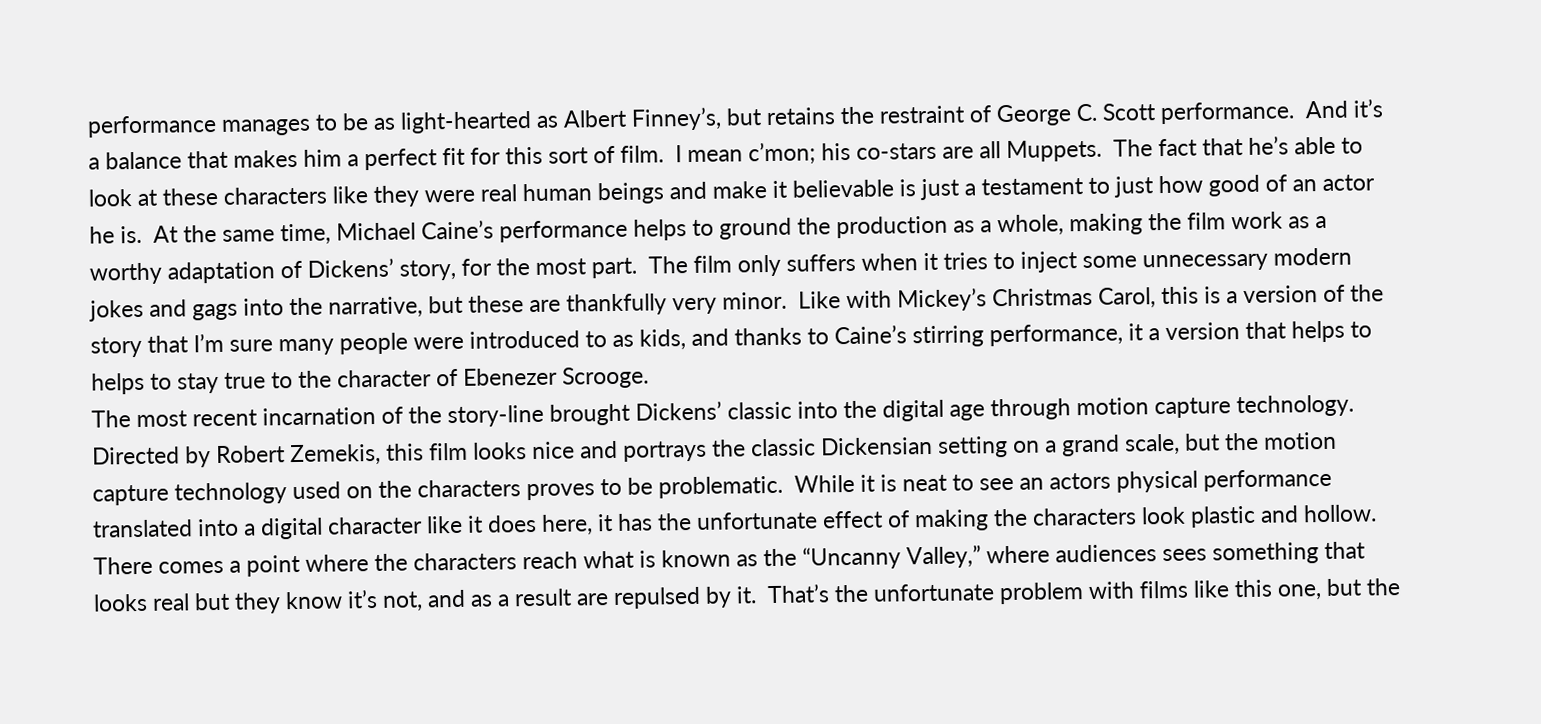performance manages to be as light-hearted as Albert Finney’s, but retains the restraint of George C. Scott performance.  And it’s a balance that makes him a perfect fit for this sort of film.  I mean c’mon; his co-stars are all Muppets.  The fact that he’s able to look at these characters like they were real human beings and make it believable is just a testament to just how good of an actor he is.  At the same time, Michael Caine’s performance helps to ground the production as a whole, making the film work as a worthy adaptation of Dickens’ story, for the most part.  The film only suffers when it tries to inject some unnecessary modern jokes and gags into the narrative, but these are thankfully very minor.  Like with Mickey’s Christmas Carol, this is a version of the story that I’m sure many people were introduced to as kids, and thanks to Caine’s stirring performance, it a version that helps to helps to stay true to the character of Ebenezer Scrooge.
The most recent incarnation of the story-line brought Dickens’ classic into the digital age through motion capture technology.  Directed by Robert Zemekis, this film looks nice and portrays the classic Dickensian setting on a grand scale, but the motion capture technology used on the characters proves to be problematic.  While it is neat to see an actors physical performance translated into a digital character like it does here, it has the unfortunate effect of making the characters look plastic and hollow.  There comes a point where the characters reach what is known as the “Uncanny Valley,” where audiences sees something that looks real but they know it’s not, and as a result are repulsed by it.  That’s the unfortunate problem with films like this one, but the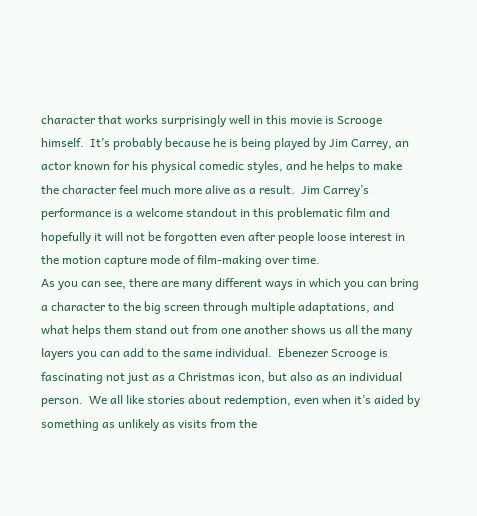character that works surprisingly well in this movie is Scrooge himself.  It’s probably because he is being played by Jim Carrey, an actor known for his physical comedic styles, and he helps to make the character feel much more alive as a result.  Jim Carrey’s performance is a welcome standout in this problematic film and hopefully it will not be forgotten even after people loose interest in the motion capture mode of film-making over time.
As you can see, there are many different ways in which you can bring a character to the big screen through multiple adaptations, and what helps them stand out from one another shows us all the many layers you can add to the same individual.  Ebenezer Scrooge is fascinating not just as a Christmas icon, but also as an individual person.  We all like stories about redemption, even when it’s aided by something as unlikely as visits from the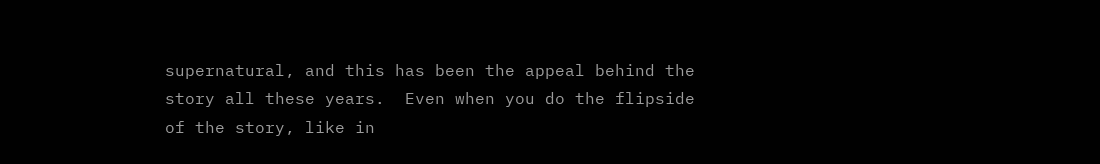supernatural, and this has been the appeal behind the story all these years.  Even when you do the flipside of the story, like in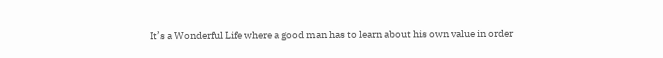It’s a Wonderful Life where a good man has to learn about his own value in order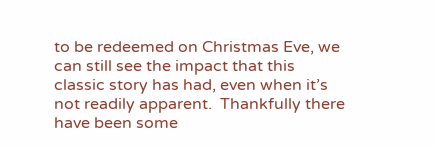to be redeemed on Christmas Eve, we can still see the impact that this classic story has had, even when it’s not readily apparent.  Thankfully there have been some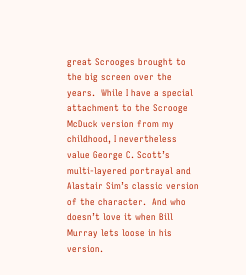great Scrooges brought to the big screen over the years.  While I have a special attachment to the Scrooge McDuck version from my childhood, I nevertheless value George C. Scott’s multi-layered portrayal and Alastair Sim’s classic version of the character.  And who doesn’t love it when Bill Murray lets loose in his version.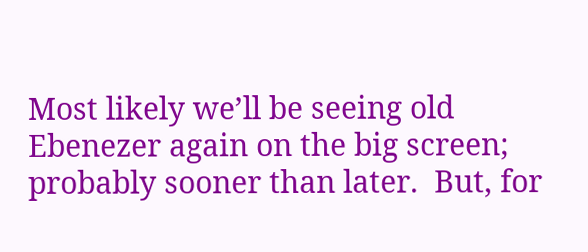Most likely we’ll be seeing old Ebenezer again on the big screen; probably sooner than later.  But, for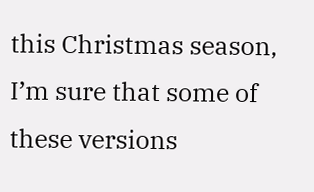this Christmas season, I’m sure that some of these versions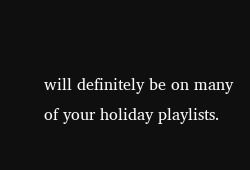will definitely be on many of your holiday playlists.